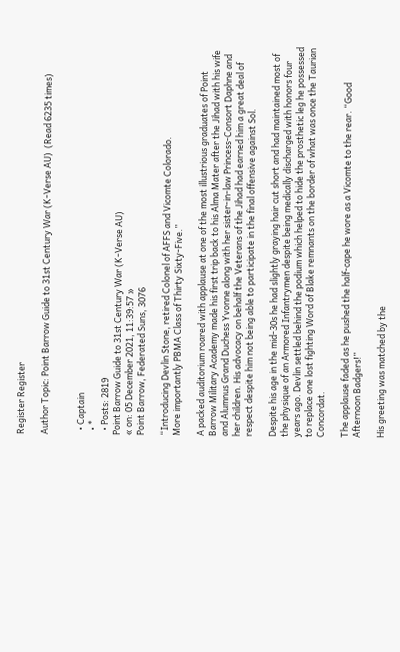Register Register

Author Topic: Point Barrow Guide to 31st Century War (K-Verse AU)  (Read 6235 times)


  • Captain
  • *
  • Posts: 2819
Point Barrow Guide to 31st Century War (K-Verse AU)
« on: 05 December 2021, 11:39:57 »
Point Barrow, Federated Suns, 3076

“Introducing Devlin Stone, retired Colonel of AFFS and Vicomte Colorado.
More importantly PBMA Class of Thirty Sixty-Five.”

A packed auditorium roared with applause at one of the most illustrious graduates of Point Barrow Military Academy made his first trip back to his Alma Mater after the Jihad with his wife and Alumnus Grand Duchess Yvonne along with her sister-in-law Princess-Consort Daphne and her children. His advocacy on behalf the Veterans of the Jihad had earned him a great deal of respect despite him not being able to participate in the final offensive against Sol.

Despite his age in the mid-30s he had slightly graying hair cut short and had maintained most of the physique of an Armored Infantrymen despite being medically discharged with honors four years ago. Devlin settled behind the podium which helped to hide the prosthetic leg he possessed to replace one lost fighting Word of Blake remnants on the border of what was once the Taurian Concordat.

The applause faded as he pushed the half-cape he wore as a Vicomte to the rear. “Good Afternoon Badgers!”

His greeting was matched by the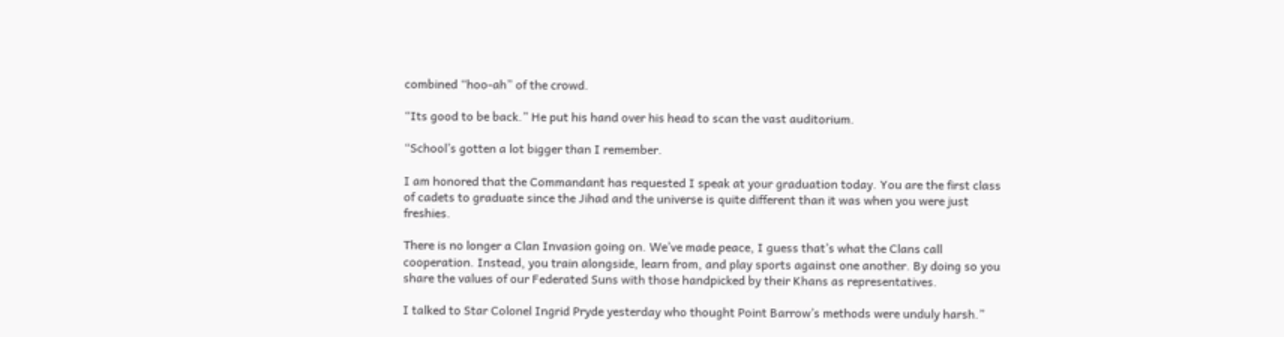combined “hoo-ah” of the crowd.

“Its good to be back.” He put his hand over his head to scan the vast auditorium.

“School’s gotten a lot bigger than I remember.

I am honored that the Commandant has requested I speak at your graduation today. You are the first class of cadets to graduate since the Jihad and the universe is quite different than it was when you were just freshies.

There is no longer a Clan Invasion going on. We’ve made peace, I guess that’s what the Clans call cooperation. Instead, you train alongside, learn from, and play sports against one another. By doing so you share the values of our Federated Suns with those handpicked by their Khans as representatives.

I talked to Star Colonel Ingrid Pryde yesterday who thought Point Barrow’s methods were unduly harsh.”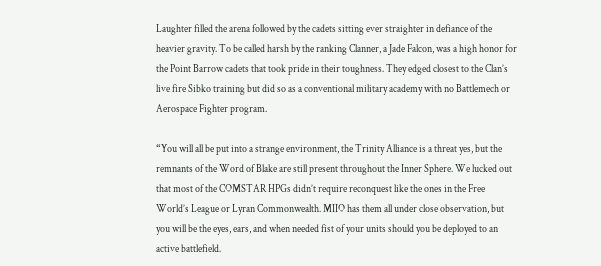Laughter filled the arena followed by the cadets sitting ever straighter in defiance of the heavier gravity. To be called harsh by the ranking Clanner, a Jade Falcon, was a high honor for the Point Barrow cadets that took pride in their toughness. They edged closest to the Clan’s live fire Sibko training but did so as a conventional military academy with no Battlemech or Aerospace Fighter program.

“You will all be put into a strange environment, the Trinity Alliance is a threat yes, but the remnants of the Word of Blake are still present throughout the Inner Sphere. We lucked out that most of the COMSTAR HPGs didn’t require reconquest like the ones in the Free World’s League or Lyran Commonwealth. MIIO has them all under close observation, but you will be the eyes, ears, and when needed fist of your units should you be deployed to an active battlefield.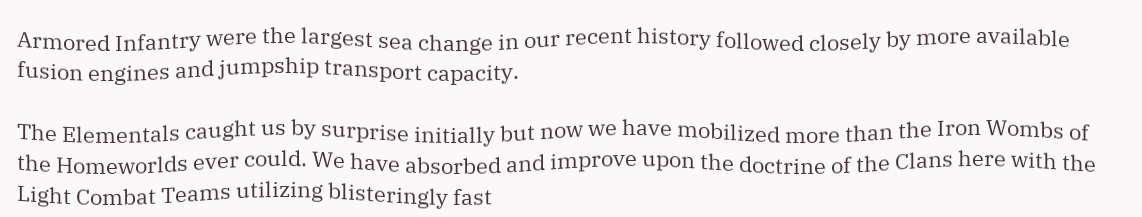Armored Infantry were the largest sea change in our recent history followed closely by more available fusion engines and jumpship transport capacity.

The Elementals caught us by surprise initially but now we have mobilized more than the Iron Wombs of the Homeworlds ever could. We have absorbed and improve upon the doctrine of the Clans here with the Light Combat Teams utilizing blisteringly fast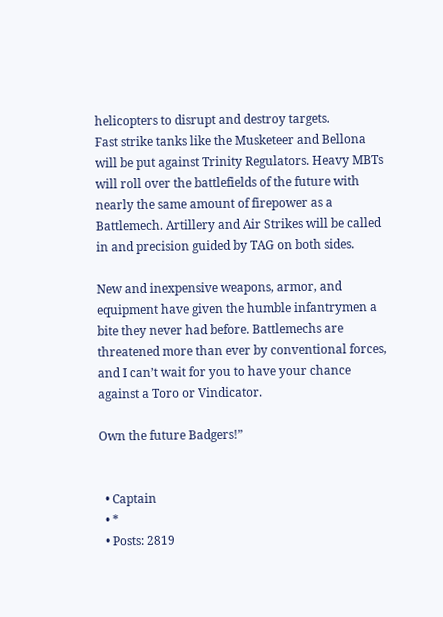helicopters to disrupt and destroy targets.
Fast strike tanks like the Musketeer and Bellona will be put against Trinity Regulators. Heavy MBTs will roll over the battlefields of the future with nearly the same amount of firepower as a Battlemech. Artillery and Air Strikes will be called in and precision guided by TAG on both sides.

New and inexpensive weapons, armor, and equipment have given the humble infantrymen a bite they never had before. Battlemechs are threatened more than ever by conventional forces, and I can’t wait for you to have your chance against a Toro or Vindicator.

Own the future Badgers!”


  • Captain
  • *
  • Posts: 2819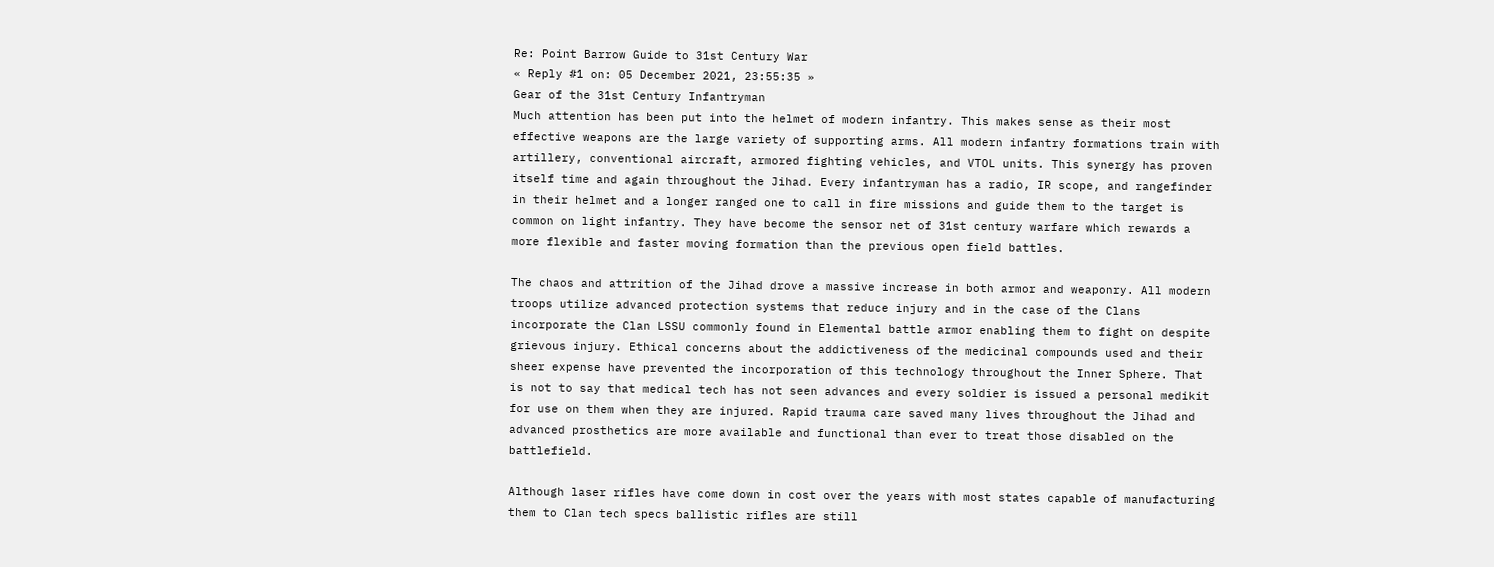Re: Point Barrow Guide to 31st Century War
« Reply #1 on: 05 December 2021, 23:55:35 »
Gear of the 31st Century Infantryman
Much attention has been put into the helmet of modern infantry. This makes sense as their most effective weapons are the large variety of supporting arms. All modern infantry formations train with artillery, conventional aircraft, armored fighting vehicles, and VTOL units. This synergy has proven itself time and again throughout the Jihad. Every infantryman has a radio, IR scope, and rangefinder in their helmet and a longer ranged one to call in fire missions and guide them to the target is common on light infantry. They have become the sensor net of 31st century warfare which rewards a more flexible and faster moving formation than the previous open field battles.

The chaos and attrition of the Jihad drove a massive increase in both armor and weaponry. All modern troops utilize advanced protection systems that reduce injury and in the case of the Clans incorporate the Clan LSSU commonly found in Elemental battle armor enabling them to fight on despite grievous injury. Ethical concerns about the addictiveness of the medicinal compounds used and their sheer expense have prevented the incorporation of this technology throughout the Inner Sphere. That is not to say that medical tech has not seen advances and every soldier is issued a personal medikit for use on them when they are injured. Rapid trauma care saved many lives throughout the Jihad and advanced prosthetics are more available and functional than ever to treat those disabled on the battlefield.

Although laser rifles have come down in cost over the years with most states capable of manufacturing them to Clan tech specs ballistic rifles are still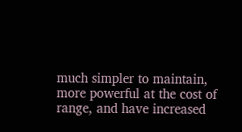much simpler to maintain, more powerful at the cost of range, and have increased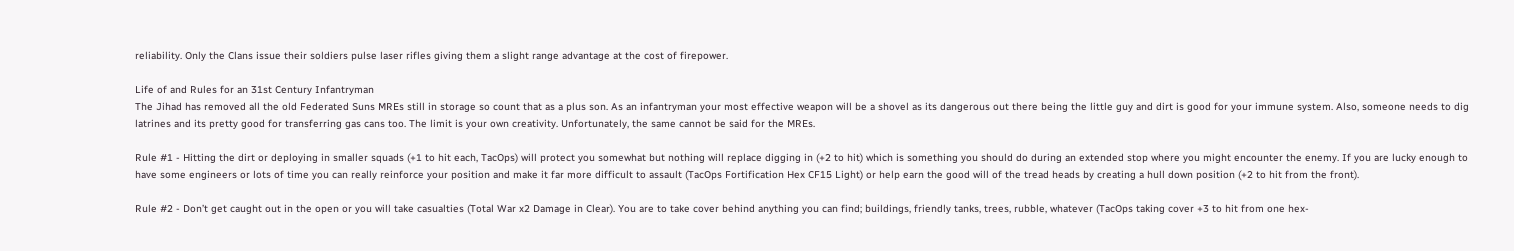reliability. Only the Clans issue their soldiers pulse laser rifles giving them a slight range advantage at the cost of firepower.

Life of and Rules for an 31st Century Infantryman
The Jihad has removed all the old Federated Suns MREs still in storage so count that as a plus son. As an infantryman your most effective weapon will be a shovel as its dangerous out there being the little guy and dirt is good for your immune system. Also, someone needs to dig latrines and its pretty good for transferring gas cans too. The limit is your own creativity. Unfortunately, the same cannot be said for the MREs.

Rule #1 - Hitting the dirt or deploying in smaller squads (+1 to hit each, TacOps) will protect you somewhat but nothing will replace digging in (+2 to hit) which is something you should do during an extended stop where you might encounter the enemy. If you are lucky enough to have some engineers or lots of time you can really reinforce your position and make it far more difficult to assault (TacOps Fortification Hex CF15 Light) or help earn the good will of the tread heads by creating a hull down position (+2 to hit from the front).

Rule #2 - Don’t get caught out in the open or you will take casualties (Total War x2 Damage in Clear). You are to take cover behind anything you can find; buildings, friendly tanks, trees, rubble, whatever (TacOps taking cover +3 to hit from one hex-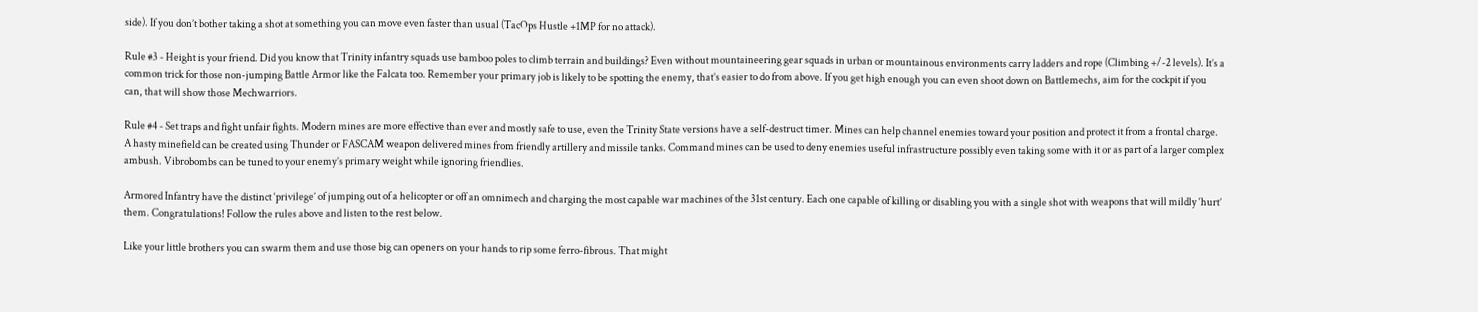side). If you don’t bother taking a shot at something you can move even faster than usual (TacOps Hustle +1MP for no attack).

Rule #3 - Height is your friend. Did you know that Trinity infantry squads use bamboo poles to climb terrain and buildings? Even without mountaineering gear squads in urban or mountainous environments carry ladders and rope (Climbing +/-2 levels). It’s a common trick for those non-jumping Battle Armor like the Falcata too. Remember your primary job is likely to be spotting the enemy, that’s easier to do from above. If you get high enough you can even shoot down on Battlemechs, aim for the cockpit if you can, that will show those Mechwarriors.

Rule #4 - Set traps and fight unfair fights. Modern mines are more effective than ever and mostly safe to use, even the Trinity State versions have a self-destruct timer. Mines can help channel enemies toward your position and protect it from a frontal charge. A hasty minefield can be created using Thunder or FASCAM weapon delivered mines from friendly artillery and missile tanks. Command mines can be used to deny enemies useful infrastructure possibly even taking some with it or as part of a larger complex ambush. Vibrobombs can be tuned to your enemy’s primary weight while ignoring friendlies.

Armored Infantry have the distinct ‘privilege’ of jumping out of a helicopter or off an omnimech and charging the most capable war machines of the 31st century. Each one capable of killing or disabling you with a single shot with weapons that will mildly ‘hurt’ them. Congratulations! Follow the rules above and listen to the rest below.

Like your little brothers you can swarm them and use those big can openers on your hands to rip some ferro-fibrous. That might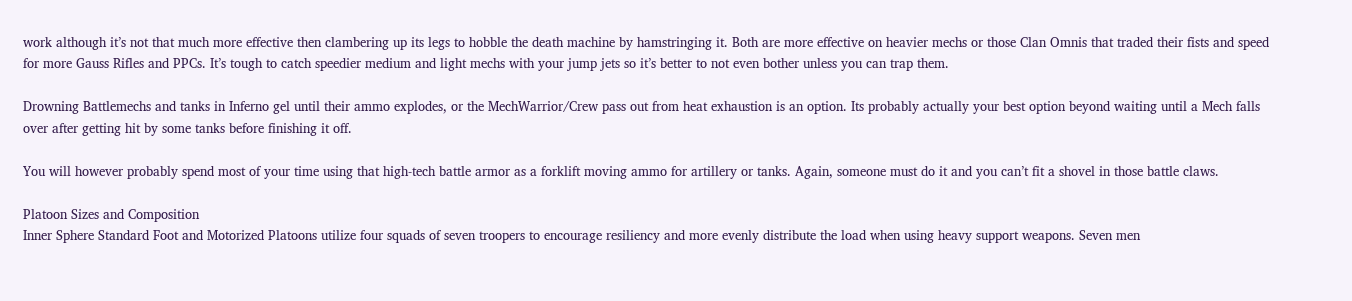work although it’s not that much more effective then clambering up its legs to hobble the death machine by hamstringing it. Both are more effective on heavier mechs or those Clan Omnis that traded their fists and speed for more Gauss Rifles and PPCs. It’s tough to catch speedier medium and light mechs with your jump jets so it’s better to not even bother unless you can trap them.

Drowning Battlemechs and tanks in Inferno gel until their ammo explodes, or the MechWarrior/Crew pass out from heat exhaustion is an option. Its probably actually your best option beyond waiting until a Mech falls over after getting hit by some tanks before finishing it off.

You will however probably spend most of your time using that high-tech battle armor as a forklift moving ammo for artillery or tanks. Again, someone must do it and you can’t fit a shovel in those battle claws.

Platoon Sizes and Composition
Inner Sphere Standard Foot and Motorized Platoons utilize four squads of seven troopers to encourage resiliency and more evenly distribute the load when using heavy support weapons. Seven men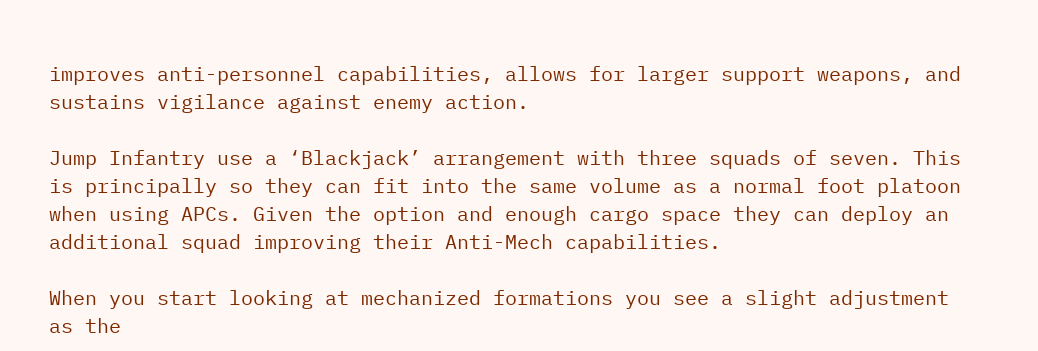improves anti-personnel capabilities, allows for larger support weapons, and sustains vigilance against enemy action.

Jump Infantry use a ‘Blackjack’ arrangement with three squads of seven. This is principally so they can fit into the same volume as a normal foot platoon when using APCs. Given the option and enough cargo space they can deploy an additional squad improving their Anti-Mech capabilities.

When you start looking at mechanized formations you see a slight adjustment as the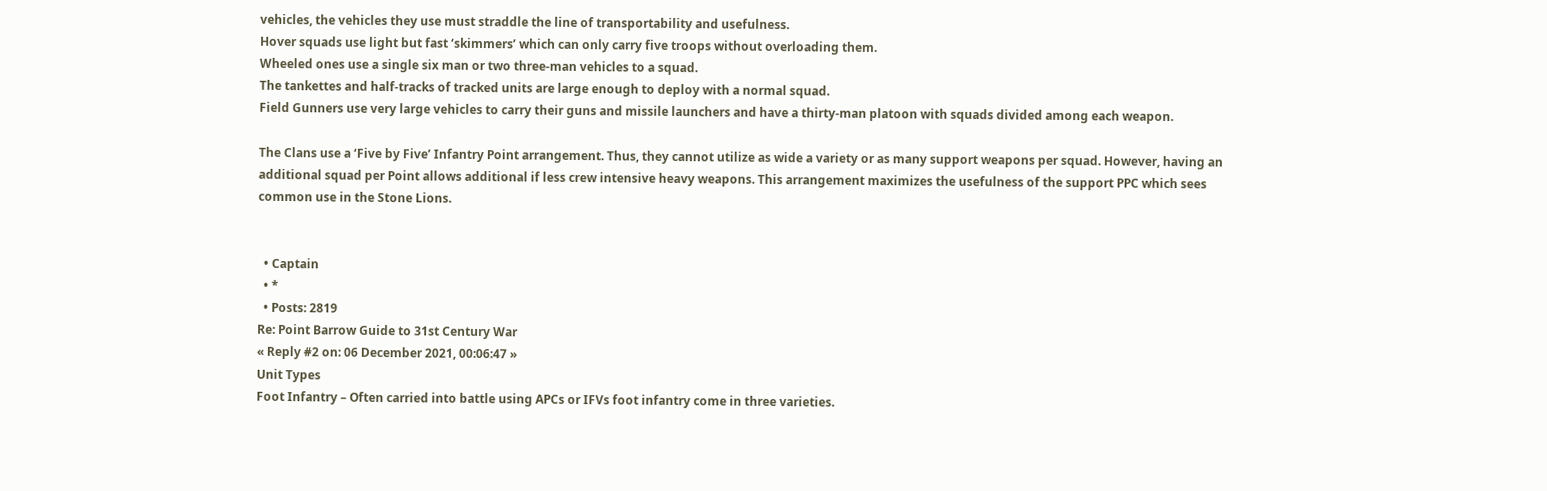vehicles, the vehicles they use must straddle the line of transportability and usefulness.
Hover squads use light but fast ‘skimmers’ which can only carry five troops without overloading them.
Wheeled ones use a single six man or two three-man vehicles to a squad.
The tankettes and half-tracks of tracked units are large enough to deploy with a normal squad.
Field Gunners use very large vehicles to carry their guns and missile launchers and have a thirty-man platoon with squads divided among each weapon.

The Clans use a ‘Five by Five’ Infantry Point arrangement. Thus, they cannot utilize as wide a variety or as many support weapons per squad. However, having an additional squad per Point allows additional if less crew intensive heavy weapons. This arrangement maximizes the usefulness of the support PPC which sees common use in the Stone Lions.


  • Captain
  • *
  • Posts: 2819
Re: Point Barrow Guide to 31st Century War
« Reply #2 on: 06 December 2021, 00:06:47 »
Unit Types
Foot Infantry – Often carried into battle using APCs or IFVs foot infantry come in three varieties.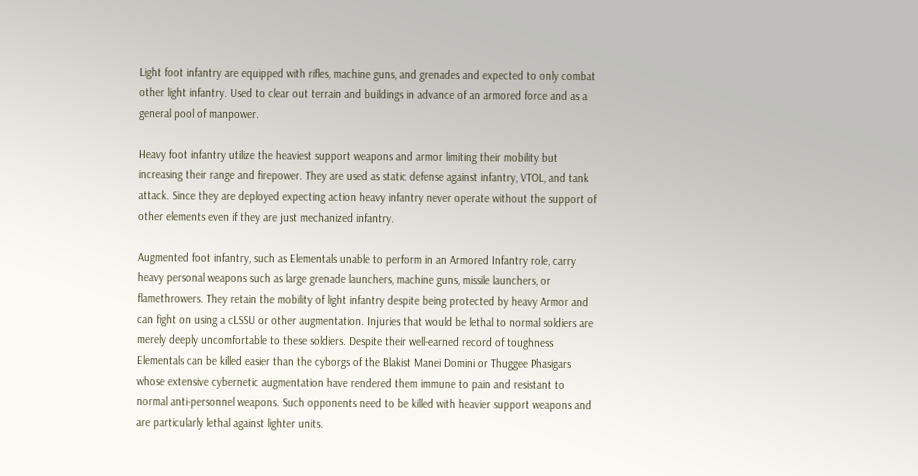Light foot infantry are equipped with rifles, machine guns, and grenades and expected to only combat other light infantry. Used to clear out terrain and buildings in advance of an armored force and as a general pool of manpower.

Heavy foot infantry utilize the heaviest support weapons and armor limiting their mobility but increasing their range and firepower. They are used as static defense against infantry, VTOL, and tank attack. Since they are deployed expecting action heavy infantry never operate without the support of other elements even if they are just mechanized infantry.

Augmented foot infantry, such as Elementals unable to perform in an Armored Infantry role, carry heavy personal weapons such as large grenade launchers, machine guns, missile launchers, or flamethrowers. They retain the mobility of light infantry despite being protected by heavy Armor and can fight on using a cLSSU or other augmentation. Injuries that would be lethal to normal soldiers are merely deeply uncomfortable to these soldiers. Despite their well-earned record of toughness Elementals can be killed easier than the cyborgs of the Blakist Manei Domini or Thuggee Phasigars whose extensive cybernetic augmentation have rendered them immune to pain and resistant to normal anti-personnel weapons. Such opponents need to be killed with heavier support weapons and are particularly lethal against lighter units.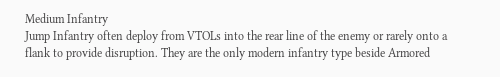Medium Infantry
Jump Infantry often deploy from VTOLs into the rear line of the enemy or rarely onto a flank to provide disruption. They are the only modern infantry type beside Armored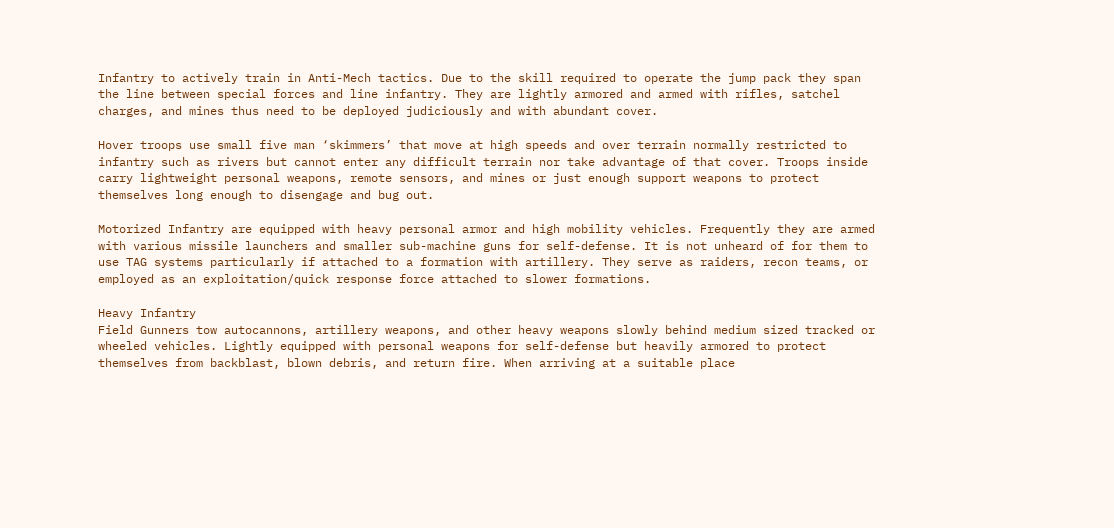Infantry to actively train in Anti-Mech tactics. Due to the skill required to operate the jump pack they span the line between special forces and line infantry. They are lightly armored and armed with rifles, satchel charges, and mines thus need to be deployed judiciously and with abundant cover.

Hover troops use small five man ‘skimmers’ that move at high speeds and over terrain normally restricted to infantry such as rivers but cannot enter any difficult terrain nor take advantage of that cover. Troops inside carry lightweight personal weapons, remote sensors, and mines or just enough support weapons to protect themselves long enough to disengage and bug out.

Motorized Infantry are equipped with heavy personal armor and high mobility vehicles. Frequently they are armed with various missile launchers and smaller sub-machine guns for self-defense. It is not unheard of for them to use TAG systems particularly if attached to a formation with artillery. They serve as raiders, recon teams, or employed as an exploitation/quick response force attached to slower formations.

Heavy Infantry
Field Gunners tow autocannons, artillery weapons, and other heavy weapons slowly behind medium sized tracked or wheeled vehicles. Lightly equipped with personal weapons for self-defense but heavily armored to protect themselves from backblast, blown debris, and return fire. When arriving at a suitable place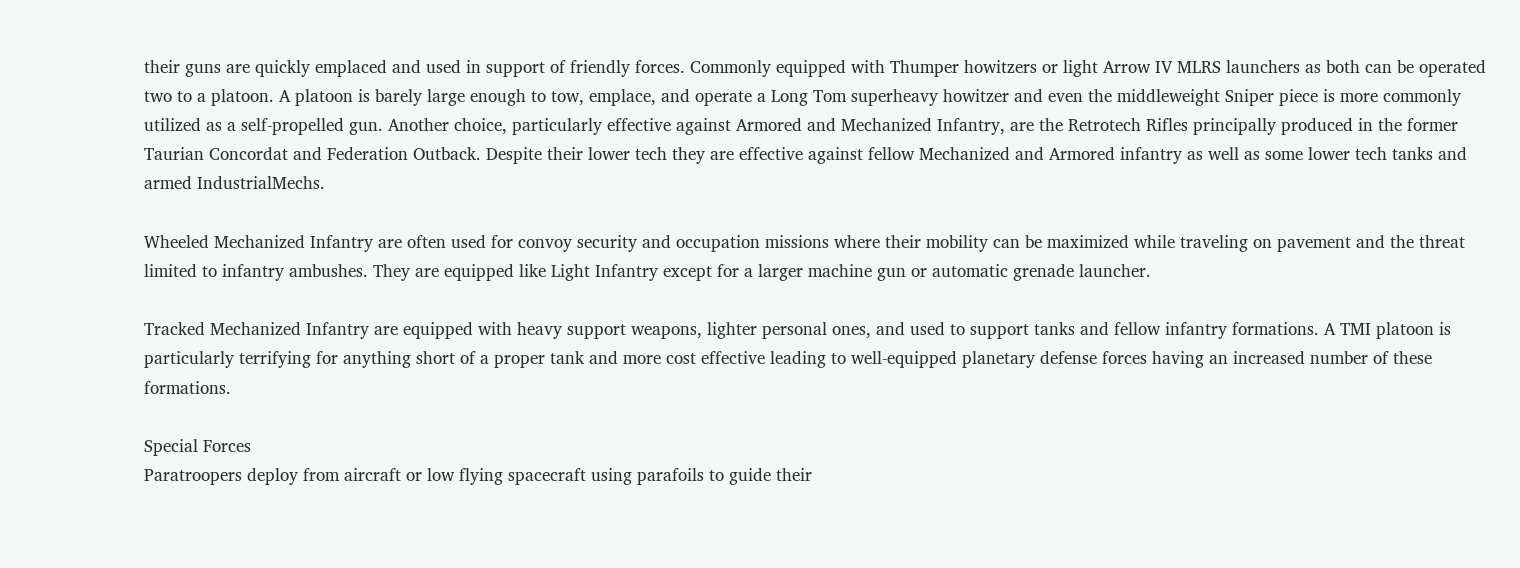their guns are quickly emplaced and used in support of friendly forces. Commonly equipped with Thumper howitzers or light Arrow IV MLRS launchers as both can be operated two to a platoon. A platoon is barely large enough to tow, emplace, and operate a Long Tom superheavy howitzer and even the middleweight Sniper piece is more commonly utilized as a self-propelled gun. Another choice, particularly effective against Armored and Mechanized Infantry, are the Retrotech Rifles principally produced in the former Taurian Concordat and Federation Outback. Despite their lower tech they are effective against fellow Mechanized and Armored infantry as well as some lower tech tanks and armed IndustrialMechs.

Wheeled Mechanized Infantry are often used for convoy security and occupation missions where their mobility can be maximized while traveling on pavement and the threat limited to infantry ambushes. They are equipped like Light Infantry except for a larger machine gun or automatic grenade launcher.

Tracked Mechanized Infantry are equipped with heavy support weapons, lighter personal ones, and used to support tanks and fellow infantry formations. A TMI platoon is particularly terrifying for anything short of a proper tank and more cost effective leading to well-equipped planetary defense forces having an increased number of these formations.

Special Forces
Paratroopers deploy from aircraft or low flying spacecraft using parafoils to guide their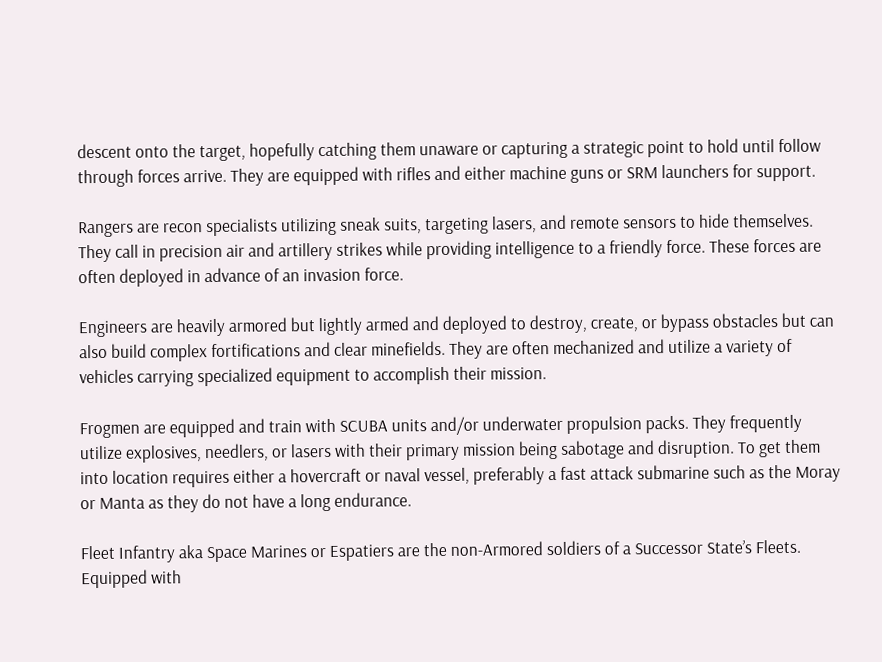descent onto the target, hopefully catching them unaware or capturing a strategic point to hold until follow through forces arrive. They are equipped with rifles and either machine guns or SRM launchers for support.

Rangers are recon specialists utilizing sneak suits, targeting lasers, and remote sensors to hide themselves. They call in precision air and artillery strikes while providing intelligence to a friendly force. These forces are often deployed in advance of an invasion force.

Engineers are heavily armored but lightly armed and deployed to destroy, create, or bypass obstacles but can also build complex fortifications and clear minefields. They are often mechanized and utilize a variety of vehicles carrying specialized equipment to accomplish their mission.

Frogmen are equipped and train with SCUBA units and/or underwater propulsion packs. They frequently utilize explosives, needlers, or lasers with their primary mission being sabotage and disruption. To get them into location requires either a hovercraft or naval vessel, preferably a fast attack submarine such as the Moray or Manta as they do not have a long endurance.

Fleet Infantry aka Space Marines or Espatiers are the non-Armored soldiers of a Successor State’s Fleets. Equipped with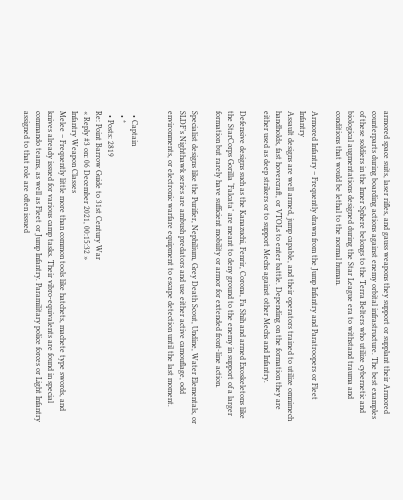armored space suits, laser rifles, and gauss weapons they support or supplant their Armored counterparts during boarding actions against enemy orbital infrastructure. The best examples of these soldiers in the Inner Sphere belongs to the Terra Belters who utilize cybernetic and biological augmentations designed during the Star League era to withstand trauma and conditions that would be lethal to the normal human.

Armored Infantry – Frequently drawn from the Jump Infantry and Paratroopers or Fleet Infantry
Assault designs are well armed, jump capable, and their operators trained to utilize omnimech handholds, fast hovercraft, or VTOLs to enter battle. Depending on the formation they are either used as deep strikers or to support Mechs against other Mechs and Infantry.

Defensive designs such as the Kanazuchi, Fenrir, Corona, Fa Shih and armed Exoskeletons like the StarCorps Gorilla ‘Falcata’ are meant to deny ground to the enemy in support of a larger formation but rarely have sufficient mobility or armor for extended front-line action.

Specialist designs like the Purifier, Nephilium, Grey Death Scout, Undine, Water Elementals, or SLDF’s Nighthawk series are ambush predators and use either active camouflage, odd environments, or electronic warfare equipment to escape detection until the last moment.


  • Captain
  • *
  • Posts: 2819
Re: Point Barrow Guide to 31st Century War
« Reply #3 on: 06 December 2021, 00:15:32 »
Infantry Weapon Classes
Melee – Frequently little more than common tools like hatchets, machete type swords, and knives already issued for various camp tasks. Their vibro-equivalents are found in special commando teams, as well as Fleet or Jump Infantry. Paramilitary police forces or Light Infantry assigned to that role are often issued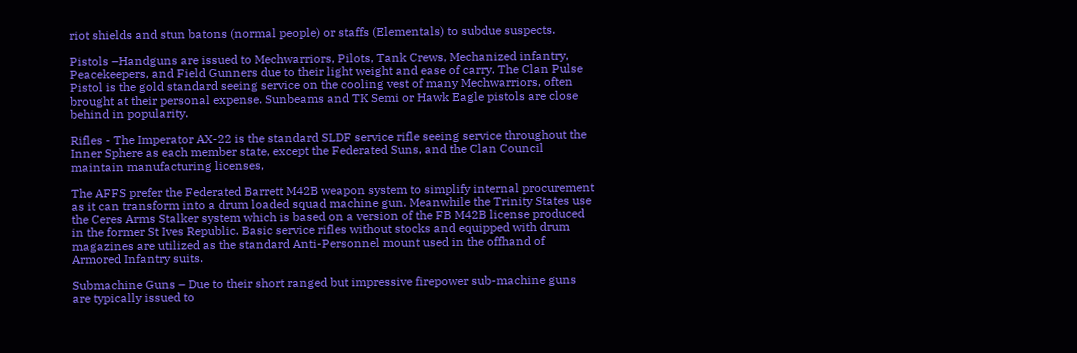riot shields and stun batons (normal people) or staffs (Elementals) to subdue suspects.

Pistols –Handguns are issued to Mechwarriors, Pilots, Tank Crews, Mechanized infantry, Peacekeepers, and Field Gunners due to their light weight and ease of carry. The Clan Pulse Pistol is the gold standard seeing service on the cooling vest of many Mechwarriors, often brought at their personal expense. Sunbeams and TK Semi or Hawk Eagle pistols are close behind in popularity.

Rifles - The Imperator AX-22 is the standard SLDF service rifle seeing service throughout the Inner Sphere as each member state, except the Federated Suns, and the Clan Council maintain manufacturing licenses,

The AFFS prefer the Federated Barrett M42B weapon system to simplify internal procurement as it can transform into a drum loaded squad machine gun. Meanwhile the Trinity States use the Ceres Arms Stalker system which is based on a version of the FB M42B license produced in the former St Ives Republic. Basic service rifles without stocks and equipped with drum magazines are utilized as the standard Anti-Personnel mount used in the offhand of Armored Infantry suits.

Submachine Guns – Due to their short ranged but impressive firepower sub-machine guns are typically issued to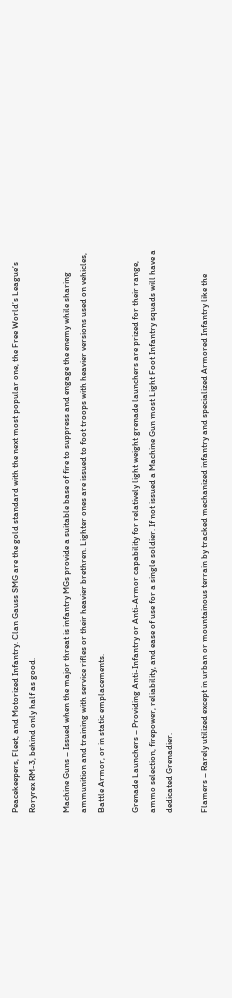Peacekeepers, Fleet, and Motorized Infantry. Clan Gauss SMG are the gold standard with the next most popular one, the Free World’s League’s Roryrex RM-3, behind only half as good.

Machine Guns – Issued when the major threat is infantry MGs provide a suitable base of fire to suppress and engage the enemy while sharing ammunition and training with service rifles or their heavier brethren. Lighter ones are issued to foot troops with heavier versions used on vehicles, Battle Armor, or in static emplacements.

Grenade Launchers – Providing Anti-Infantry or Anti-Armor capability for relatively light weight grenade launchers are prized for their range, ammo selection, firepower, reliability, and ease of use for a single soldier. If not issued a Machine Gun most Light Foot Infantry squads will have a dedicated Grenadier.

Flamers – Rarely utilized except in urban or mountainous terrain by tracked mechanized infantry and specialized Armored Infantry like the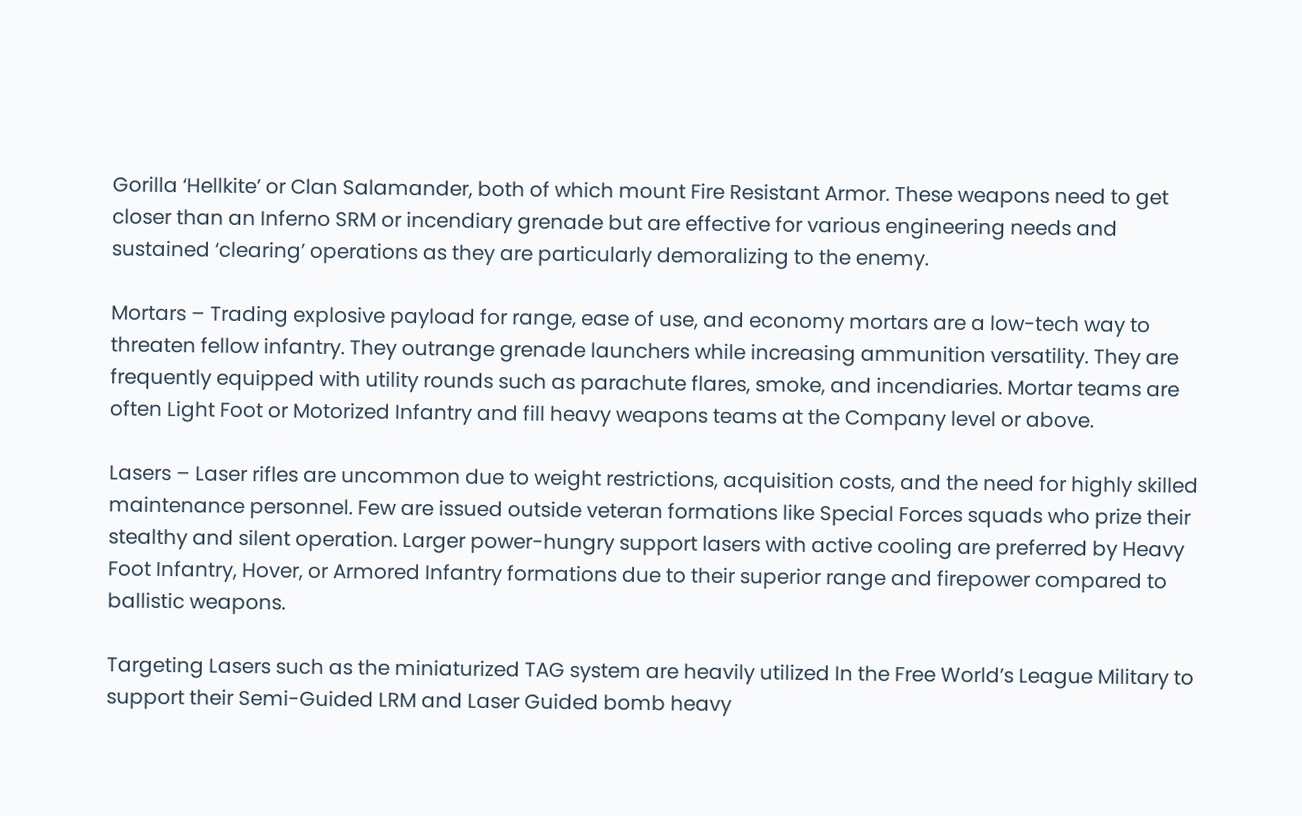Gorilla ‘Hellkite’ or Clan Salamander, both of which mount Fire Resistant Armor. These weapons need to get closer than an Inferno SRM or incendiary grenade but are effective for various engineering needs and sustained ‘clearing’ operations as they are particularly demoralizing to the enemy.

Mortars – Trading explosive payload for range, ease of use, and economy mortars are a low-tech way to threaten fellow infantry. They outrange grenade launchers while increasing ammunition versatility. They are frequently equipped with utility rounds such as parachute flares, smoke, and incendiaries. Mortar teams are often Light Foot or Motorized Infantry and fill heavy weapons teams at the Company level or above.

Lasers – Laser rifles are uncommon due to weight restrictions, acquisition costs, and the need for highly skilled maintenance personnel. Few are issued outside veteran formations like Special Forces squads who prize their stealthy and silent operation. Larger power-hungry support lasers with active cooling are preferred by Heavy Foot Infantry, Hover, or Armored Infantry formations due to their superior range and firepower compared to ballistic weapons.

Targeting Lasers such as the miniaturized TAG system are heavily utilized In the Free World’s League Military to support their Semi-Guided LRM and Laser Guided bomb heavy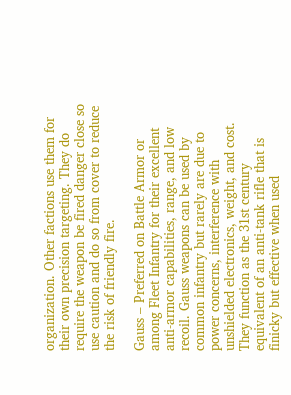organization. Other factions use them for their own precision targeting. They do require the weapon be fired danger close so use caution and do so from cover to reduce the risk of friendly fire.

Gauss – Preferred on Battle Armor or among Fleet Infantry for their excellent anti-armor capabilities, range, and low recoil. Gauss weapons can be used by common infantry but rarely are due to power concerns, interference with unshielded electronics, weight, and cost. They function as the 31st century equivalent of an anti-tank rifle that is finicky but effective when used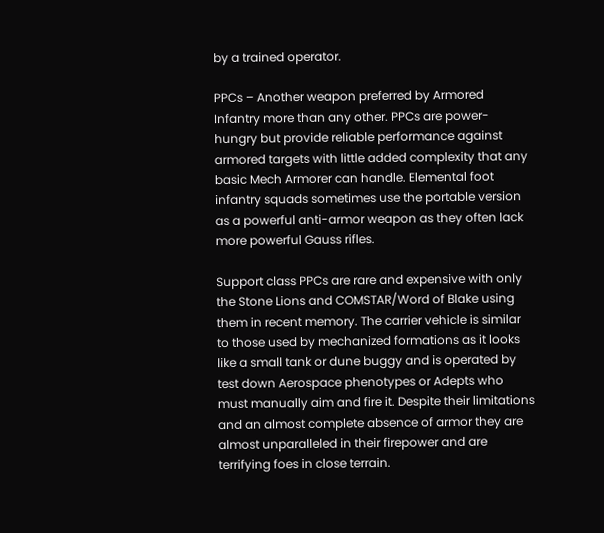by a trained operator.

PPCs – Another weapon preferred by Armored Infantry more than any other. PPCs are power-hungry but provide reliable performance against armored targets with little added complexity that any basic Mech Armorer can handle. Elemental foot infantry squads sometimes use the portable version as a powerful anti-armor weapon as they often lack more powerful Gauss rifles.

Support class PPCs are rare and expensive with only the Stone Lions and COMSTAR/Word of Blake using them in recent memory. The carrier vehicle is similar to those used by mechanized formations as it looks like a small tank or dune buggy and is operated by test down Aerospace phenotypes or Adepts who must manually aim and fire it. Despite their limitations and an almost complete absence of armor they are almost unparalleled in their firepower and are terrifying foes in close terrain.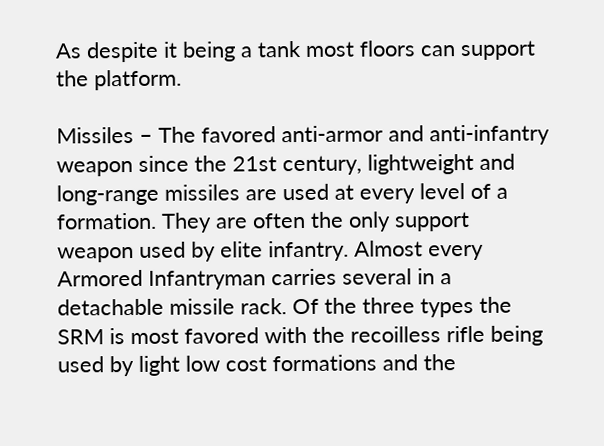As despite it being a tank most floors can support the platform.

Missiles – The favored anti-armor and anti-infantry weapon since the 21st century, lightweight and long-range missiles are used at every level of a formation. They are often the only support weapon used by elite infantry. Almost every Armored Infantryman carries several in a detachable missile rack. Of the three types the SRM is most favored with the recoilless rifle being used by light low cost formations and the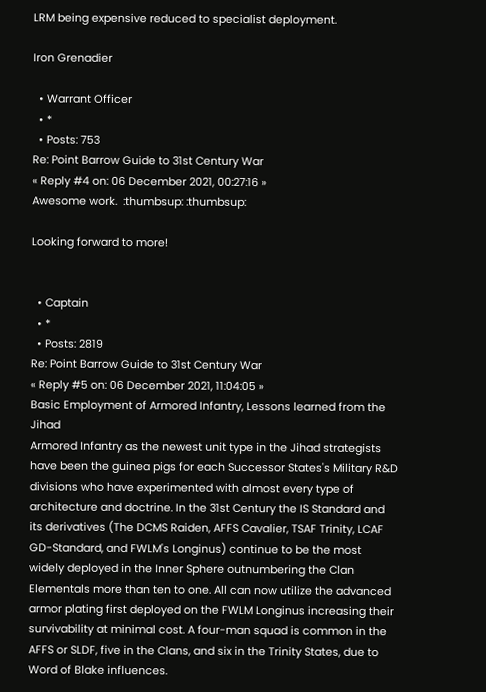LRM being expensive reduced to specialist deployment.

Iron Grenadier

  • Warrant Officer
  • *
  • Posts: 753
Re: Point Barrow Guide to 31st Century War
« Reply #4 on: 06 December 2021, 00:27:16 »
Awesome work.  :thumbsup: :thumbsup:

Looking forward to more!


  • Captain
  • *
  • Posts: 2819
Re: Point Barrow Guide to 31st Century War
« Reply #5 on: 06 December 2021, 11:04:05 »
Basic Employment of Armored Infantry, Lessons learned from the Jihad
Armored Infantry as the newest unit type in the Jihad strategists have been the guinea pigs for each Successor States's Military R&D divisions who have experimented with almost every type of architecture and doctrine. In the 31st Century the IS Standard and its derivatives (The DCMS Raiden, AFFS Cavalier, TSAF Trinity, LCAF GD-Standard, and FWLM's Longinus) continue to be the most widely deployed in the Inner Sphere outnumbering the Clan Elementals more than ten to one. All can now utilize the advanced armor plating first deployed on the FWLM Longinus increasing their survivability at minimal cost. A four-man squad is common in the AFFS or SLDF, five in the Clans, and six in the Trinity States, due to Word of Blake influences.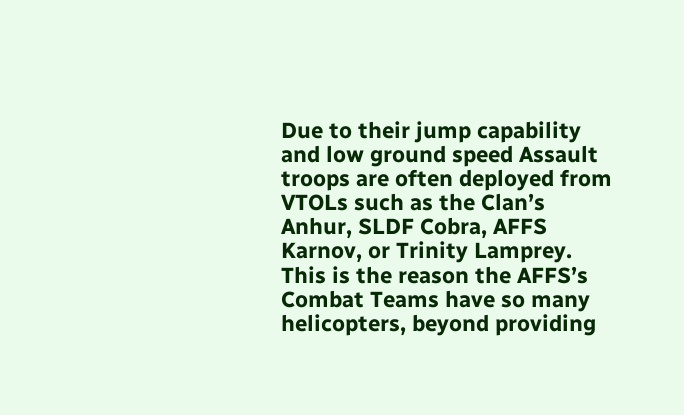Due to their jump capability and low ground speed Assault troops are often deployed from VTOLs such as the Clan’s Anhur, SLDF Cobra, AFFS Karnov, or Trinity Lamprey. This is the reason the AFFS’s Combat Teams have so many helicopters, beyond providing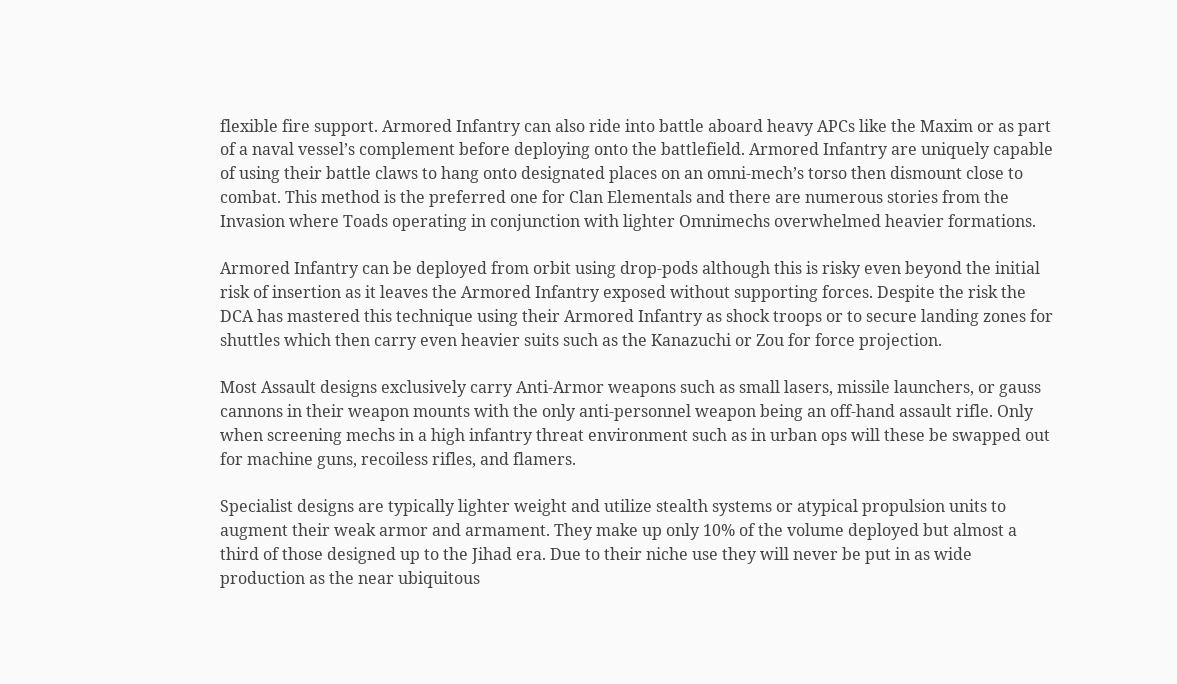flexible fire support. Armored Infantry can also ride into battle aboard heavy APCs like the Maxim or as part of a naval vessel’s complement before deploying onto the battlefield. Armored Infantry are uniquely capable of using their battle claws to hang onto designated places on an omni-mech’s torso then dismount close to combat. This method is the preferred one for Clan Elementals and there are numerous stories from the Invasion where Toads operating in conjunction with lighter Omnimechs overwhelmed heavier formations.

Armored Infantry can be deployed from orbit using drop-pods although this is risky even beyond the initial risk of insertion as it leaves the Armored Infantry exposed without supporting forces. Despite the risk the DCA has mastered this technique using their Armored Infantry as shock troops or to secure landing zones for shuttles which then carry even heavier suits such as the Kanazuchi or Zou for force projection.

Most Assault designs exclusively carry Anti-Armor weapons such as small lasers, missile launchers, or gauss cannons in their weapon mounts with the only anti-personnel weapon being an off-hand assault rifle. Only when screening mechs in a high infantry threat environment such as in urban ops will these be swapped out for machine guns, recoiless rifles, and flamers.

Specialist designs are typically lighter weight and utilize stealth systems or atypical propulsion units to augment their weak armor and armament. They make up only 10% of the volume deployed but almost a third of those designed up to the Jihad era. Due to their niche use they will never be put in as wide production as the near ubiquitous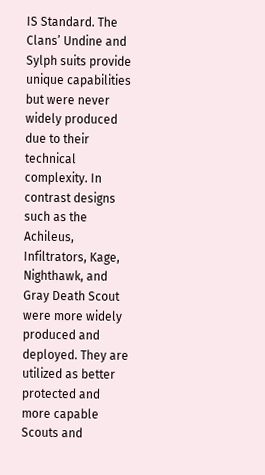IS Standard. The Clans’ Undine and Sylph suits provide unique capabilities but were never widely produced due to their technical complexity. In contrast designs such as the Achileus, Infiltrators, Kage, Nighthawk, and Gray Death Scout were more widely produced and deployed. They are utilized as better protected and more capable Scouts and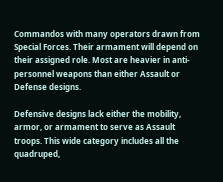Commandos with many operators drawn from Special Forces. Their armament will depend on their assigned role. Most are heavier in anti-personnel weapons than either Assault or Defense designs.

Defensive designs lack either the mobility, armor, or armament to serve as Assault troops. This wide category includes all the quadruped,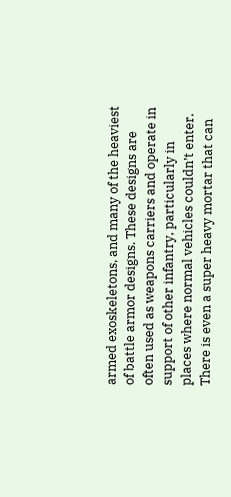armed exoskeletons, and many of the heaviest of battle armor designs. These designs are often used as weapons carriers and operate in support of other infantry, particularly in places where normal vehicles couldn’t enter. There is even a super heavy mortar that can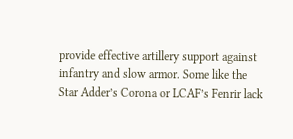provide effective artillery support against infantry and slow armor. Some like the Star Adder’s Corona or LCAF’s Fenrir lack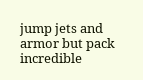jump jets and armor but pack incredible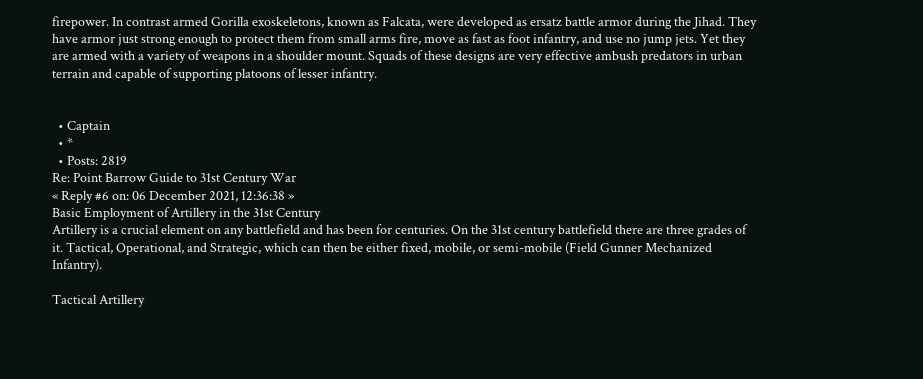firepower. In contrast armed Gorilla exoskeletons, known as Falcata, were developed as ersatz battle armor during the Jihad. They have armor just strong enough to protect them from small arms fire, move as fast as foot infantry, and use no jump jets. Yet they are armed with a variety of weapons in a shoulder mount. Squads of these designs are very effective ambush predators in urban terrain and capable of supporting platoons of lesser infantry.


  • Captain
  • *
  • Posts: 2819
Re: Point Barrow Guide to 31st Century War
« Reply #6 on: 06 December 2021, 12:36:38 »
Basic Employment of Artillery in the 31st Century
Artillery is a crucial element on any battlefield and has been for centuries. On the 31st century battlefield there are three grades of it. Tactical, Operational, and Strategic, which can then be either fixed, mobile, or semi-mobile (Field Gunner Mechanized Infantry).

Tactical Artillery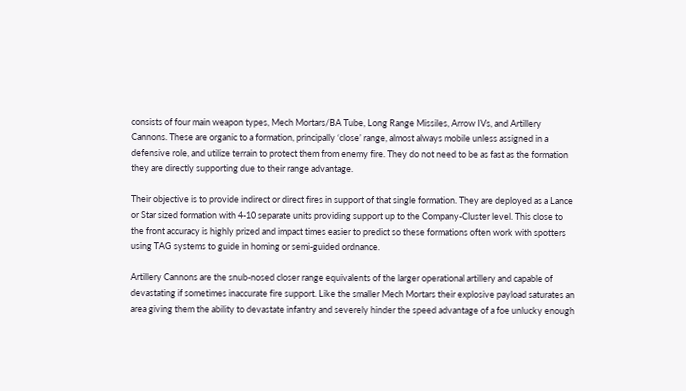consists of four main weapon types, Mech Mortars/BA Tube, Long Range Missiles, Arrow IVs, and Artillery Cannons. These are organic to a formation, principally ‘close’ range, almost always mobile unless assigned in a defensive role, and utilize terrain to protect them from enemy fire. They do not need to be as fast as the formation they are directly supporting due to their range advantage.

Their objective is to provide indirect or direct fires in support of that single formation. They are deployed as a Lance or Star sized formation with 4-10 separate units providing support up to the Company-Cluster level. This close to the front accuracy is highly prized and impact times easier to predict so these formations often work with spotters using TAG systems to guide in homing or semi-guided ordnance.

Artillery Cannons are the snub-nosed closer range equivalents of the larger operational artillery and capable of devastating if sometimes inaccurate fire support. Like the smaller Mech Mortars their explosive payload saturates an area giving them the ability to devastate infantry and severely hinder the speed advantage of a foe unlucky enough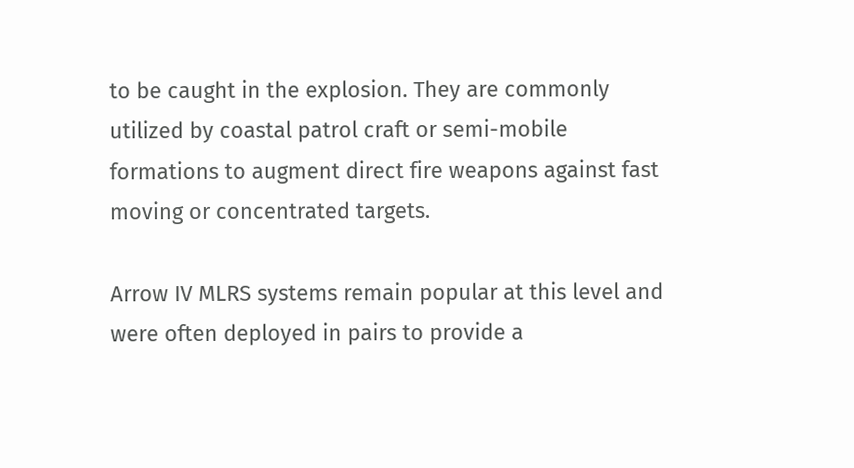to be caught in the explosion. They are commonly utilized by coastal patrol craft or semi-mobile formations to augment direct fire weapons against fast moving or concentrated targets.

Arrow IV MLRS systems remain popular at this level and were often deployed in pairs to provide a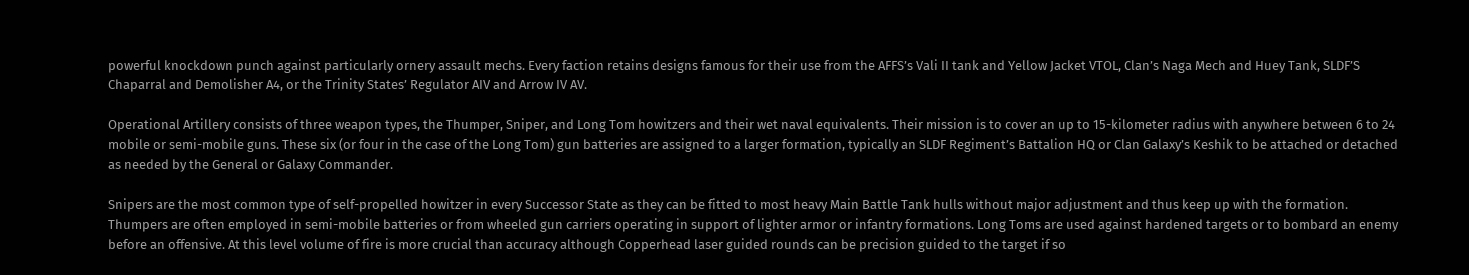powerful knockdown punch against particularly ornery assault mechs. Every faction retains designs famous for their use from the AFFS’s Vali II tank and Yellow Jacket VTOL, Clan’s Naga Mech and Huey Tank, SLDF’S Chaparral and Demolisher A4, or the Trinity States’ Regulator AIV and Arrow IV AV.

Operational Artillery consists of three weapon types, the Thumper, Sniper, and Long Tom howitzers and their wet naval equivalents. Their mission is to cover an up to 15-kilometer radius with anywhere between 6 to 24 mobile or semi-mobile guns. These six (or four in the case of the Long Tom) gun batteries are assigned to a larger formation, typically an SLDF Regiment’s Battalion HQ or Clan Galaxy’s Keshik to be attached or detached as needed by the General or Galaxy Commander.

Snipers are the most common type of self-propelled howitzer in every Successor State as they can be fitted to most heavy Main Battle Tank hulls without major adjustment and thus keep up with the formation. Thumpers are often employed in semi-mobile batteries or from wheeled gun carriers operating in support of lighter armor or infantry formations. Long Toms are used against hardened targets or to bombard an enemy before an offensive. At this level volume of fire is more crucial than accuracy although Copperhead laser guided rounds can be precision guided to the target if so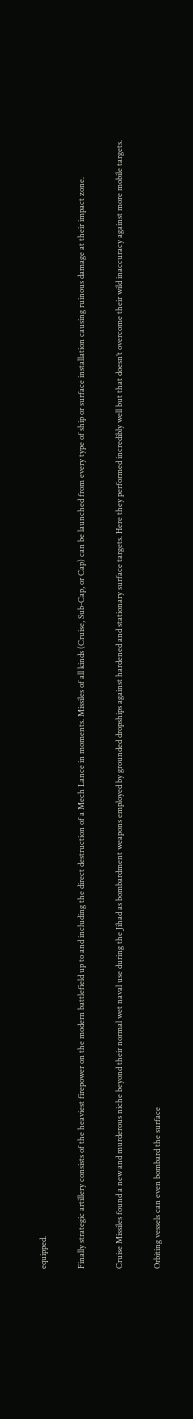equipped.

Finally strategic artillery consists of the heaviest firepower on the modern battlefield up to and including the direct destruction of a Mech Lance in moments. Missiles of all kinds (Cruise, Sub-Cap, or Cap) can be launched from every type of ship or surface installation causing ruinous damage at their impact zone.

Cruise Missiles found a new and murderous niche beyond their normal wet naval use during the Jihad as bombardment weapons employed by grounded dropships against hardened and stationary surface targets. Here they performed incredibly well but that doesn’t overcome their wild inaccuracy against more mobile targets.

Orbiting vessels can even bombard the surface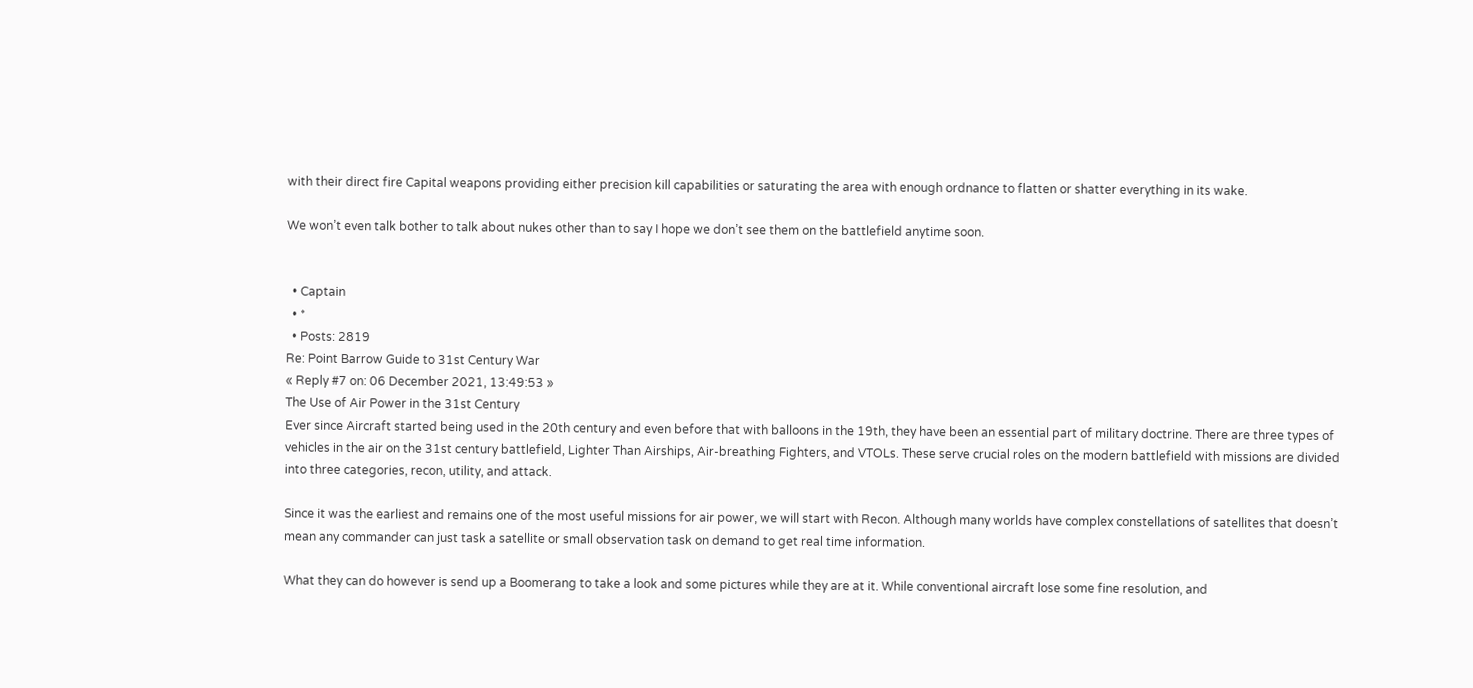with their direct fire Capital weapons providing either precision kill capabilities or saturating the area with enough ordnance to flatten or shatter everything in its wake.

We won’t even talk bother to talk about nukes other than to say I hope we don’t see them on the battlefield anytime soon.


  • Captain
  • *
  • Posts: 2819
Re: Point Barrow Guide to 31st Century War
« Reply #7 on: 06 December 2021, 13:49:53 »
The Use of Air Power in the 31st Century
Ever since Aircraft started being used in the 20th century and even before that with balloons in the 19th, they have been an essential part of military doctrine. There are three types of vehicles in the air on the 31st century battlefield, Lighter Than Airships, Air-breathing Fighters, and VTOLs. These serve crucial roles on the modern battlefield with missions are divided into three categories, recon, utility, and attack.

Since it was the earliest and remains one of the most useful missions for air power, we will start with Recon. Although many worlds have complex constellations of satellites that doesn’t mean any commander can just task a satellite or small observation task on demand to get real time information.

What they can do however is send up a Boomerang to take a look and some pictures while they are at it. While conventional aircraft lose some fine resolution, and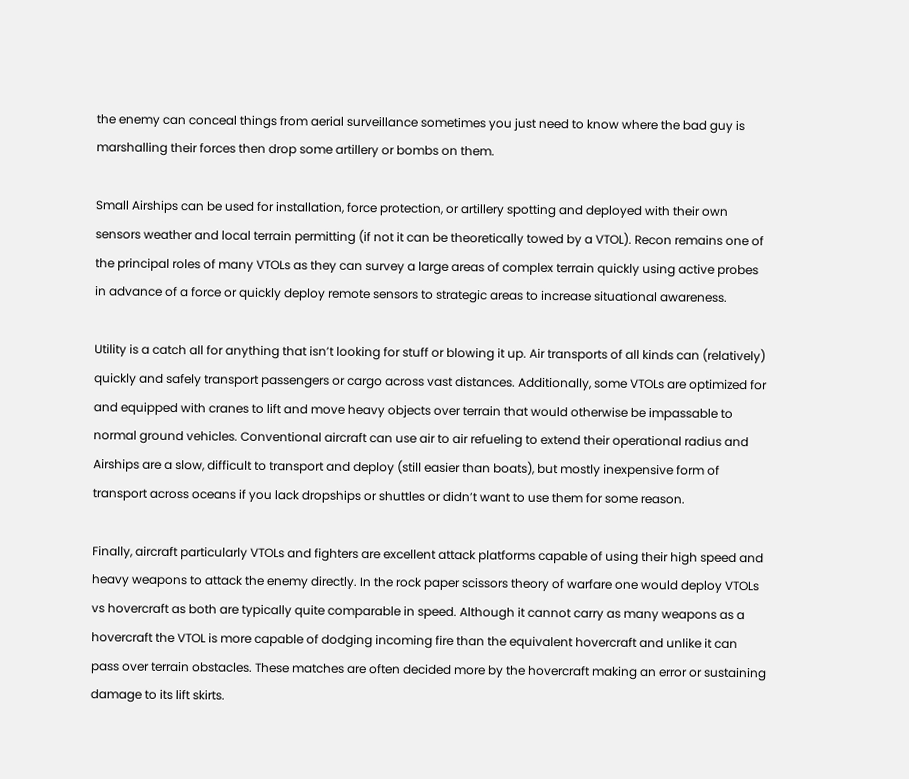the enemy can conceal things from aerial surveillance sometimes you just need to know where the bad guy is marshalling their forces then drop some artillery or bombs on them.

Small Airships can be used for installation, force protection, or artillery spotting and deployed with their own sensors weather and local terrain permitting (if not it can be theoretically towed by a VTOL). Recon remains one of the principal roles of many VTOLs as they can survey a large areas of complex terrain quickly using active probes in advance of a force or quickly deploy remote sensors to strategic areas to increase situational awareness.

Utility is a catch all for anything that isn’t looking for stuff or blowing it up. Air transports of all kinds can (relatively) quickly and safely transport passengers or cargo across vast distances. Additionally, some VTOLs are optimized for and equipped with cranes to lift and move heavy objects over terrain that would otherwise be impassable to normal ground vehicles. Conventional aircraft can use air to air refueling to extend their operational radius and Airships are a slow, difficult to transport and deploy (still easier than boats), but mostly inexpensive form of transport across oceans if you lack dropships or shuttles or didn’t want to use them for some reason.

Finally, aircraft particularly VTOLs and fighters are excellent attack platforms capable of using their high speed and heavy weapons to attack the enemy directly. In the rock paper scissors theory of warfare one would deploy VTOLs vs hovercraft as both are typically quite comparable in speed. Although it cannot carry as many weapons as a hovercraft the VTOL is more capable of dodging incoming fire than the equivalent hovercraft and unlike it can pass over terrain obstacles. These matches are often decided more by the hovercraft making an error or sustaining damage to its lift skirts.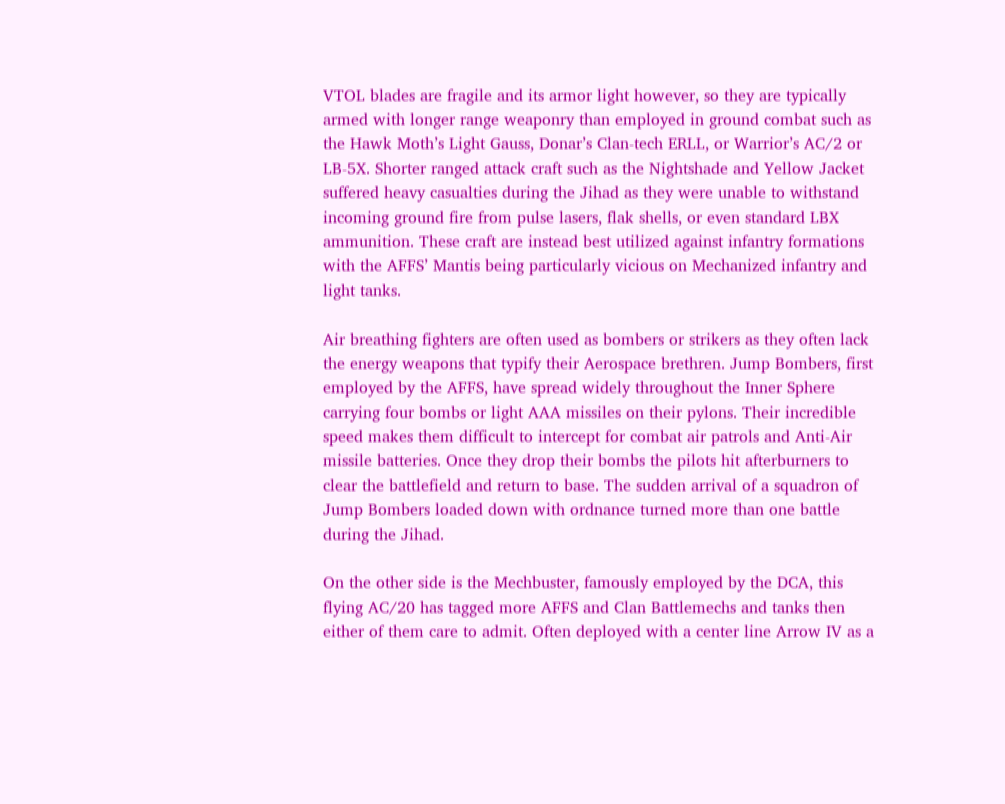VTOL blades are fragile and its armor light however, so they are typically armed with longer range weaponry than employed in ground combat such as the Hawk Moth’s Light Gauss, Donar’s Clan-tech ERLL, or Warrior’s AC/2 or LB-5X. Shorter ranged attack craft such as the Nightshade and Yellow Jacket suffered heavy casualties during the Jihad as they were unable to withstand incoming ground fire from pulse lasers, flak shells, or even standard LBX ammunition. These craft are instead best utilized against infantry formations with the AFFS’ Mantis being particularly vicious on Mechanized infantry and light tanks.

Air breathing fighters are often used as bombers or strikers as they often lack the energy weapons that typify their Aerospace brethren. Jump Bombers, first employed by the AFFS, have spread widely throughout the Inner Sphere carrying four bombs or light AAA missiles on their pylons. Their incredible speed makes them difficult to intercept for combat air patrols and Anti-Air missile batteries. Once they drop their bombs the pilots hit afterburners to clear the battlefield and return to base. The sudden arrival of a squadron of Jump Bombers loaded down with ordnance turned more than one battle during the Jihad.

On the other side is the Mechbuster, famously employed by the DCA, this flying AC/20 has tagged more AFFS and Clan Battlemechs and tanks then either of them care to admit. Often deployed with a center line Arrow IV as a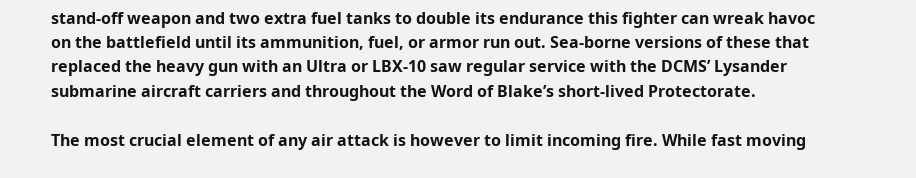stand-off weapon and two extra fuel tanks to double its endurance this fighter can wreak havoc on the battlefield until its ammunition, fuel, or armor run out. Sea-borne versions of these that replaced the heavy gun with an Ultra or LBX-10 saw regular service with the DCMS’ Lysander submarine aircraft carriers and throughout the Word of Blake’s short-lived Protectorate.

The most crucial element of any air attack is however to limit incoming fire. While fast moving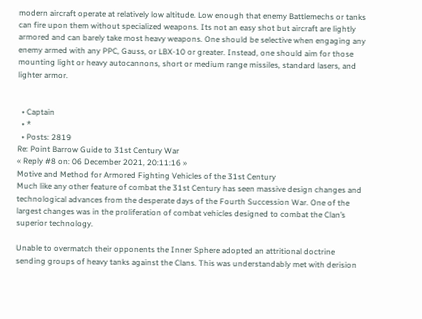modern aircraft operate at relatively low altitude. Low enough that enemy Battlemechs or tanks can fire upon them without specialized weapons. Its not an easy shot but aircraft are lightly armored and can barely take most heavy weapons. One should be selective when engaging any enemy armed with any PPC, Gauss, or LBX-10 or greater. Instead, one should aim for those mounting light or heavy autocannons, short or medium range missiles, standard lasers, and lighter armor.


  • Captain
  • *
  • Posts: 2819
Re: Point Barrow Guide to 31st Century War
« Reply #8 on: 06 December 2021, 20:11:16 »
Motive and Method for Armored Fighting Vehicles of the 31st Century
Much like any other feature of combat the 31st Century has seen massive design changes and technological advances from the desperate days of the Fourth Succession War. One of the largest changes was in the proliferation of combat vehicles designed to combat the Clan’s superior technology.

Unable to overmatch their opponents the Inner Sphere adopted an attritional doctrine sending groups of heavy tanks against the Clans. This was understandably met with derision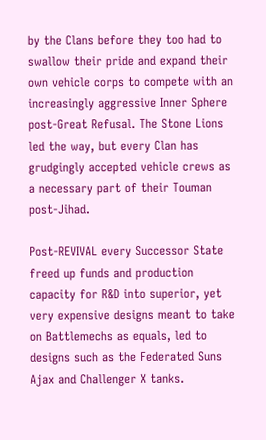by the Clans before they too had to swallow their pride and expand their own vehicle corps to compete with an increasingly aggressive Inner Sphere post-Great Refusal. The Stone Lions led the way, but every Clan has grudgingly accepted vehicle crews as a necessary part of their Touman post-Jihad.

Post-REVIVAL every Successor State freed up funds and production capacity for R&D into superior, yet very expensive designs meant to take on Battlemechs as equals, led to designs such as the Federated Suns Ajax and Challenger X tanks.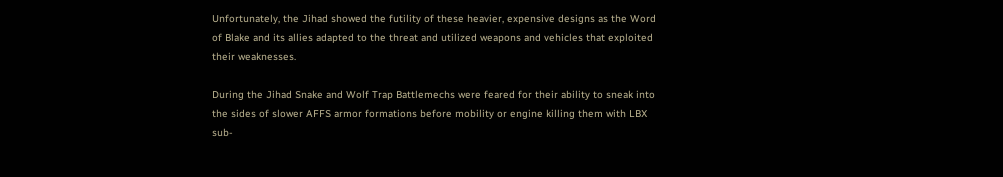Unfortunately, the Jihad showed the futility of these heavier, expensive designs as the Word of Blake and its allies adapted to the threat and utilized weapons and vehicles that exploited their weaknesses.

During the Jihad Snake and Wolf Trap Battlemechs were feared for their ability to sneak into the sides of slower AFFS armor formations before mobility or engine killing them with LBX sub-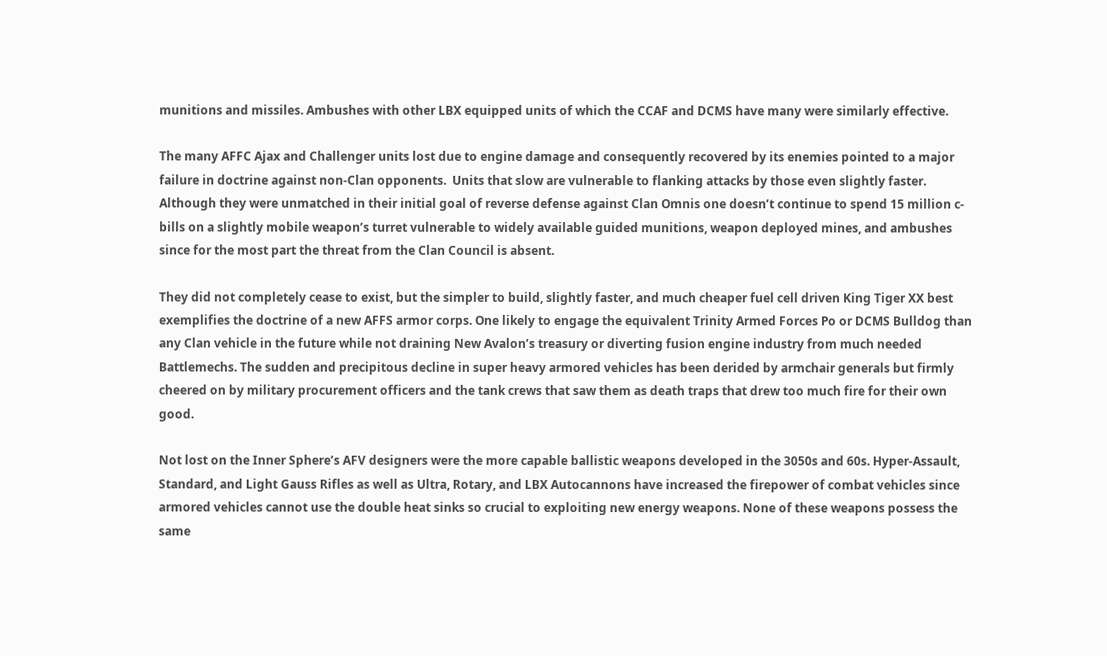munitions and missiles. Ambushes with other LBX equipped units of which the CCAF and DCMS have many were similarly effective.

The many AFFC Ajax and Challenger units lost due to engine damage and consequently recovered by its enemies pointed to a major failure in doctrine against non-Clan opponents.  Units that slow are vulnerable to flanking attacks by those even slightly faster. Although they were unmatched in their initial goal of reverse defense against Clan Omnis one doesn’t continue to spend 15 million c-bills on a slightly mobile weapon’s turret vulnerable to widely available guided munitions, weapon deployed mines, and ambushes since for the most part the threat from the Clan Council is absent.

They did not completely cease to exist, but the simpler to build, slightly faster, and much cheaper fuel cell driven King Tiger XX best exemplifies the doctrine of a new AFFS armor corps. One likely to engage the equivalent Trinity Armed Forces Po or DCMS Bulldog than any Clan vehicle in the future while not draining New Avalon’s treasury or diverting fusion engine industry from much needed Battlemechs. The sudden and precipitous decline in super heavy armored vehicles has been derided by armchair generals but firmly cheered on by military procurement officers and the tank crews that saw them as death traps that drew too much fire for their own good.

Not lost on the Inner Sphere’s AFV designers were the more capable ballistic weapons developed in the 3050s and 60s. Hyper-Assault, Standard, and Light Gauss Rifles as well as Ultra, Rotary, and LBX Autocannons have increased the firepower of combat vehicles since armored vehicles cannot use the double heat sinks so crucial to exploiting new energy weapons. None of these weapons possess the same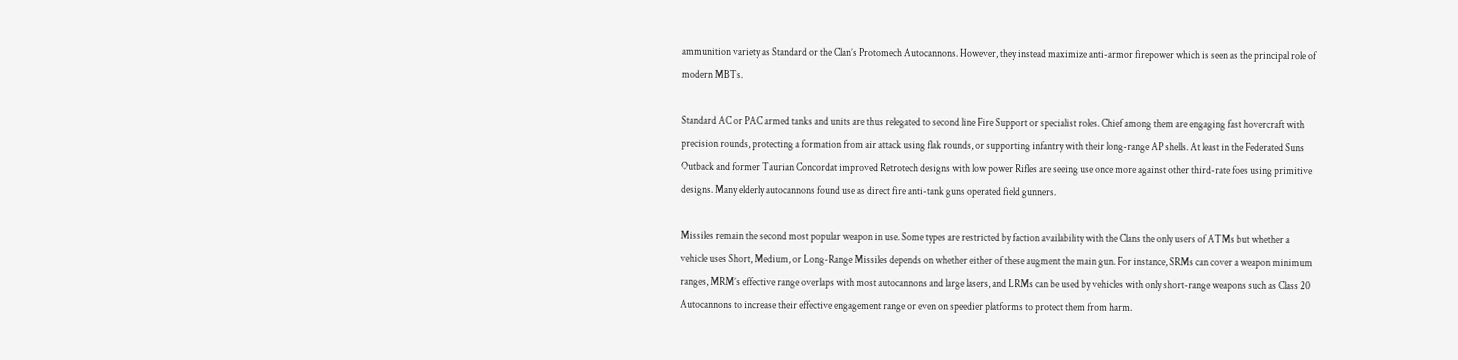ammunition variety as Standard or the Clan’s Protomech Autocannons. However, they instead maximize anti-armor firepower which is seen as the principal role of modern MBTs.

Standard AC or PAC armed tanks and units are thus relegated to second line Fire Support or specialist roles. Chief among them are engaging fast hovercraft with precision rounds, protecting a formation from air attack using flak rounds, or supporting infantry with their long-range AP shells. At least in the Federated Suns Outback and former Taurian Concordat improved Retrotech designs with low power Rifles are seeing use once more against other third-rate foes using primitive designs. Many elderly autocannons found use as direct fire anti-tank guns operated field gunners.

Missiles remain the second most popular weapon in use. Some types are restricted by faction availability with the Clans the only users of ATMs but whether a vehicle uses Short, Medium, or Long-Range Missiles depends on whether either of these augment the main gun. For instance, SRMs can cover a weapon minimum ranges, MRM’s effective range overlaps with most autocannons and large lasers, and LRMs can be used by vehicles with only short-range weapons such as Class 20 Autocannons to increase their effective engagement range or even on speedier platforms to protect them from harm.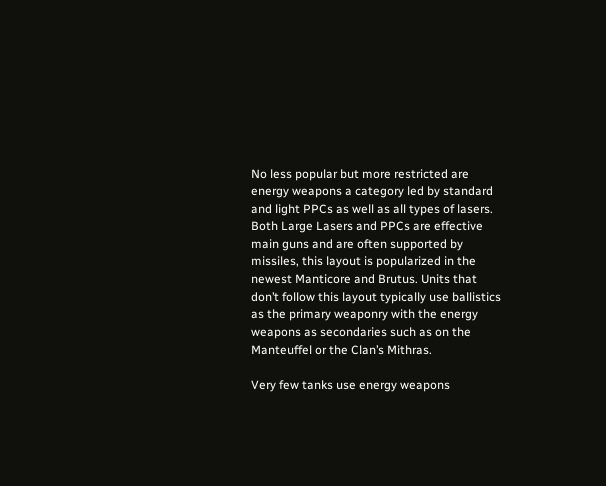No less popular but more restricted are energy weapons a category led by standard and light PPCs as well as all types of lasers. Both Large Lasers and PPCs are effective main guns and are often supported by missiles, this layout is popularized in the newest Manticore and Brutus. Units that don’t follow this layout typically use ballistics as the primary weaponry with the energy weapons as secondaries such as on the Manteuffel or the Clan’s Mithras.

Very few tanks use energy weapons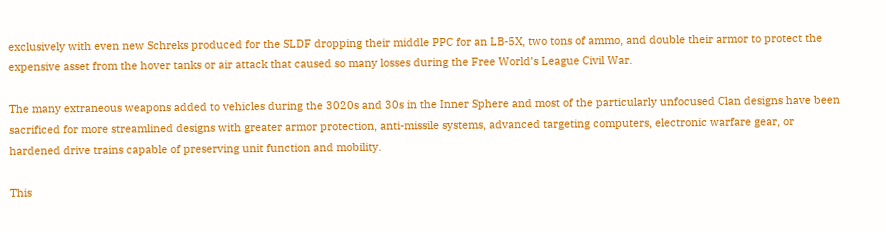exclusively with even new Schreks produced for the SLDF dropping their middle PPC for an LB-5X, two tons of ammo, and double their armor to protect the expensive asset from the hover tanks or air attack that caused so many losses during the Free World’s League Civil War.

The many extraneous weapons added to vehicles during the 3020s and 30s in the Inner Sphere and most of the particularly unfocused Clan designs have been sacrificed for more streamlined designs with greater armor protection, anti-missile systems, advanced targeting computers, electronic warfare gear, or hardened drive trains capable of preserving unit function and mobility.

This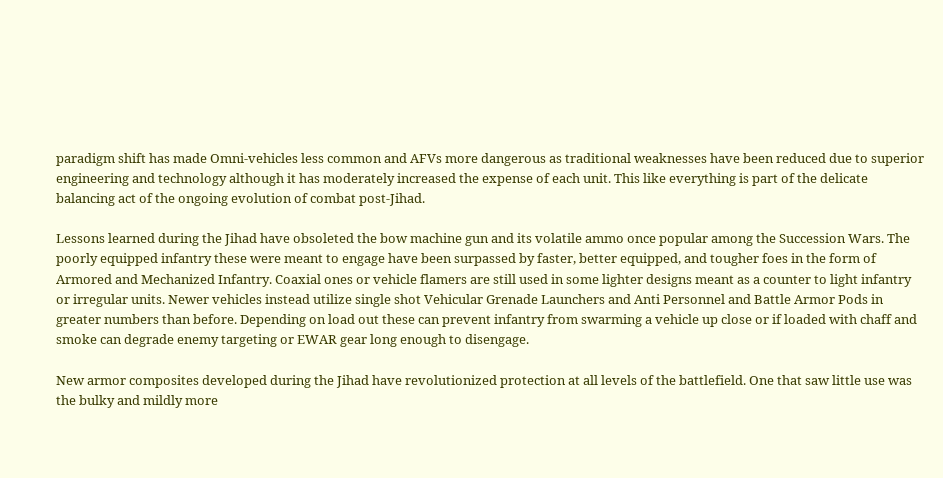paradigm shift has made Omni-vehicles less common and AFVs more dangerous as traditional weaknesses have been reduced due to superior engineering and technology although it has moderately increased the expense of each unit. This like everything is part of the delicate balancing act of the ongoing evolution of combat post-Jihad.

Lessons learned during the Jihad have obsoleted the bow machine gun and its volatile ammo once popular among the Succession Wars. The poorly equipped infantry these were meant to engage have been surpassed by faster, better equipped, and tougher foes in the form of Armored and Mechanized Infantry. Coaxial ones or vehicle flamers are still used in some lighter designs meant as a counter to light infantry or irregular units. Newer vehicles instead utilize single shot Vehicular Grenade Launchers and Anti Personnel and Battle Armor Pods in greater numbers than before. Depending on load out these can prevent infantry from swarming a vehicle up close or if loaded with chaff and smoke can degrade enemy targeting or EWAR gear long enough to disengage.

New armor composites developed during the Jihad have revolutionized protection at all levels of the battlefield. One that saw little use was the bulky and mildly more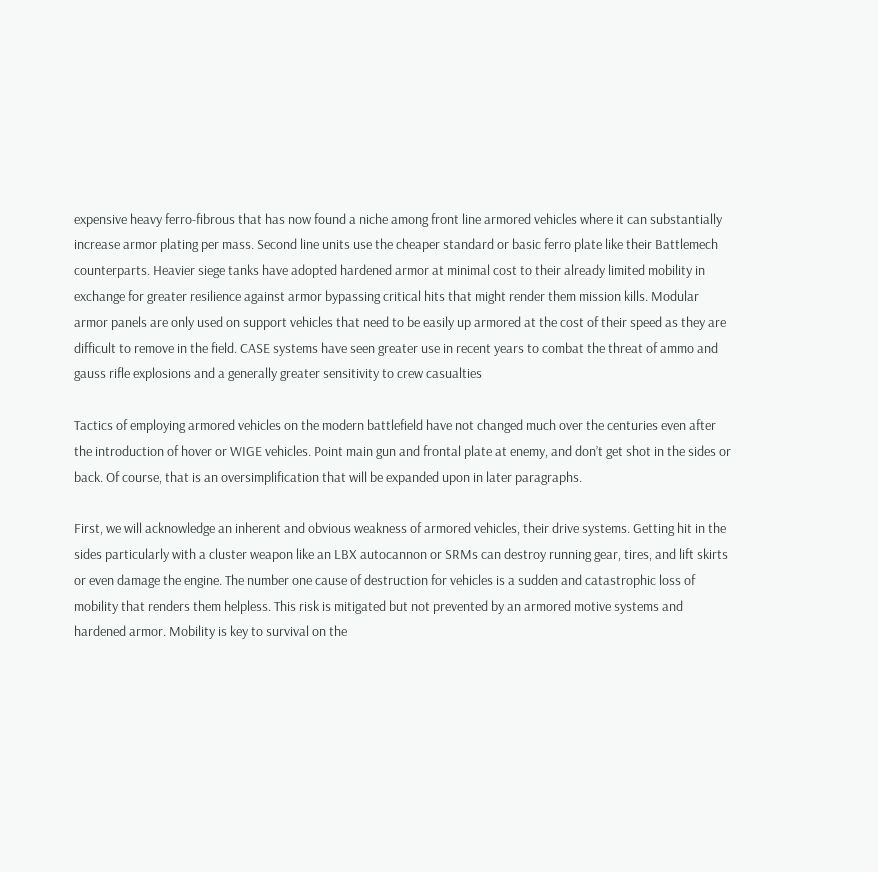expensive heavy ferro-fibrous that has now found a niche among front line armored vehicles where it can substantially increase armor plating per mass. Second line units use the cheaper standard or basic ferro plate like their Battlemech counterparts. Heavier siege tanks have adopted hardened armor at minimal cost to their already limited mobility in exchange for greater resilience against armor bypassing critical hits that might render them mission kills. Modular armor panels are only used on support vehicles that need to be easily up armored at the cost of their speed as they are difficult to remove in the field. CASE systems have seen greater use in recent years to combat the threat of ammo and gauss rifle explosions and a generally greater sensitivity to crew casualties

Tactics of employing armored vehicles on the modern battlefield have not changed much over the centuries even after the introduction of hover or WIGE vehicles. Point main gun and frontal plate at enemy, and don’t get shot in the sides or back. Of course, that is an oversimplification that will be expanded upon in later paragraphs.

First, we will acknowledge an inherent and obvious weakness of armored vehicles, their drive systems. Getting hit in the sides particularly with a cluster weapon like an LBX autocannon or SRMs can destroy running gear, tires, and lift skirts or even damage the engine. The number one cause of destruction for vehicles is a sudden and catastrophic loss of mobility that renders them helpless. This risk is mitigated but not prevented by an armored motive systems and hardened armor. Mobility is key to survival on the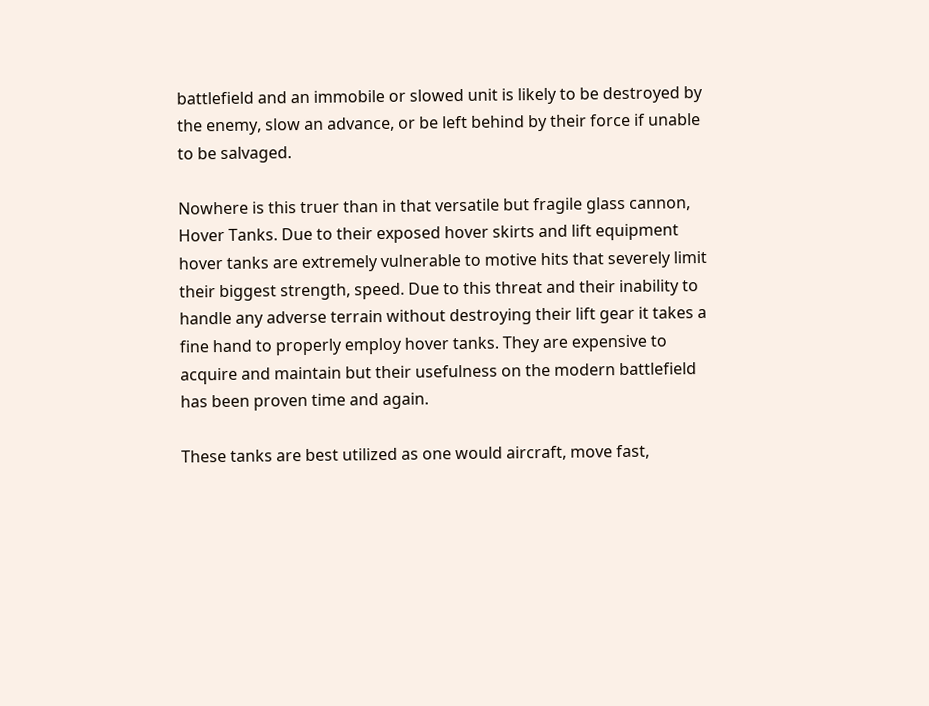battlefield and an immobile or slowed unit is likely to be destroyed by the enemy, slow an advance, or be left behind by their force if unable to be salvaged.

Nowhere is this truer than in that versatile but fragile glass cannon, Hover Tanks. Due to their exposed hover skirts and lift equipment hover tanks are extremely vulnerable to motive hits that severely limit their biggest strength, speed. Due to this threat and their inability to handle any adverse terrain without destroying their lift gear it takes a fine hand to properly employ hover tanks. They are expensive to acquire and maintain but their usefulness on the modern battlefield has been proven time and again.

These tanks are best utilized as one would aircraft, move fast,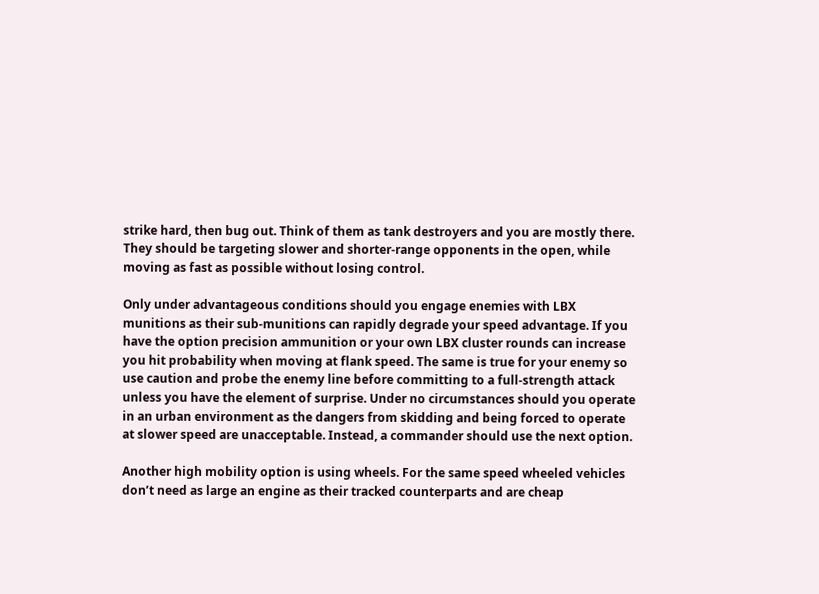strike hard, then bug out. Think of them as tank destroyers and you are mostly there. They should be targeting slower and shorter-range opponents in the open, while moving as fast as possible without losing control.

Only under advantageous conditions should you engage enemies with LBX munitions as their sub-munitions can rapidly degrade your speed advantage. If you have the option precision ammunition or your own LBX cluster rounds can increase you hit probability when moving at flank speed. The same is true for your enemy so use caution and probe the enemy line before committing to a full-strength attack unless you have the element of surprise. Under no circumstances should you operate in an urban environment as the dangers from skidding and being forced to operate at slower speed are unacceptable. Instead, a commander should use the next option.

Another high mobility option is using wheels. For the same speed wheeled vehicles don’t need as large an engine as their tracked counterparts and are cheap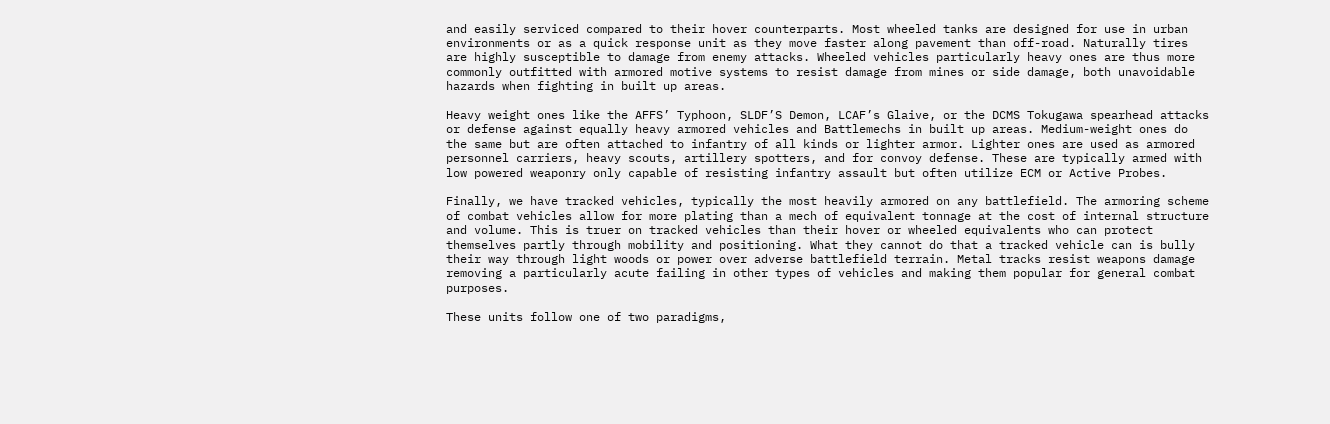and easily serviced compared to their hover counterparts. Most wheeled tanks are designed for use in urban environments or as a quick response unit as they move faster along pavement than off-road. Naturally tires are highly susceptible to damage from enemy attacks. Wheeled vehicles particularly heavy ones are thus more commonly outfitted with armored motive systems to resist damage from mines or side damage, both unavoidable hazards when fighting in built up areas.

Heavy weight ones like the AFFS’ Typhoon, SLDF’S Demon, LCAF’s Glaive, or the DCMS Tokugawa spearhead attacks or defense against equally heavy armored vehicles and Battlemechs in built up areas. Medium-weight ones do the same but are often attached to infantry of all kinds or lighter armor. Lighter ones are used as armored personnel carriers, heavy scouts, artillery spotters, and for convoy defense. These are typically armed with low powered weaponry only capable of resisting infantry assault but often utilize ECM or Active Probes.

Finally, we have tracked vehicles, typically the most heavily armored on any battlefield. The armoring scheme of combat vehicles allow for more plating than a mech of equivalent tonnage at the cost of internal structure and volume. This is truer on tracked vehicles than their hover or wheeled equivalents who can protect themselves partly through mobility and positioning. What they cannot do that a tracked vehicle can is bully their way through light woods or power over adverse battlefield terrain. Metal tracks resist weapons damage removing a particularly acute failing in other types of vehicles and making them popular for general combat purposes.

These units follow one of two paradigms,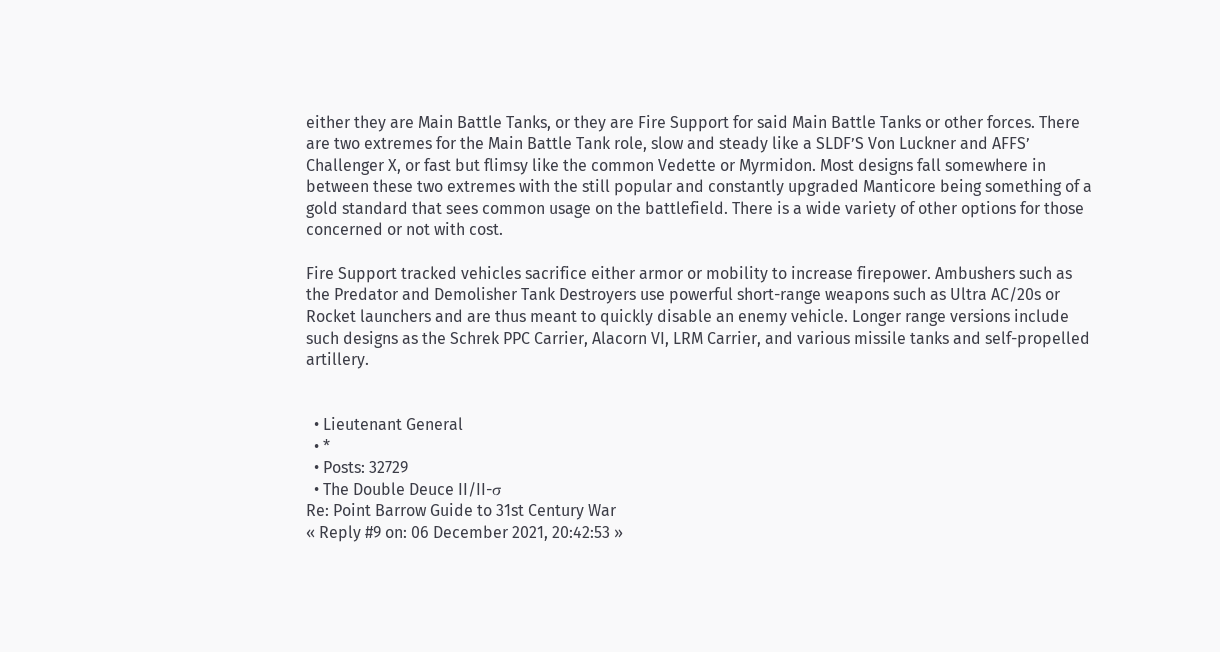either they are Main Battle Tanks, or they are Fire Support for said Main Battle Tanks or other forces. There are two extremes for the Main Battle Tank role, slow and steady like a SLDF’S Von Luckner and AFFS’ Challenger X, or fast but flimsy like the common Vedette or Myrmidon. Most designs fall somewhere in between these two extremes with the still popular and constantly upgraded Manticore being something of a gold standard that sees common usage on the battlefield. There is a wide variety of other options for those concerned or not with cost.

Fire Support tracked vehicles sacrifice either armor or mobility to increase firepower. Ambushers such as the Predator and Demolisher Tank Destroyers use powerful short-range weapons such as Ultra AC/20s or Rocket launchers and are thus meant to quickly disable an enemy vehicle. Longer range versions include such designs as the Schrek PPC Carrier, Alacorn VI, LRM Carrier, and various missile tanks and self-propelled artillery.


  • Lieutenant General
  • *
  • Posts: 32729
  • The Double Deuce II/II-σ
Re: Point Barrow Guide to 31st Century War
« Reply #9 on: 06 December 2021, 20:42:53 »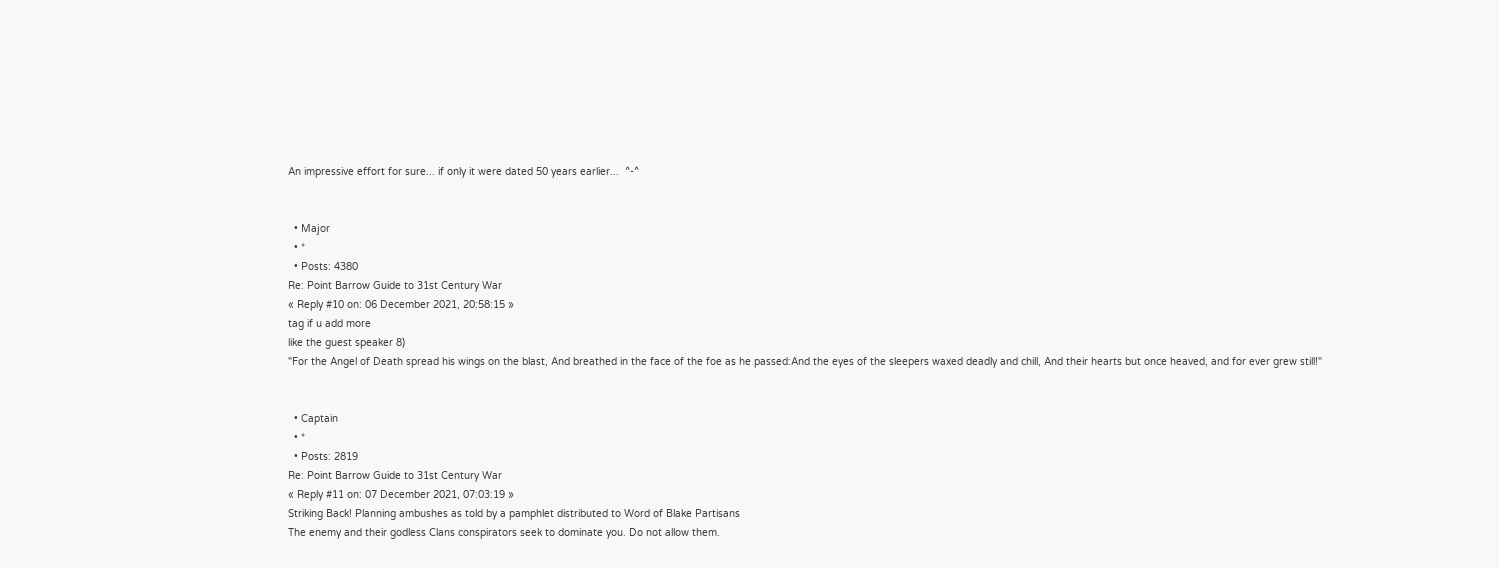An impressive effort for sure... if only it were dated 50 years earlier...  ^-^


  • Major
  • *
  • Posts: 4380
Re: Point Barrow Guide to 31st Century War
« Reply #10 on: 06 December 2021, 20:58:15 »
tag if u add more
like the guest speaker 8)
"For the Angel of Death spread his wings on the blast, And breathed in the face of the foe as he passed:And the eyes of the sleepers waxed deadly and chill, And their hearts but once heaved, and for ever grew still!"


  • Captain
  • *
  • Posts: 2819
Re: Point Barrow Guide to 31st Century War
« Reply #11 on: 07 December 2021, 07:03:19 »
Striking Back! Planning ambushes as told by a pamphlet distributed to Word of Blake Partisans
The enemy and their godless Clans conspirators seek to dominate you. Do not allow them.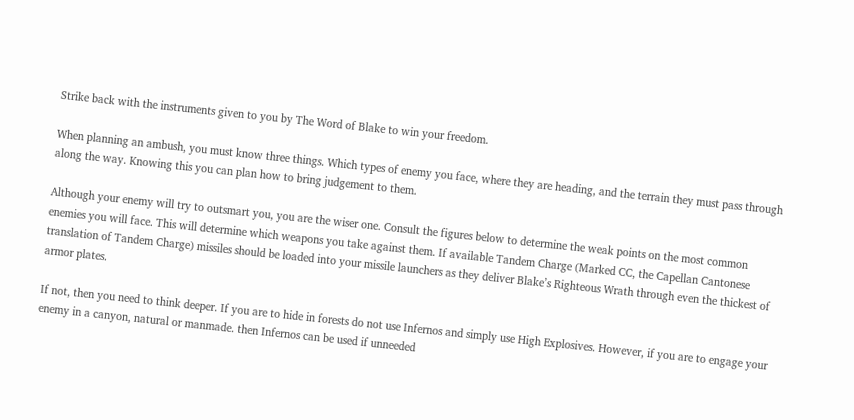Strike back with the instruments given to you by The Word of Blake to win your freedom.

When planning an ambush, you must know three things. Which types of enemy you face, where they are heading, and the terrain they must pass through along the way. Knowing this you can plan how to bring judgement to them.

Although your enemy will try to outsmart you, you are the wiser one. Consult the figures below to determine the weak points on the most common enemies you will face. This will determine which weapons you take against them. If available Tandem Charge (Marked CC, the Capellan Cantonese translation of Tandem Charge) missiles should be loaded into your missile launchers as they deliver Blake’s Righteous Wrath through even the thickest of armor plates.

If not, then you need to think deeper. If you are to hide in forests do not use Infernos and simply use High Explosives. However, if you are to engage your enemy in a canyon, natural or manmade. then Infernos can be used if unneeded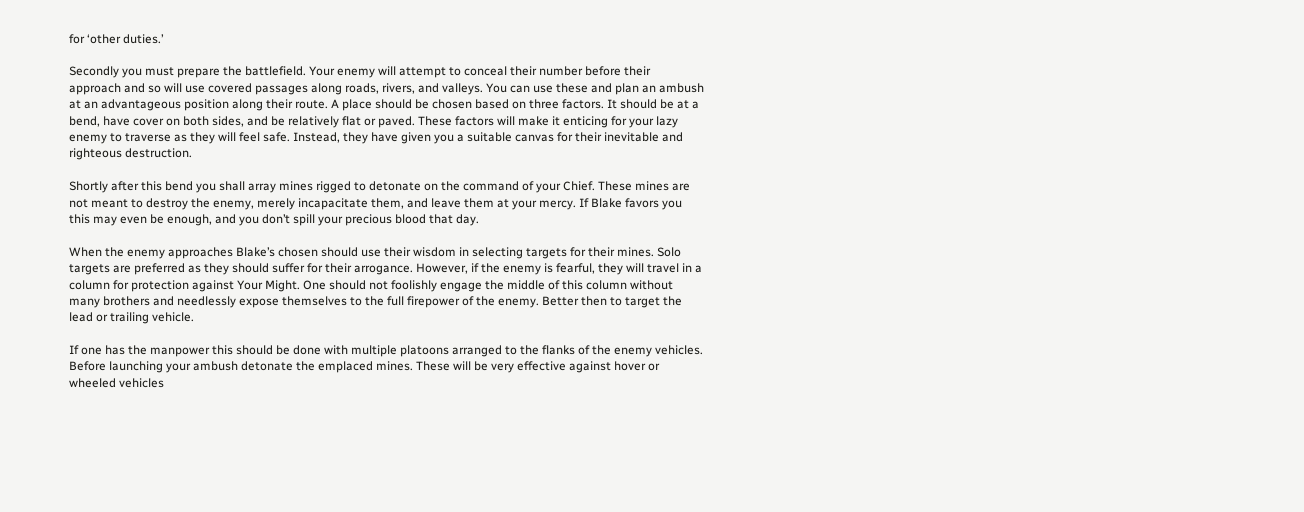for ‘other duties.’

Secondly you must prepare the battlefield. Your enemy will attempt to conceal their number before their approach and so will use covered passages along roads, rivers, and valleys. You can use these and plan an ambush at an advantageous position along their route. A place should be chosen based on three factors. It should be at a bend, have cover on both sides, and be relatively flat or paved. These factors will make it enticing for your lazy enemy to traverse as they will feel safe. Instead, they have given you a suitable canvas for their inevitable and righteous destruction.

Shortly after this bend you shall array mines rigged to detonate on the command of your Chief. These mines are not meant to destroy the enemy, merely incapacitate them, and leave them at your mercy. If Blake favors you this may even be enough, and you don’t spill your precious blood that day.

When the enemy approaches Blake’s chosen should use their wisdom in selecting targets for their mines. Solo targets are preferred as they should suffer for their arrogance. However, if the enemy is fearful, they will travel in a column for protection against Your Might. One should not foolishly engage the middle of this column without many brothers and needlessly expose themselves to the full firepower of the enemy. Better then to target the lead or trailing vehicle.

If one has the manpower this should be done with multiple platoons arranged to the flanks of the enemy vehicles. Before launching your ambush detonate the emplaced mines. These will be very effective against hover or wheeled vehicles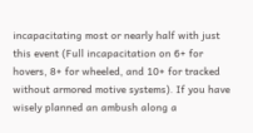incapacitating most or nearly half with just this event (Full incapacitation on 6+ for hovers, 8+ for wheeled, and 10+ for tracked without armored motive systems). If you have wisely planned an ambush along a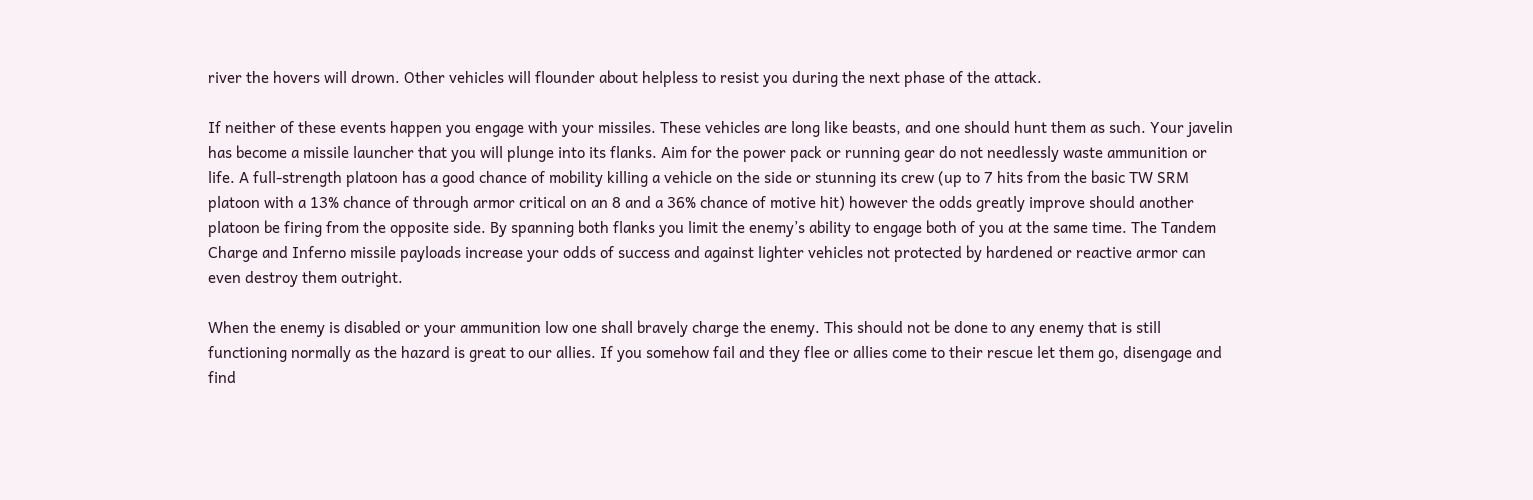river the hovers will drown. Other vehicles will flounder about helpless to resist you during the next phase of the attack.

If neither of these events happen you engage with your missiles. These vehicles are long like beasts, and one should hunt them as such. Your javelin has become a missile launcher that you will plunge into its flanks. Aim for the power pack or running gear do not needlessly waste ammunition or life. A full-strength platoon has a good chance of mobility killing a vehicle on the side or stunning its crew (up to 7 hits from the basic TW SRM platoon with a 13% chance of through armor critical on an 8 and a 36% chance of motive hit) however the odds greatly improve should another platoon be firing from the opposite side. By spanning both flanks you limit the enemy’s ability to engage both of you at the same time. The Tandem Charge and Inferno missile payloads increase your odds of success and against lighter vehicles not protected by hardened or reactive armor can even destroy them outright.

When the enemy is disabled or your ammunition low one shall bravely charge the enemy. This should not be done to any enemy that is still functioning normally as the hazard is great to our allies. If you somehow fail and they flee or allies come to their rescue let them go, disengage and find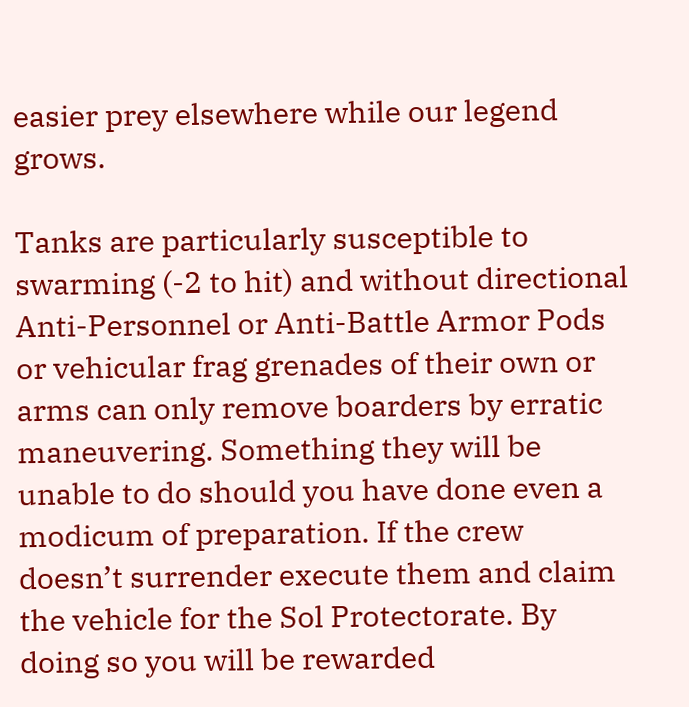easier prey elsewhere while our legend grows.

Tanks are particularly susceptible to swarming (-2 to hit) and without directional Anti-Personnel or Anti-Battle Armor Pods or vehicular frag grenades of their own or arms can only remove boarders by erratic maneuvering. Something they will be unable to do should you have done even a modicum of preparation. If the crew doesn’t surrender execute them and claim the vehicle for the Sol Protectorate. By doing so you will be rewarded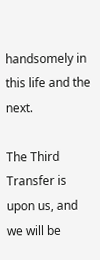handsomely in this life and the next.

The Third Transfer is upon us, and we will be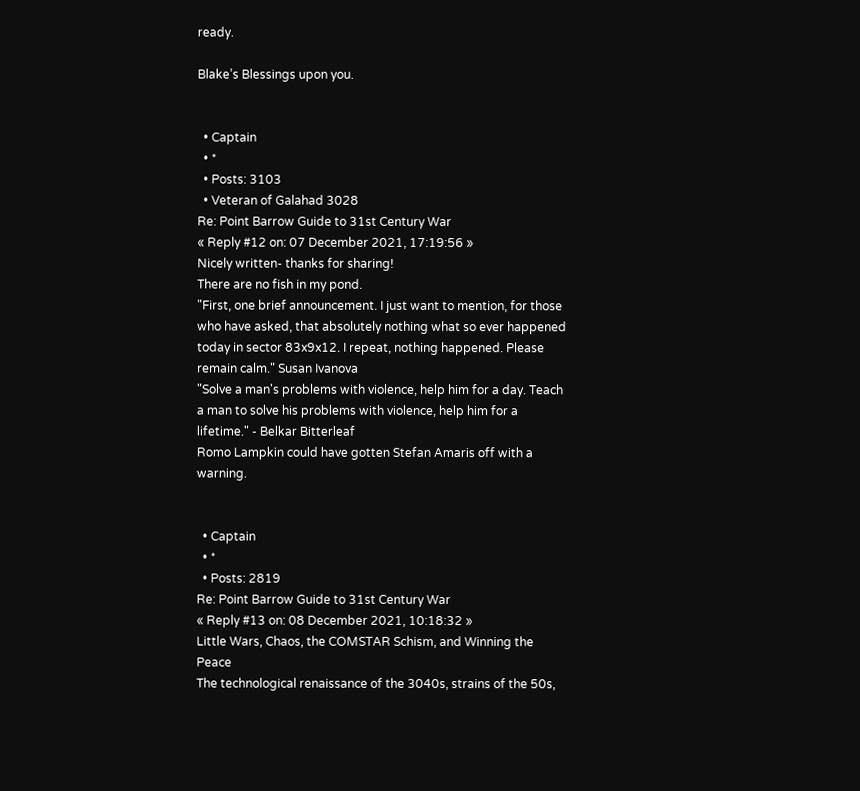ready.

Blake’s Blessings upon you.


  • Captain
  • *
  • Posts: 3103
  • Veteran of Galahad 3028
Re: Point Barrow Guide to 31st Century War
« Reply #12 on: 07 December 2021, 17:19:56 »
Nicely written- thanks for sharing!
There are no fish in my pond.
"First, one brief announcement. I just want to mention, for those who have asked, that absolutely nothing what so ever happened today in sector 83x9x12. I repeat, nothing happened. Please remain calm." Susan Ivanova
"Solve a man's problems with violence, help him for a day. Teach a man to solve his problems with violence, help him for a lifetime." - Belkar Bitterleaf
Romo Lampkin could have gotten Stefan Amaris off with a warning.


  • Captain
  • *
  • Posts: 2819
Re: Point Barrow Guide to 31st Century War
« Reply #13 on: 08 December 2021, 10:18:32 »
Little Wars, Chaos, the COMSTAR Schism, and Winning the Peace
The technological renaissance of the 3040s, strains of the 50s,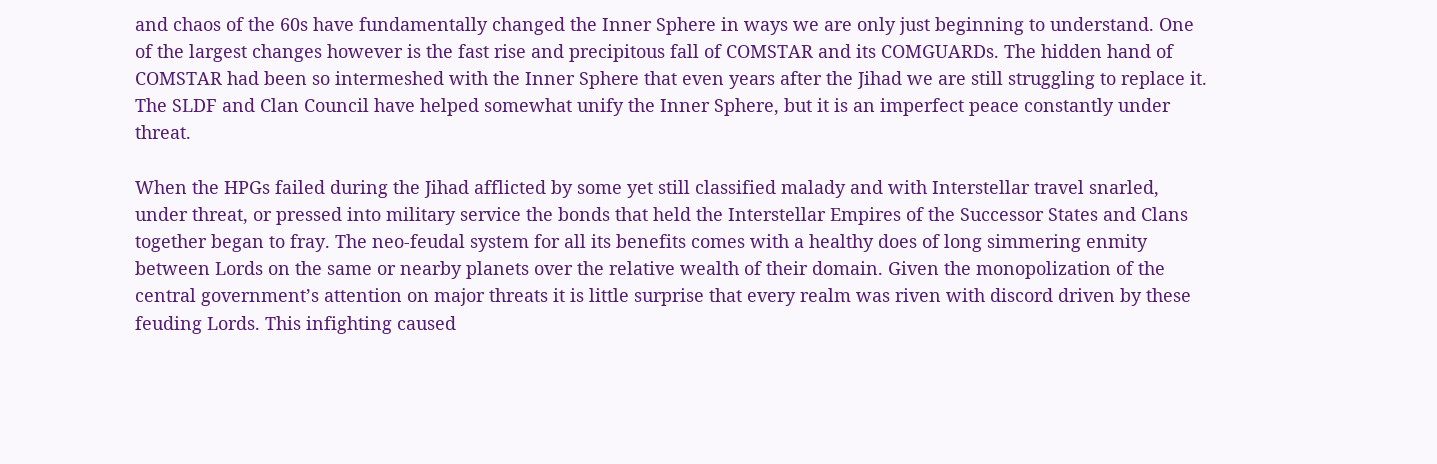and chaos of the 60s have fundamentally changed the Inner Sphere in ways we are only just beginning to understand. One of the largest changes however is the fast rise and precipitous fall of COMSTAR and its COMGUARDs. The hidden hand of COMSTAR had been so intermeshed with the Inner Sphere that even years after the Jihad we are still struggling to replace it. The SLDF and Clan Council have helped somewhat unify the Inner Sphere, but it is an imperfect peace constantly under threat.

When the HPGs failed during the Jihad afflicted by some yet still classified malady and with Interstellar travel snarled, under threat, or pressed into military service the bonds that held the Interstellar Empires of the Successor States and Clans together began to fray. The neo-feudal system for all its benefits comes with a healthy does of long simmering enmity between Lords on the same or nearby planets over the relative wealth of their domain. Given the monopolization of the central government’s attention on major threats it is little surprise that every realm was riven with discord driven by these feuding Lords. This infighting caused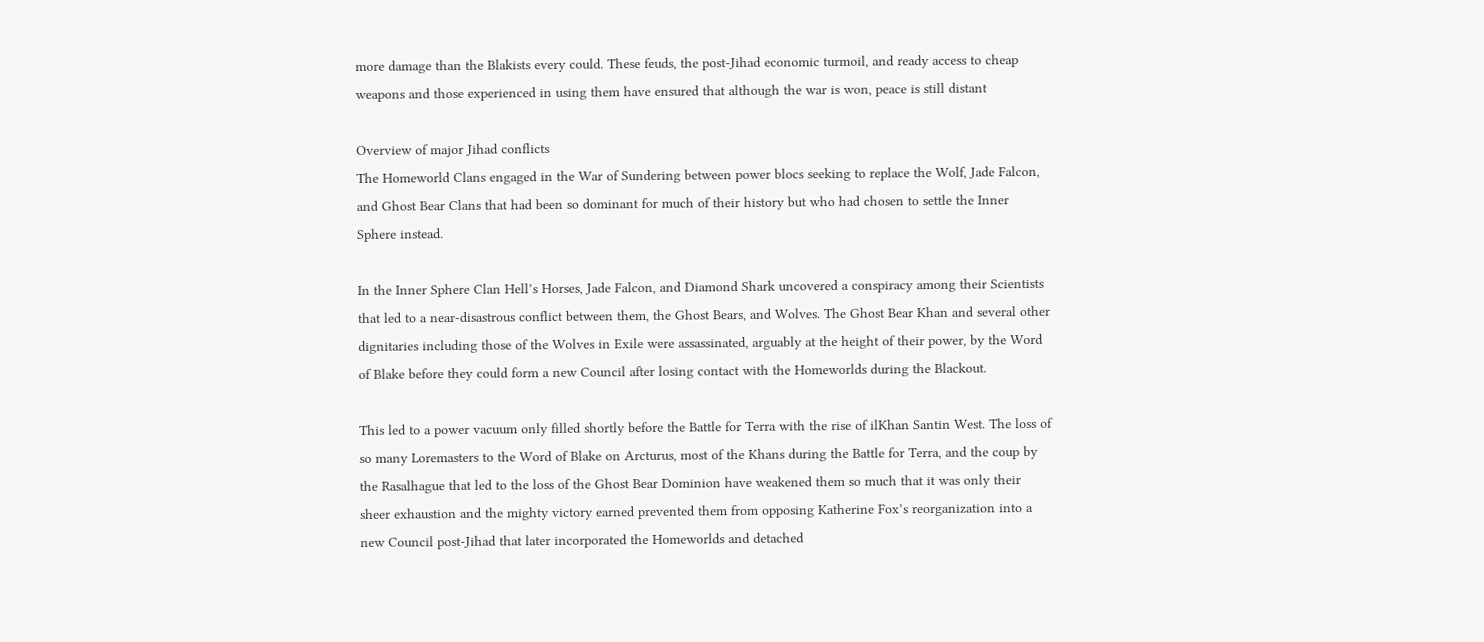more damage than the Blakists every could. These feuds, the post-Jihad economic turmoil, and ready access to cheap weapons and those experienced in using them have ensured that although the war is won, peace is still distant

Overview of major Jihad conflicts
The Homeworld Clans engaged in the War of Sundering between power blocs seeking to replace the Wolf, Jade Falcon, and Ghost Bear Clans that had been so dominant for much of their history but who had chosen to settle the Inner Sphere instead.

In the Inner Sphere Clan Hell’s Horses, Jade Falcon, and Diamond Shark uncovered a conspiracy among their Scientists that led to a near-disastrous conflict between them, the Ghost Bears, and Wolves. The Ghost Bear Khan and several other dignitaries including those of the Wolves in Exile were assassinated, arguably at the height of their power, by the Word of Blake before they could form a new Council after losing contact with the Homeworlds during the Blackout.

This led to a power vacuum only filled shortly before the Battle for Terra with the rise of ilKhan Santin West. The loss of so many Loremasters to the Word of Blake on Arcturus, most of the Khans during the Battle for Terra, and the coup by the Rasalhague that led to the loss of the Ghost Bear Dominion have weakened them so much that it was only their sheer exhaustion and the mighty victory earned prevented them from opposing Katherine Fox’s reorganization into a new Council post-Jihad that later incorporated the Homeworlds and detached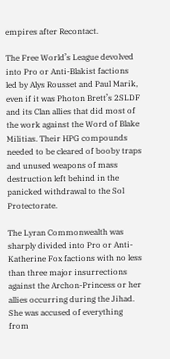empires after Recontact.

The Free World’s League devolved into Pro or Anti-Blakist factions led by Alys Rousset and Paul Marik, even if it was Photon Brett’s 2SLDF and its Clan allies that did most of the work against the Word of Blake Militias. Their HPG compounds needed to be cleared of booby traps and unused weapons of mass destruction left behind in the panicked withdrawal to the Sol Protectorate.

The Lyran Commonwealth was sharply divided into Pro or Anti-Katherine Fox factions with no less than three major insurrections against the Archon-Princess or her allies occurring during the Jihad. She was accused of everything from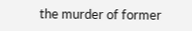the murder of former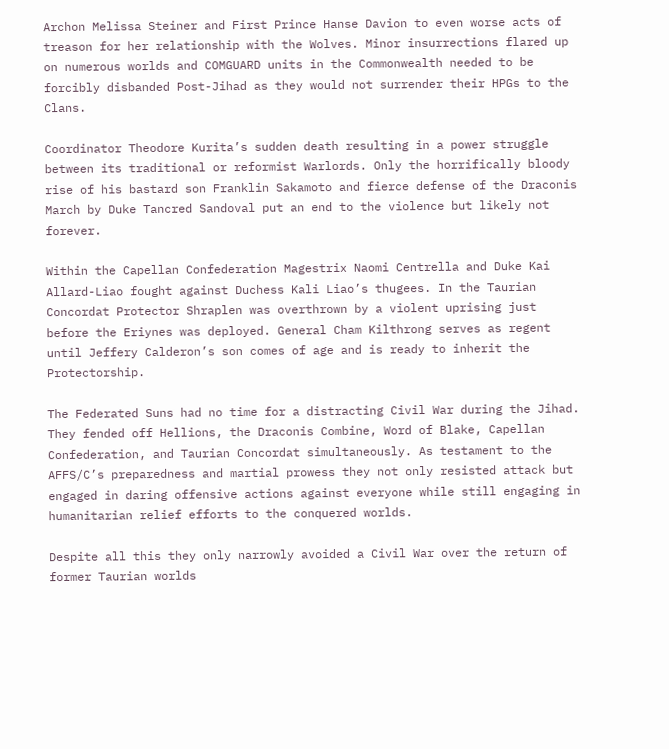Archon Melissa Steiner and First Prince Hanse Davion to even worse acts of treason for her relationship with the Wolves. Minor insurrections flared up on numerous worlds and COMGUARD units in the Commonwealth needed to be forcibly disbanded Post-Jihad as they would not surrender their HPGs to the Clans.

Coordinator Theodore Kurita’s sudden death resulting in a power struggle between its traditional or reformist Warlords. Only the horrifically bloody rise of his bastard son Franklin Sakamoto and fierce defense of the Draconis March by Duke Tancred Sandoval put an end to the violence but likely not forever.

Within the Capellan Confederation Magestrix Naomi Centrella and Duke Kai Allard-Liao fought against Duchess Kali Liao’s thugees. In the Taurian Concordat Protector Shraplen was overthrown by a violent uprising just before the Eriynes was deployed. General Cham Kilthrong serves as regent until Jeffery Calderon’s son comes of age and is ready to inherit the Protectorship.

The Federated Suns had no time for a distracting Civil War during the Jihad. They fended off Hellions, the Draconis Combine, Word of Blake, Capellan Confederation, and Taurian Concordat simultaneously. As testament to the AFFS/C’s preparedness and martial prowess they not only resisted attack but engaged in daring offensive actions against everyone while still engaging in humanitarian relief efforts to the conquered worlds.

Despite all this they only narrowly avoided a Civil War over the return of former Taurian worlds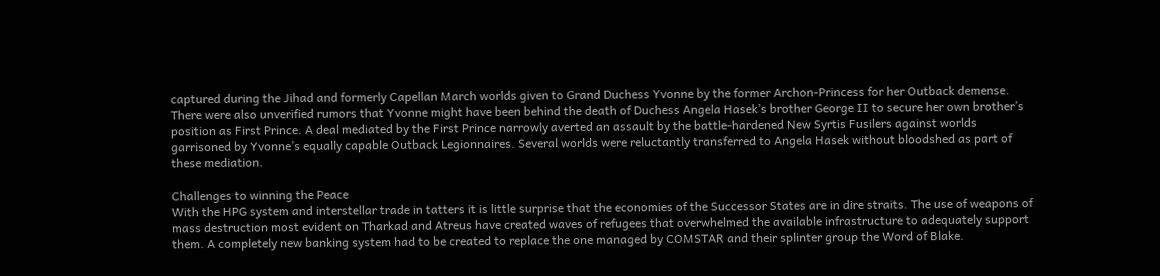captured during the Jihad and formerly Capellan March worlds given to Grand Duchess Yvonne by the former Archon-Princess for her Outback demense. There were also unverified rumors that Yvonne might have been behind the death of Duchess Angela Hasek’s brother George II to secure her own brother’s position as First Prince. A deal mediated by the First Prince narrowly averted an assault by the battle-hardened New Syrtis Fusilers against worlds garrisoned by Yvonne’s equally capable Outback Legionnaires. Several worlds were reluctantly transferred to Angela Hasek without bloodshed as part of these mediation.

Challenges to winning the Peace
With the HPG system and interstellar trade in tatters it is little surprise that the economies of the Successor States are in dire straits. The use of weapons of mass destruction most evident on Tharkad and Atreus have created waves of refugees that overwhelmed the available infrastructure to adequately support them. A completely new banking system had to be created to replace the one managed by COMSTAR and their splinter group the Word of Blake.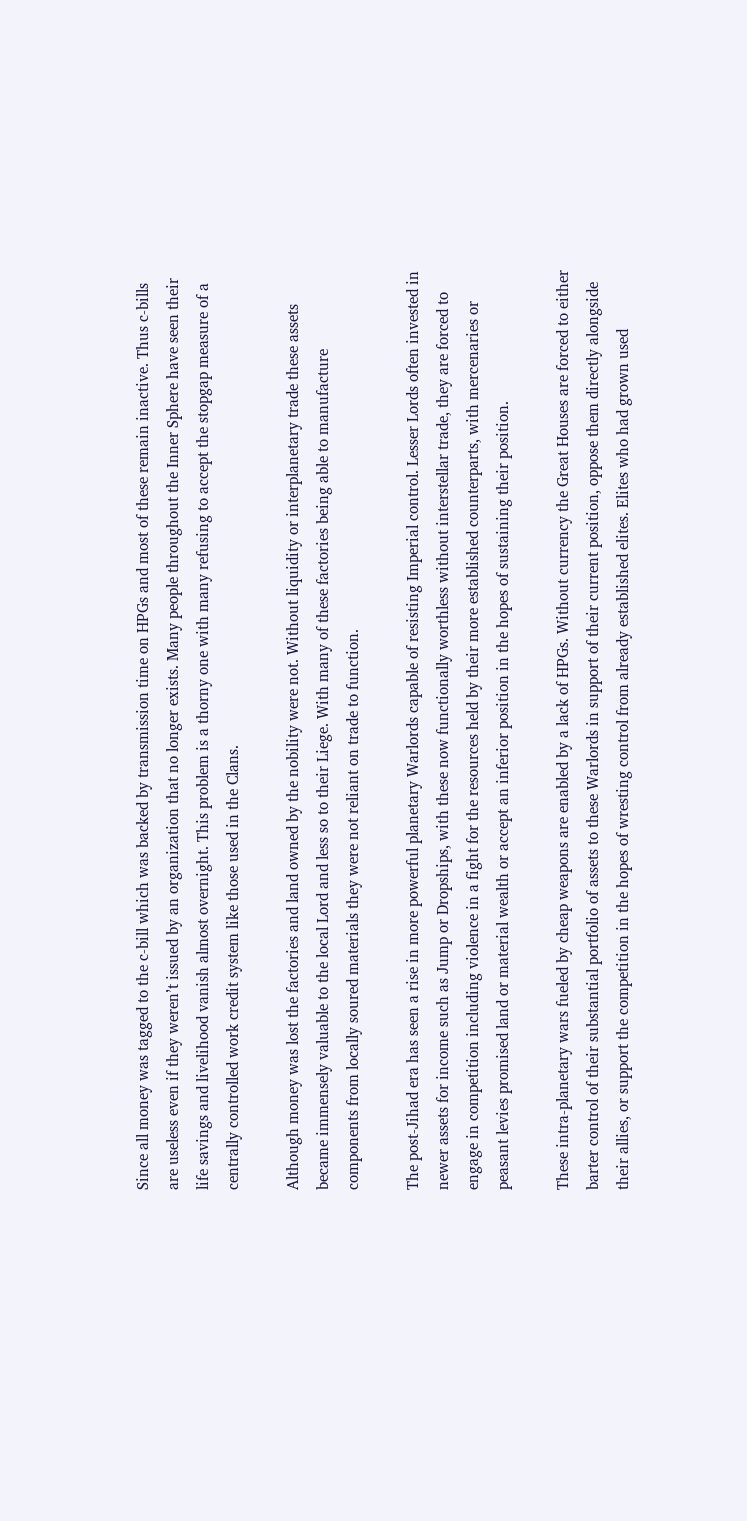Since all money was tagged to the c-bill which was backed by transmission time on HPGs and most of these remain inactive. Thus c-bills are useless even if they weren’t issued by an organization that no longer exists. Many people throughout the Inner Sphere have seen their life savings and livelihood vanish almost overnight. This problem is a thorny one with many refusing to accept the stopgap measure of a centrally controlled work credit system like those used in the Clans.

Although money was lost the factories and land owned by the nobility were not. Without liquidity or interplanetary trade these assets became immensely valuable to the local Lord and less so to their Liege. With many of these factories being able to manufacture components from locally soured materials they were not reliant on trade to function.

The post-Jihad era has seen a rise in more powerful planetary Warlords capable of resisting Imperial control. Lesser Lords often invested in newer assets for income such as Jump or Dropships, with these now functionally worthless without interstellar trade, they are forced to engage in competition including violence in a fight for the resources held by their more established counterparts, with mercenaries or peasant levies promised land or material wealth or accept an inferior position in the hopes of sustaining their position.

These intra-planetary wars fueled by cheap weapons are enabled by a lack of HPGs. Without currency the Great Houses are forced to either barter control of their substantial portfolio of assets to these Warlords in support of their current position, oppose them directly alongside their allies, or support the competition in the hopes of wresting control from already established elites. Elites who had grown used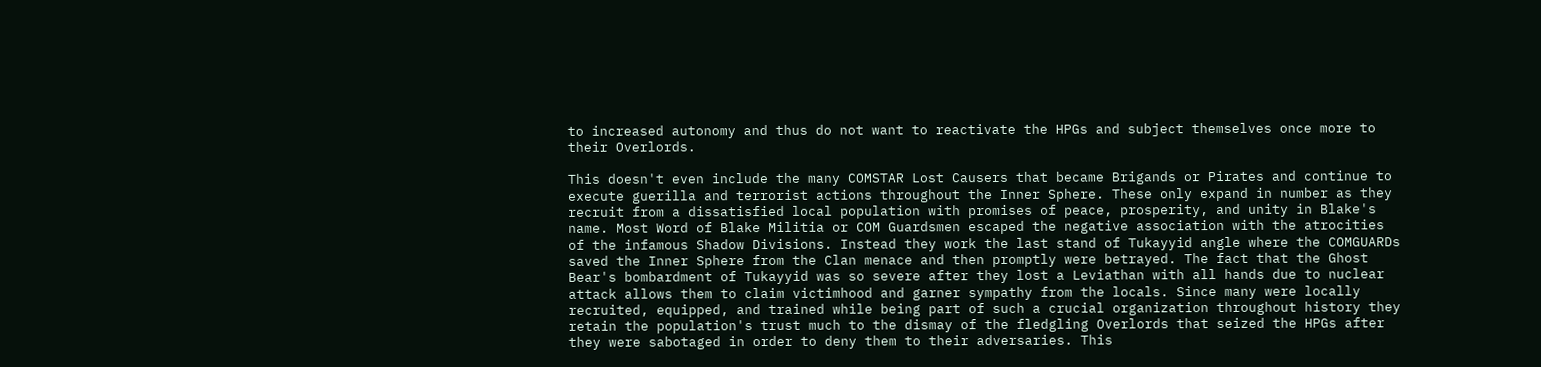to increased autonomy and thus do not want to reactivate the HPGs and subject themselves once more to their Overlords.

This doesn't even include the many COMSTAR Lost Causers that became Brigands or Pirates and continue to execute guerilla and terrorist actions throughout the Inner Sphere. These only expand in number as they recruit from a dissatisfied local population with promises of peace, prosperity, and unity in Blake's name. Most Word of Blake Militia or COM Guardsmen escaped the negative association with the atrocities of the infamous Shadow Divisions. Instead they work the last stand of Tukayyid angle where the COMGUARDs saved the Inner Sphere from the Clan menace and then promptly were betrayed. The fact that the Ghost Bear's bombardment of Tukayyid was so severe after they lost a Leviathan with all hands due to nuclear attack allows them to claim victimhood and garner sympathy from the locals. Since many were locally recruited, equipped, and trained while being part of such a crucial organization throughout history they retain the population's trust much to the dismay of the fledgling Overlords that seized the HPGs after they were sabotaged in order to deny them to their adversaries. This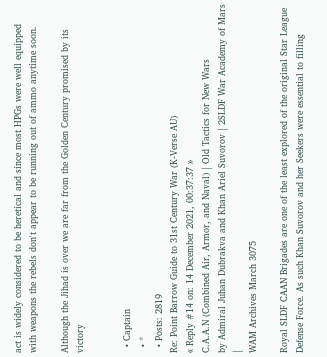act is widely considered to be heretical and since most HPGs were well equipped with weapons the rebels don't appear to be running out of ammo anytime soon.

Although the Jihad is over we are far from the Golden Century promised by its victory


  • Captain
  • *
  • Posts: 2819
Re: Point Barrow Guide to 31st Century War (K-Verse AU)
« Reply #14 on: 14 December 2021, 00:37:37 »
C.A.A.N (Combined Air, Armor, and Naval) | Old Tactics for New Wars
by Admiral Juhan Dubrakva and Khan Ariel Suvorov | 2SLDF War Academy of Mars |
WAM Archives March 3075

Royal SLDF CAAN Brigades are one of the least explored of the original Star League Defense Force. As such Khan Suvorov and her Seekers were essential to filling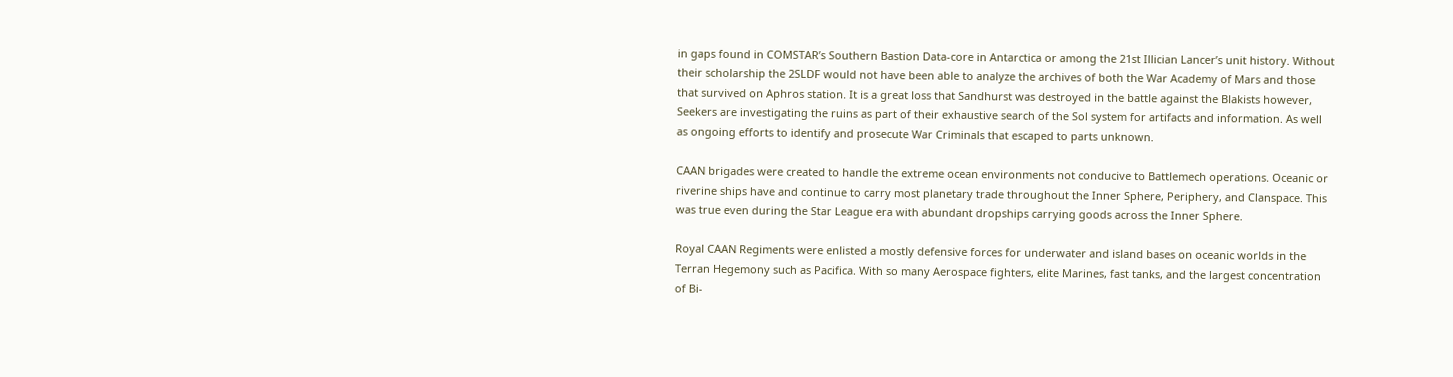in gaps found in COMSTAR’s Southern Bastion Data-core in Antarctica or among the 21st Illician Lancer’s unit history. Without their scholarship the 2SLDF would not have been able to analyze the archives of both the War Academy of Mars and those that survived on Aphros station. It is a great loss that Sandhurst was destroyed in the battle against the Blakists however, Seekers are investigating the ruins as part of their exhaustive search of the Sol system for artifacts and information. As well as ongoing efforts to identify and prosecute War Criminals that escaped to parts unknown.

CAAN brigades were created to handle the extreme ocean environments not conducive to Battlemech operations. Oceanic or riverine ships have and continue to carry most planetary trade throughout the Inner Sphere, Periphery, and Clanspace. This was true even during the Star League era with abundant dropships carrying goods across the Inner Sphere.

Royal CAAN Regiments were enlisted a mostly defensive forces for underwater and island bases on oceanic worlds in the Terran Hegemony such as Pacifica. With so many Aerospace fighters, elite Marines, fast tanks, and the largest concentration of Bi-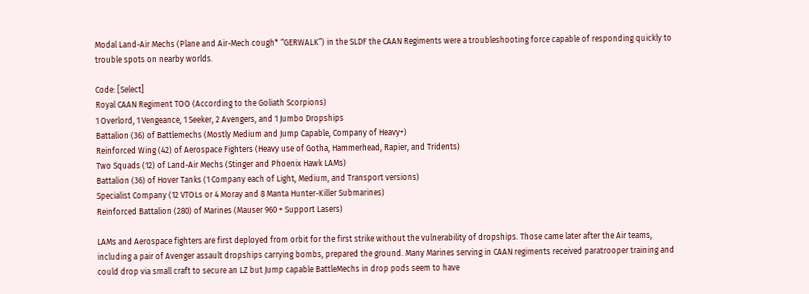Modal Land-Air Mechs (Plane and Air-Mech cough* “GERWALK”) in the SLDF the CAAN Regiments were a troubleshooting force capable of responding quickly to trouble spots on nearby worlds.

Code: [Select]
Royal CAAN Regiment TOO (According to the Goliath Scorpions)
1 Overlord, 1 Vengeance, 1 Seeker, 2 Avengers, and 1 Jumbo Dropships
Battalion (36) of Battlemechs (Mostly Medium and Jump Capable, Company of Heavy+)
Reinforced Wing (42) of Aerospace Fighters (Heavy use of Gotha, Hammerhead, Rapier, and Tridents)
Two Squads (12) of Land-Air Mechs (Stinger and Phoenix Hawk LAMs)
Battalion (36) of Hover Tanks (1 Company each of Light, Medium, and Transport versions)
Specialist Company (12 VTOLs or 4 Moray and 8 Manta Hunter-Killer Submarines)
Reinforced Battalion (280) of Marines (Mauser 960 + Support Lasers)

LAMs and Aerospace fighters are first deployed from orbit for the first strike without the vulnerability of dropships. Those came later after the Air teams, including a pair of Avenger assault dropships carrying bombs, prepared the ground. Many Marines serving in CAAN regiments received paratrooper training and could drop via small craft to secure an LZ but Jump capable BattleMechs in drop pods seem to have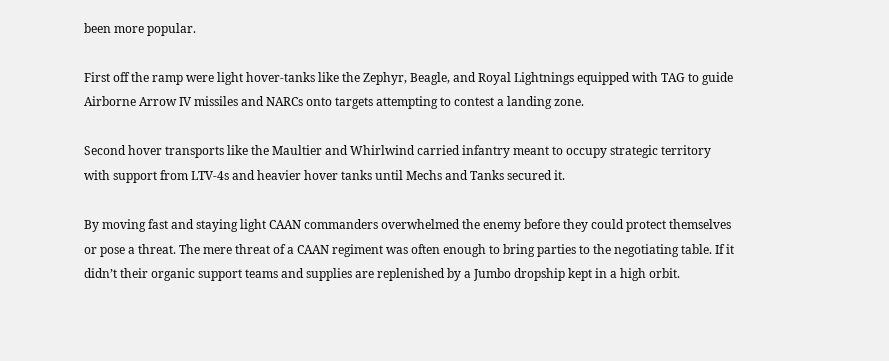been more popular.

First off the ramp were light hover-tanks like the Zephyr, Beagle, and Royal Lightnings equipped with TAG to guide Airborne Arrow IV missiles and NARCs onto targets attempting to contest a landing zone.

Second hover transports like the Maultier and Whirlwind carried infantry meant to occupy strategic territory with support from LTV-4s and heavier hover tanks until Mechs and Tanks secured it.

By moving fast and staying light CAAN commanders overwhelmed the enemy before they could protect themselves or pose a threat. The mere threat of a CAAN regiment was often enough to bring parties to the negotiating table. If it didn’t their organic support teams and supplies are replenished by a Jumbo dropship kept in a high orbit.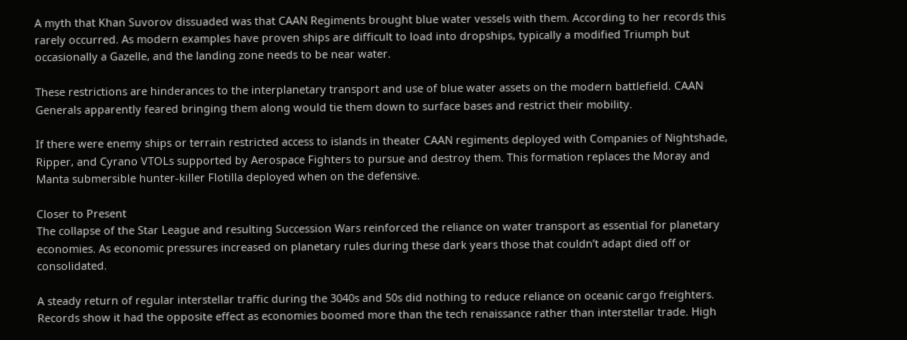A myth that Khan Suvorov dissuaded was that CAAN Regiments brought blue water vessels with them. According to her records this rarely occurred. As modern examples have proven ships are difficult to load into dropships, typically a modified Triumph but occasionally a Gazelle, and the landing zone needs to be near water.

These restrictions are hinderances to the interplanetary transport and use of blue water assets on the modern battlefield. CAAN Generals apparently feared bringing them along would tie them down to surface bases and restrict their mobility.

If there were enemy ships or terrain restricted access to islands in theater CAAN regiments deployed with Companies of Nightshade, Ripper, and Cyrano VTOLs supported by Aerospace Fighters to pursue and destroy them. This formation replaces the Moray and Manta submersible hunter-killer Flotilla deployed when on the defensive.

Closer to Present
The collapse of the Star League and resulting Succession Wars reinforced the reliance on water transport as essential for planetary economies. As economic pressures increased on planetary rules during these dark years those that couldn’t adapt died off or consolidated.

A steady return of regular interstellar traffic during the 3040s and 50s did nothing to reduce reliance on oceanic cargo freighters. Records show it had the opposite effect as economies boomed more than the tech renaissance rather than interstellar trade. High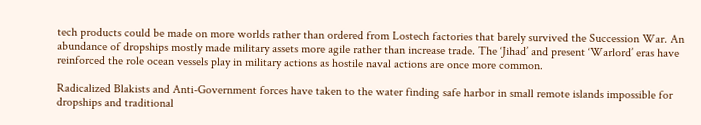tech products could be made on more worlds rather than ordered from Lostech factories that barely survived the Succession War. An abundance of dropships mostly made military assets more agile rather than increase trade. The ‘Jihad’ and present ‘Warlord’ eras have reinforced the role ocean vessels play in military actions as hostile naval actions are once more common.

Radicalized Blakists and Anti-Government forces have taken to the water finding safe harbor in small remote islands impossible for dropships and traditional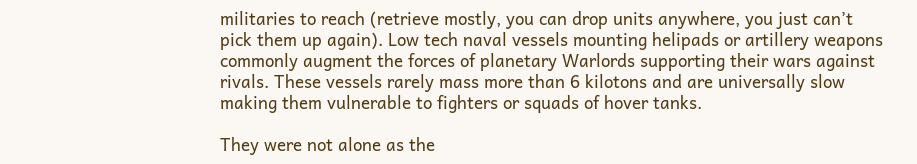militaries to reach (retrieve mostly, you can drop units anywhere, you just can’t pick them up again). Low tech naval vessels mounting helipads or artillery weapons commonly augment the forces of planetary Warlords supporting their wars against rivals. These vessels rarely mass more than 6 kilotons and are universally slow making them vulnerable to fighters or squads of hover tanks.

They were not alone as the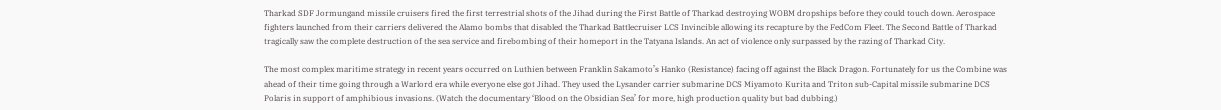Tharkad SDF Jormungand missile cruisers fired the first terrestrial shots of the Jihad during the First Battle of Tharkad destroying WOBM dropships before they could touch down. Aerospace fighters launched from their carriers delivered the Alamo bombs that disabled the Tharkad Battlecruiser LCS Invincible allowing its recapture by the FedCom Fleet. The Second Battle of Tharkad tragically saw the complete destruction of the sea service and firebombing of their homeport in the Tatyana Islands. An act of violence only surpassed by the razing of Tharkad City.

The most complex maritime strategy in recent years occurred on Luthien between Franklin Sakamoto’s Hanko (Resistance) facing off against the Black Dragon. Fortunately for us the Combine was ahead of their time going through a Warlord era while everyone else got Jihad. They used the Lysander carrier submarine DCS Miyamoto Kurita and Triton sub-Capital missile submarine DCS Polaris in support of amphibious invasions. (Watch the documentary ‘Blood on the Obsidian Sea’ for more, high production quality but bad dubbing.)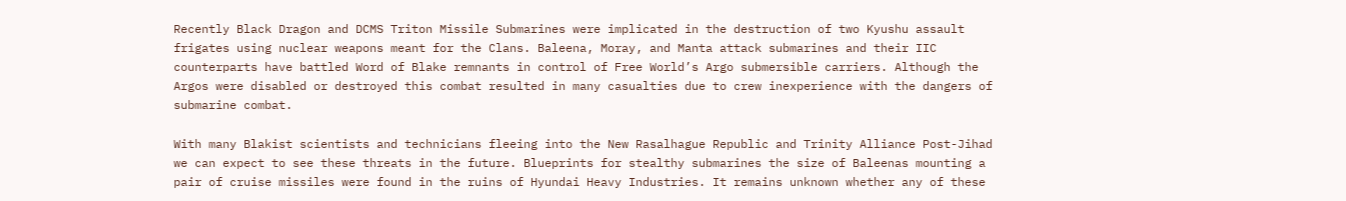Recently Black Dragon and DCMS Triton Missile Submarines were implicated in the destruction of two Kyushu assault frigates using nuclear weapons meant for the Clans. Baleena, Moray, and Manta attack submarines and their IIC counterparts have battled Word of Blake remnants in control of Free World’s Argo submersible carriers. Although the Argos were disabled or destroyed this combat resulted in many casualties due to crew inexperience with the dangers of submarine combat.

With many Blakist scientists and technicians fleeing into the New Rasalhague Republic and Trinity Alliance Post-Jihad we can expect to see these threats in the future. Blueprints for stealthy submarines the size of Baleenas mounting a pair of cruise missiles were found in the ruins of Hyundai Heavy Industries. It remains unknown whether any of these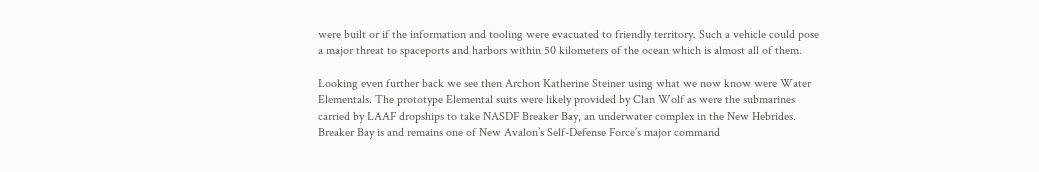were built or if the information and tooling were evacuated to friendly territory. Such a vehicle could pose a major threat to spaceports and harbors within 50 kilometers of the ocean which is almost all of them.

Looking even further back we see then Archon Katherine Steiner using what we now know were Water Elementals. The prototype Elemental suits were likely provided by Clan Wolf as were the submarines carried by LAAF dropships to take NASDF Breaker Bay, an underwater complex in the New Hebrides. Breaker Bay is and remains one of New Avalon’s Self-Defense Force’s major command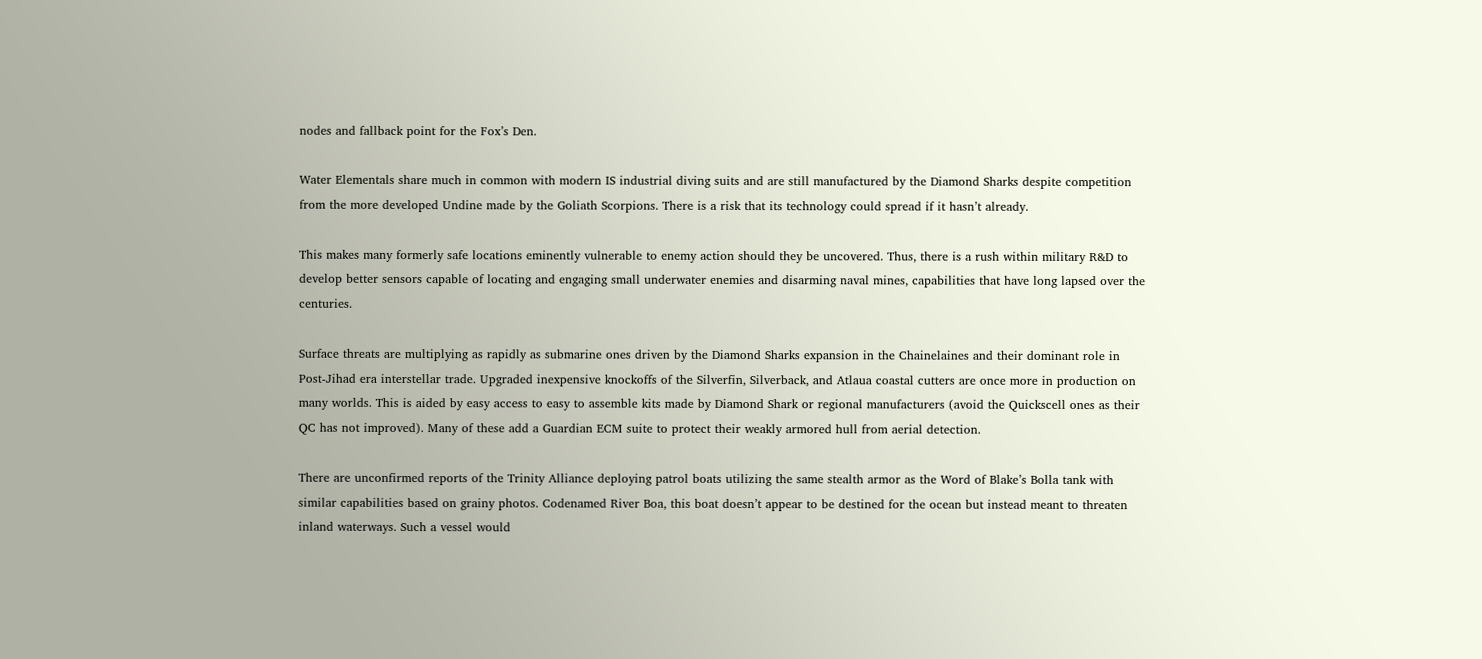nodes and fallback point for the Fox’s Den.

Water Elementals share much in common with modern IS industrial diving suits and are still manufactured by the Diamond Sharks despite competition from the more developed Undine made by the Goliath Scorpions. There is a risk that its technology could spread if it hasn’t already.

This makes many formerly safe locations eminently vulnerable to enemy action should they be uncovered. Thus, there is a rush within military R&D to develop better sensors capable of locating and engaging small underwater enemies and disarming naval mines, capabilities that have long lapsed over the centuries.

Surface threats are multiplying as rapidly as submarine ones driven by the Diamond Sharks expansion in the Chainelaines and their dominant role in Post-Jihad era interstellar trade. Upgraded inexpensive knockoffs of the Silverfin, Silverback, and Atlaua coastal cutters are once more in production on many worlds. This is aided by easy access to easy to assemble kits made by Diamond Shark or regional manufacturers (avoid the Quickscell ones as their QC has not improved). Many of these add a Guardian ECM suite to protect their weakly armored hull from aerial detection.

There are unconfirmed reports of the Trinity Alliance deploying patrol boats utilizing the same stealth armor as the Word of Blake’s Bolla tank with similar capabilities based on grainy photos. Codenamed River Boa, this boat doesn’t appear to be destined for the ocean but instead meant to threaten inland waterways. Such a vessel would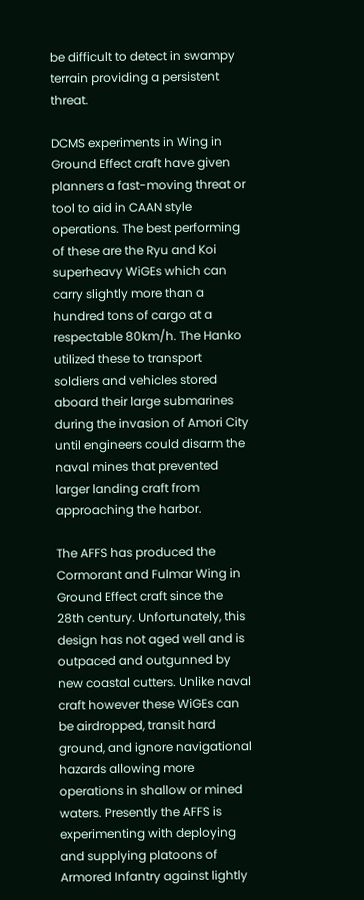be difficult to detect in swampy terrain providing a persistent threat.

DCMS experiments in Wing in Ground Effect craft have given planners a fast-moving threat or tool to aid in CAAN style operations. The best performing of these are the Ryu and Koi superheavy WiGEs which can carry slightly more than a hundred tons of cargo at a respectable 80km/h. The Hanko utilized these to transport soldiers and vehicles stored aboard their large submarines during the invasion of Amori City until engineers could disarm the naval mines that prevented larger landing craft from approaching the harbor.

The AFFS has produced the Cormorant and Fulmar Wing in Ground Effect craft since the 28th century. Unfortunately, this design has not aged well and is outpaced and outgunned by new coastal cutters. Unlike naval craft however these WiGEs can be airdropped, transit hard ground, and ignore navigational hazards allowing more operations in shallow or mined waters. Presently the AFFS is experimenting with deploying and supplying platoons of Armored Infantry against lightly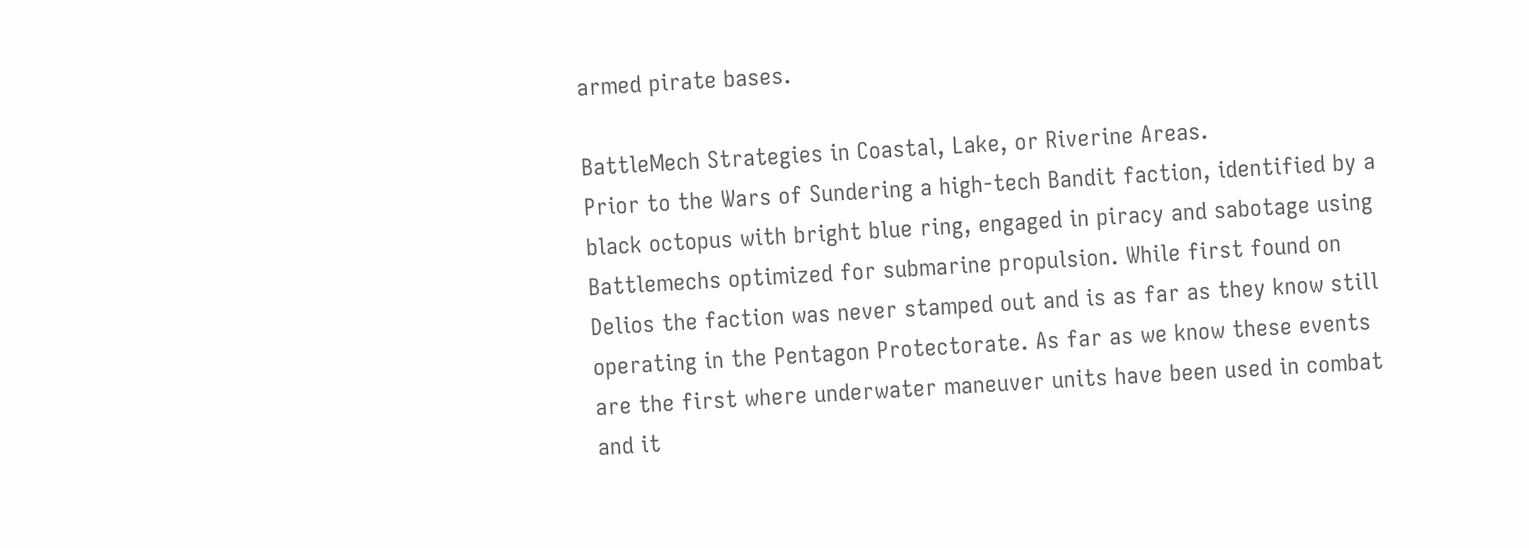armed pirate bases.

BattleMech Strategies in Coastal, Lake, or Riverine Areas.
Prior to the Wars of Sundering a high-tech Bandit faction, identified by a black octopus with bright blue ring, engaged in piracy and sabotage using Battlemechs optimized for submarine propulsion. While first found on Delios the faction was never stamped out and is as far as they know still operating in the Pentagon Protectorate. As far as we know these events are the first where underwater maneuver units have been used in combat and it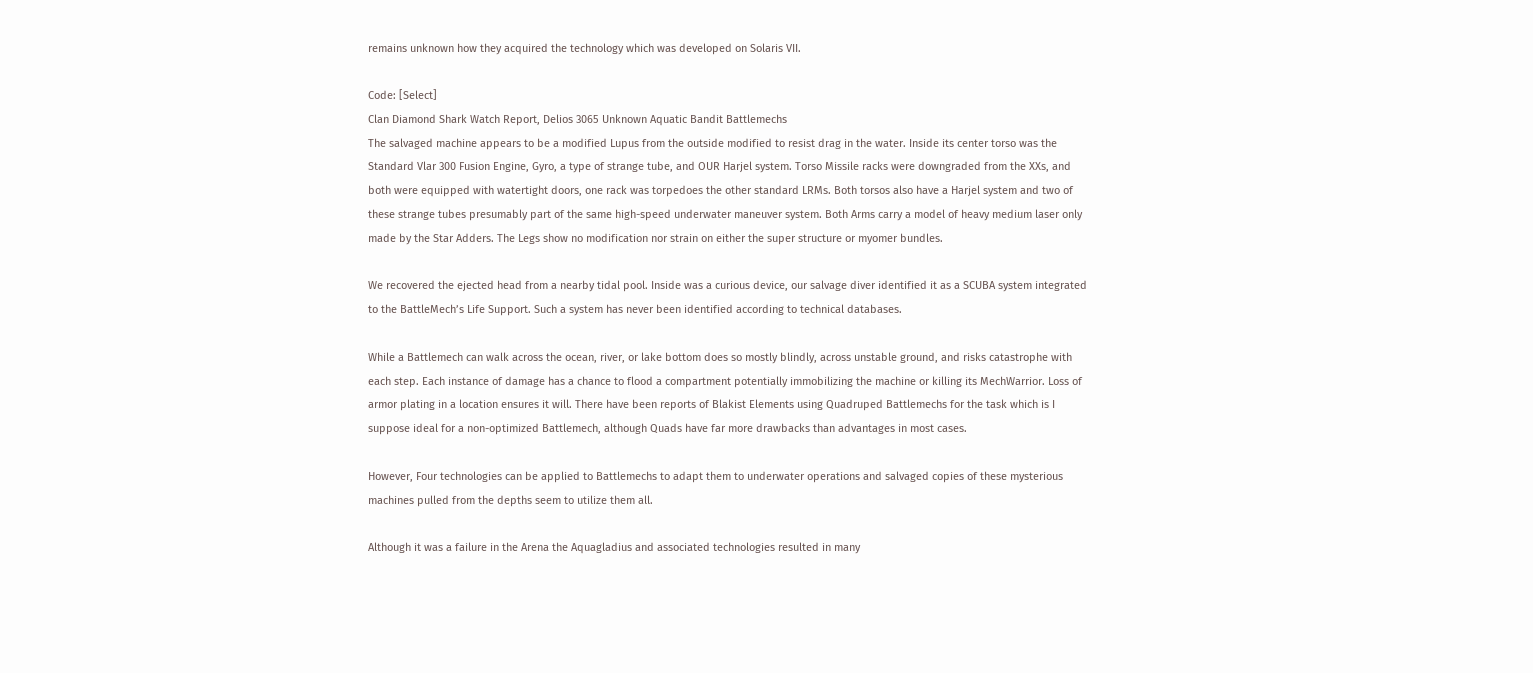remains unknown how they acquired the technology which was developed on Solaris VII.

Code: [Select]
Clan Diamond Shark Watch Report, Delios 3065 Unknown Aquatic Bandit Battlemechs
The salvaged machine appears to be a modified Lupus from the outside modified to resist drag in the water. Inside its center torso was the Standard Vlar 300 Fusion Engine, Gyro, a type of strange tube, and OUR Harjel system. Torso Missile racks were downgraded from the XXs, and both were equipped with watertight doors, one rack was torpedoes the other standard LRMs. Both torsos also have a Harjel system and two of these strange tubes presumably part of the same high-speed underwater maneuver system. Both Arms carry a model of heavy medium laser only made by the Star Adders. The Legs show no modification nor strain on either the super structure or myomer bundles.

We recovered the ejected head from a nearby tidal pool. Inside was a curious device, our salvage diver identified it as a SCUBA system integrated to the BattleMech’s Life Support. Such a system has never been identified according to technical databases.

While a Battlemech can walk across the ocean, river, or lake bottom does so mostly blindly, across unstable ground, and risks catastrophe with each step. Each instance of damage has a chance to flood a compartment potentially immobilizing the machine or killing its MechWarrior. Loss of armor plating in a location ensures it will. There have been reports of Blakist Elements using Quadruped Battlemechs for the task which is I suppose ideal for a non-optimized Battlemech, although Quads have far more drawbacks than advantages in most cases.

However, Four technologies can be applied to Battlemechs to adapt them to underwater operations and salvaged copies of these mysterious machines pulled from the depths seem to utilize them all.

Although it was a failure in the Arena the Aquagladius and associated technologies resulted in many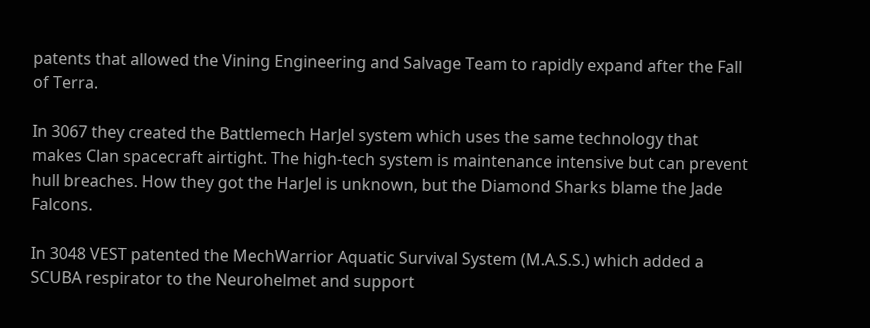patents that allowed the Vining Engineering and Salvage Team to rapidly expand after the Fall of Terra.

In 3067 they created the Battlemech HarJel system which uses the same technology that makes Clan spacecraft airtight. The high-tech system is maintenance intensive but can prevent hull breaches. How they got the HarJel is unknown, but the Diamond Sharks blame the Jade Falcons.

In 3048 VEST patented the MechWarrior Aquatic Survival System (M.A.S.S.) which added a SCUBA respirator to the Neurohelmet and support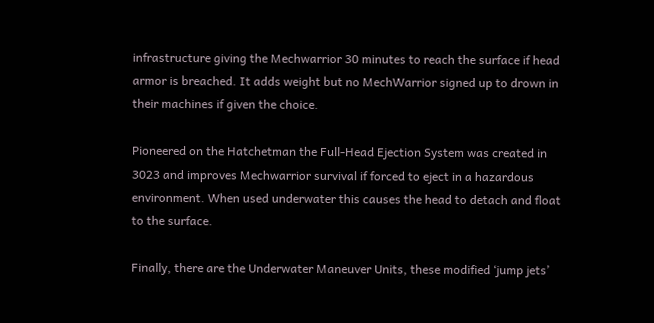infrastructure giving the Mechwarrior 30 minutes to reach the surface if head armor is breached. It adds weight but no MechWarrior signed up to drown in their machines if given the choice.

Pioneered on the Hatchetman the Full-Head Ejection System was created in 3023 and improves Mechwarrior survival if forced to eject in a hazardous environment. When used underwater this causes the head to detach and float to the surface.

Finally, there are the Underwater Maneuver Units, these modified ‘jump jets’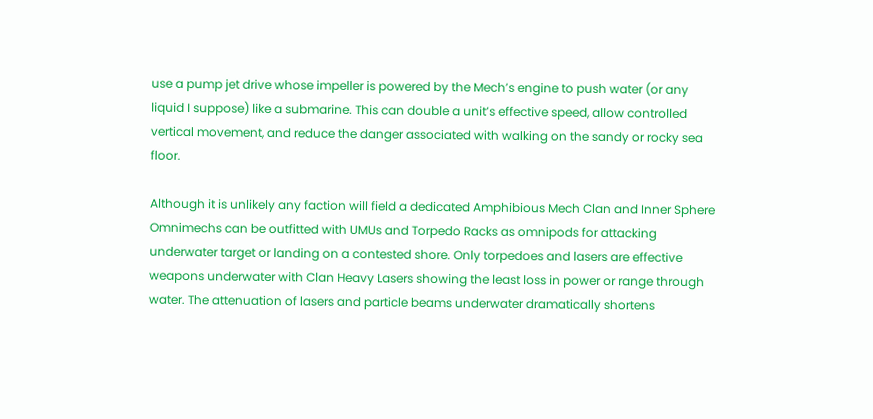use a pump jet drive whose impeller is powered by the Mech’s engine to push water (or any liquid I suppose) like a submarine. This can double a unit’s effective speed, allow controlled vertical movement, and reduce the danger associated with walking on the sandy or rocky sea floor.

Although it is unlikely any faction will field a dedicated Amphibious Mech Clan and Inner Sphere Omnimechs can be outfitted with UMUs and Torpedo Racks as omnipods for attacking underwater target or landing on a contested shore. Only torpedoes and lasers are effective weapons underwater with Clan Heavy Lasers showing the least loss in power or range through water. The attenuation of lasers and particle beams underwater dramatically shortens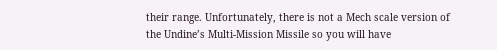their range. Unfortunately, there is not a Mech scale version of the Undine’s Multi-Mission Missile so you will have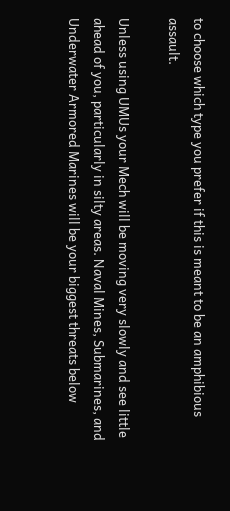to choose which type you prefer if this is meant to be an amphibious assault.

Unless using UMUs your Mech will be moving very slowly and see little ahead of you, particularly in silty areas. Naval Mines, Submarines, and Underwater Armored Marines will be your biggest threats below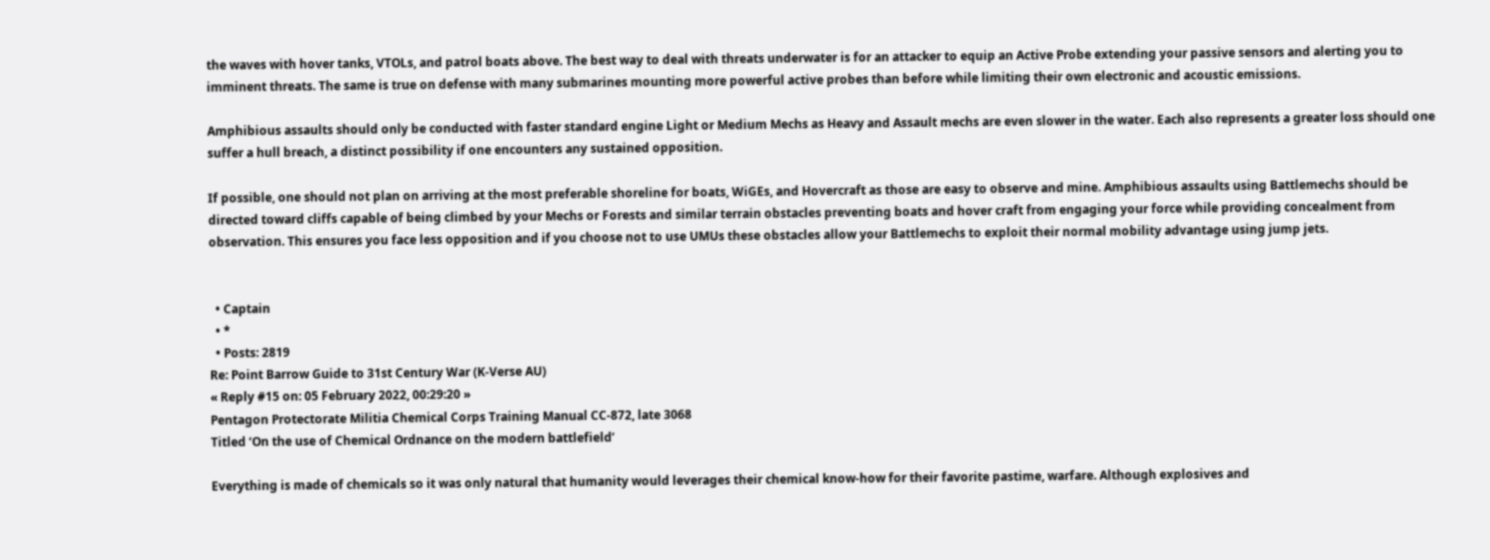the waves with hover tanks, VTOLs, and patrol boats above. The best way to deal with threats underwater is for an attacker to equip an Active Probe extending your passive sensors and alerting you to imminent threats. The same is true on defense with many submarines mounting more powerful active probes than before while limiting their own electronic and acoustic emissions.

Amphibious assaults should only be conducted with faster standard engine Light or Medium Mechs as Heavy and Assault mechs are even slower in the water. Each also represents a greater loss should one suffer a hull breach, a distinct possibility if one encounters any sustained opposition.

If possible, one should not plan on arriving at the most preferable shoreline for boats, WiGEs, and Hovercraft as those are easy to observe and mine. Amphibious assaults using Battlemechs should be directed toward cliffs capable of being climbed by your Mechs or Forests and similar terrain obstacles preventing boats and hover craft from engaging your force while providing concealment from observation. This ensures you face less opposition and if you choose not to use UMUs these obstacles allow your Battlemechs to exploit their normal mobility advantage using jump jets.


  • Captain
  • *
  • Posts: 2819
Re: Point Barrow Guide to 31st Century War (K-Verse AU)
« Reply #15 on: 05 February 2022, 00:29:20 »
Pentagon Protectorate Militia Chemical Corps Training Manual CC-872, late 3068
Titled ‘On the use of Chemical Ordnance on the modern battlefield’

Everything is made of chemicals so it was only natural that humanity would leverages their chemical know-how for their favorite pastime, warfare. Although explosives and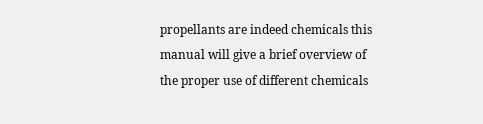propellants are indeed chemicals this manual will give a brief overview of the proper use of different chemicals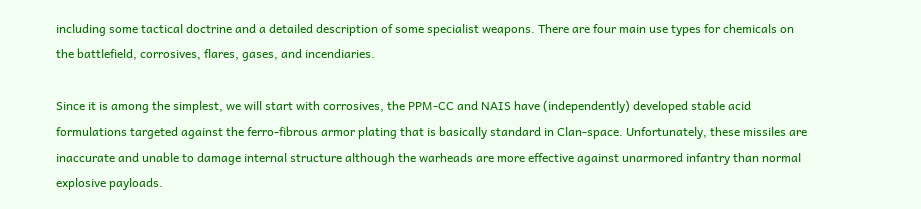including some tactical doctrine and a detailed description of some specialist weapons. There are four main use types for chemicals on the battlefield, corrosives, flares, gases, and incendiaries.

Since it is among the simplest, we will start with corrosives, the PPM-CC and NAIS have (independently) developed stable acid formulations targeted against the ferro-fibrous armor plating that is basically standard in Clan-space. Unfortunately, these missiles are inaccurate and unable to damage internal structure although the warheads are more effective against unarmored infantry than normal explosive payloads.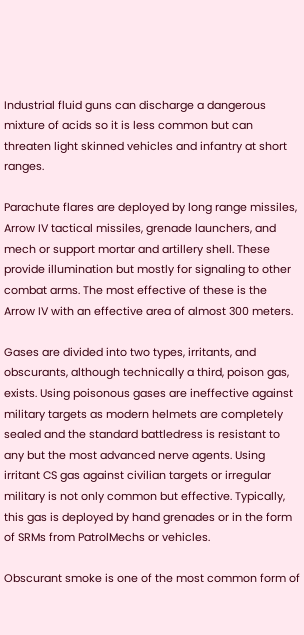Industrial fluid guns can discharge a dangerous mixture of acids so it is less common but can threaten light skinned vehicles and infantry at short ranges.

Parachute flares are deployed by long range missiles, Arrow IV tactical missiles, grenade launchers, and mech or support mortar and artillery shell. These provide illumination but mostly for signaling to other combat arms. The most effective of these is the Arrow IV with an effective area of almost 300 meters.

Gases are divided into two types, irritants, and obscurants, although technically a third, poison gas, exists. Using poisonous gases are ineffective against military targets as modern helmets are completely sealed and the standard battledress is resistant to any but the most advanced nerve agents. Using irritant CS gas against civilian targets or irregular military is not only common but effective. Typically, this gas is deployed by hand grenades or in the form of SRMs from PatrolMechs or vehicles.

Obscurant smoke is one of the most common form of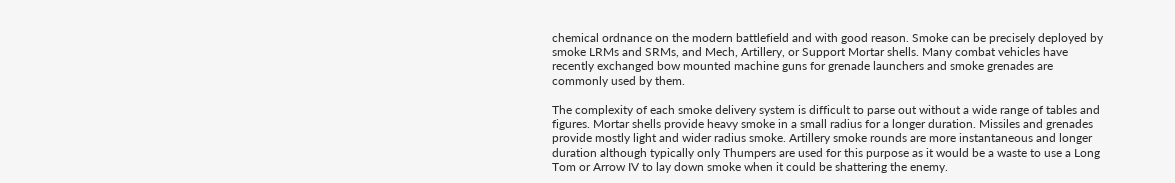chemical ordnance on the modern battlefield and with good reason. Smoke can be precisely deployed by smoke LRMs and SRMs, and Mech, Artillery, or Support Mortar shells. Many combat vehicles have recently exchanged bow mounted machine guns for grenade launchers and smoke grenades are commonly used by them.

The complexity of each smoke delivery system is difficult to parse out without a wide range of tables and figures. Mortar shells provide heavy smoke in a small radius for a longer duration. Missiles and grenades provide mostly light and wider radius smoke. Artillery smoke rounds are more instantaneous and longer duration although typically only Thumpers are used for this purpose as it would be a waste to use a Long Tom or Arrow IV to lay down smoke when it could be shattering the enemy.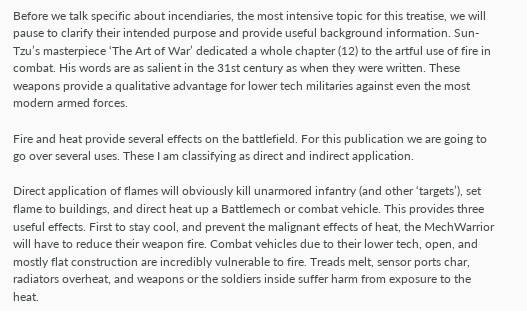Before we talk specific about incendiaries, the most intensive topic for this treatise, we will pause to clarify their intended purpose and provide useful background information. Sun-Tzu’s masterpiece ‘The Art of War’ dedicated a whole chapter (12) to the artful use of fire in combat. His words are as salient in the 31st century as when they were written. These weapons provide a qualitative advantage for lower tech militaries against even the most modern armed forces.

Fire and heat provide several effects on the battlefield. For this publication we are going to go over several uses. These I am classifying as direct and indirect application.

Direct application of flames will obviously kill unarmored infantry (and other ‘targets’), set flame to buildings, and direct heat up a Battlemech or combat vehicle. This provides three useful effects. First to stay cool, and prevent the malignant effects of heat, the MechWarrior will have to reduce their weapon fire. Combat vehicles due to their lower tech, open, and mostly flat construction are incredibly vulnerable to fire. Treads melt, sensor ports char, radiators overheat, and weapons or the soldiers inside suffer harm from exposure to the heat.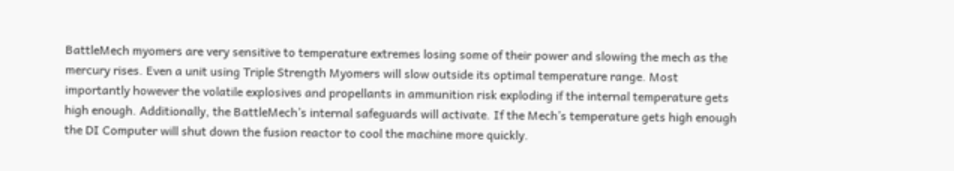BattleMech myomers are very sensitive to temperature extremes losing some of their power and slowing the mech as the mercury rises. Even a unit using Triple Strength Myomers will slow outside its optimal temperature range. Most importantly however the volatile explosives and propellants in ammunition risk exploding if the internal temperature gets high enough. Additionally, the BattleMech’s internal safeguards will activate. If the Mech’s temperature gets high enough the DI Computer will shut down the fusion reactor to cool the machine more quickly.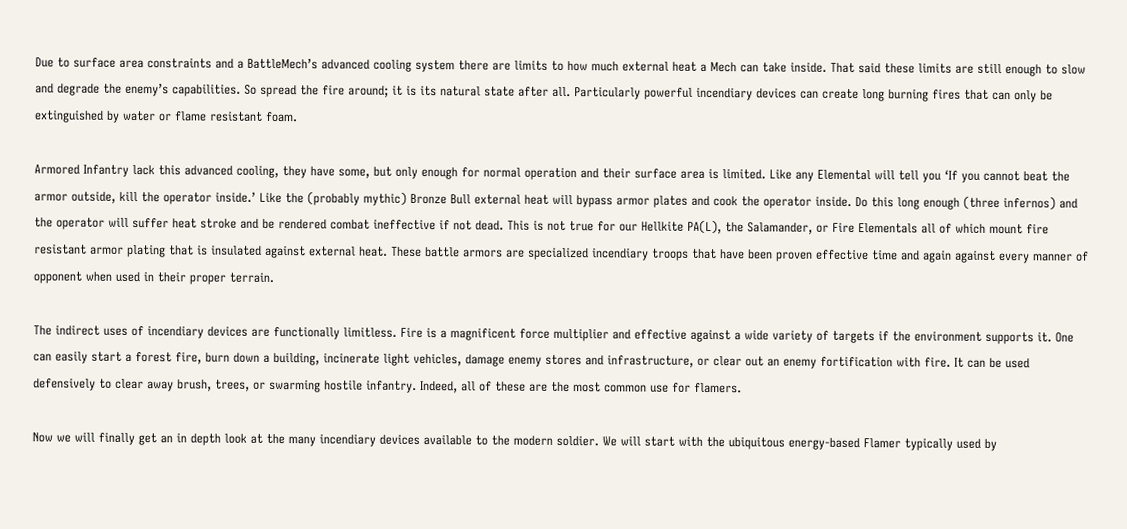Due to surface area constraints and a BattleMech’s advanced cooling system there are limits to how much external heat a Mech can take inside. That said these limits are still enough to slow and degrade the enemy’s capabilities. So spread the fire around; it is its natural state after all. Particularly powerful incendiary devices can create long burning fires that can only be extinguished by water or flame resistant foam.

Armored Infantry lack this advanced cooling, they have some, but only enough for normal operation and their surface area is limited. Like any Elemental will tell you ‘If you cannot beat the armor outside, kill the operator inside.’ Like the (probably mythic) Bronze Bull external heat will bypass armor plates and cook the operator inside. Do this long enough (three infernos) and the operator will suffer heat stroke and be rendered combat ineffective if not dead. This is not true for our Hellkite PA(L), the Salamander, or Fire Elementals all of which mount fire resistant armor plating that is insulated against external heat. These battle armors are specialized incendiary troops that have been proven effective time and again against every manner of opponent when used in their proper terrain.

The indirect uses of incendiary devices are functionally limitless. Fire is a magnificent force multiplier and effective against a wide variety of targets if the environment supports it. One can easily start a forest fire, burn down a building, incinerate light vehicles, damage enemy stores and infrastructure, or clear out an enemy fortification with fire. It can be used defensively to clear away brush, trees, or swarming hostile infantry. Indeed, all of these are the most common use for flamers.

Now we will finally get an in depth look at the many incendiary devices available to the modern soldier. We will start with the ubiquitous energy-based Flamer typically used by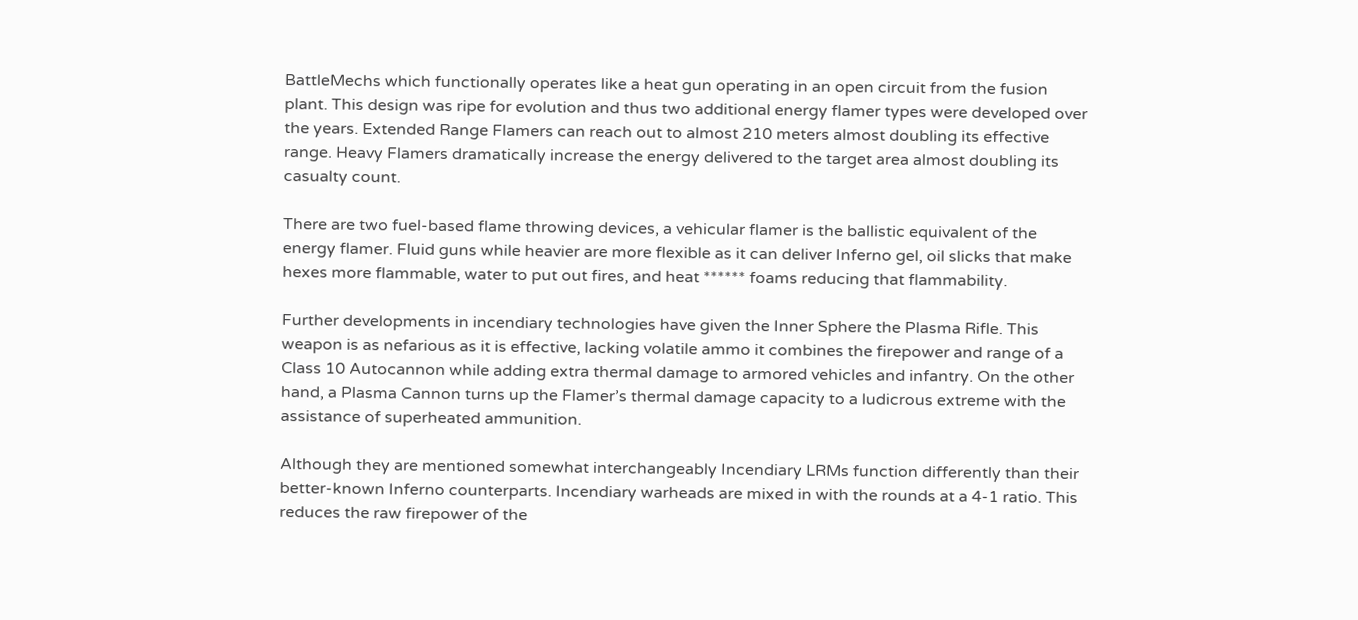BattleMechs which functionally operates like a heat gun operating in an open circuit from the fusion plant. This design was ripe for evolution and thus two additional energy flamer types were developed over the years. Extended Range Flamers can reach out to almost 210 meters almost doubling its effective range. Heavy Flamers dramatically increase the energy delivered to the target area almost doubling its casualty count.

There are two fuel-based flame throwing devices, a vehicular flamer is the ballistic equivalent of the energy flamer. Fluid guns while heavier are more flexible as it can deliver Inferno gel, oil slicks that make hexes more flammable, water to put out fires, and heat ****** foams reducing that flammability.

Further developments in incendiary technologies have given the Inner Sphere the Plasma Rifle. This weapon is as nefarious as it is effective, lacking volatile ammo it combines the firepower and range of a Class 10 Autocannon while adding extra thermal damage to armored vehicles and infantry. On the other hand, a Plasma Cannon turns up the Flamer’s thermal damage capacity to a ludicrous extreme with the assistance of superheated ammunition.

Although they are mentioned somewhat interchangeably Incendiary LRMs function differently than their better-known Inferno counterparts. Incendiary warheads are mixed in with the rounds at a 4-1 ratio. This reduces the raw firepower of the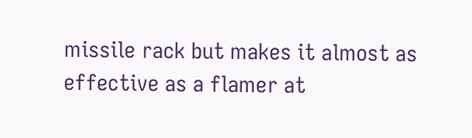missile rack but makes it almost as effective as a flamer at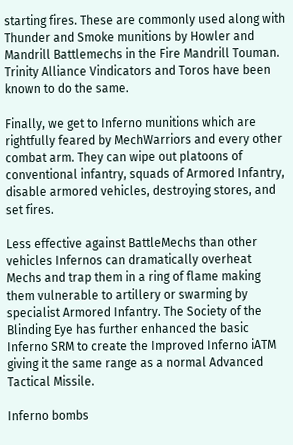starting fires. These are commonly used along with Thunder and Smoke munitions by Howler and Mandrill Battlemechs in the Fire Mandrill Touman. Trinity Alliance Vindicators and Toros have been known to do the same.

Finally, we get to Inferno munitions which are rightfully feared by MechWarriors and every other combat arm. They can wipe out platoons of conventional infantry, squads of Armored Infantry, disable armored vehicles, destroying stores, and set fires.

Less effective against BattleMechs than other vehicles Infernos can dramatically overheat Mechs and trap them in a ring of flame making them vulnerable to artillery or swarming by specialist Armored Infantry. The Society of the Blinding Eye has further enhanced the basic Inferno SRM to create the Improved Inferno iATM giving it the same range as a normal Advanced Tactical Missile.

Inferno bombs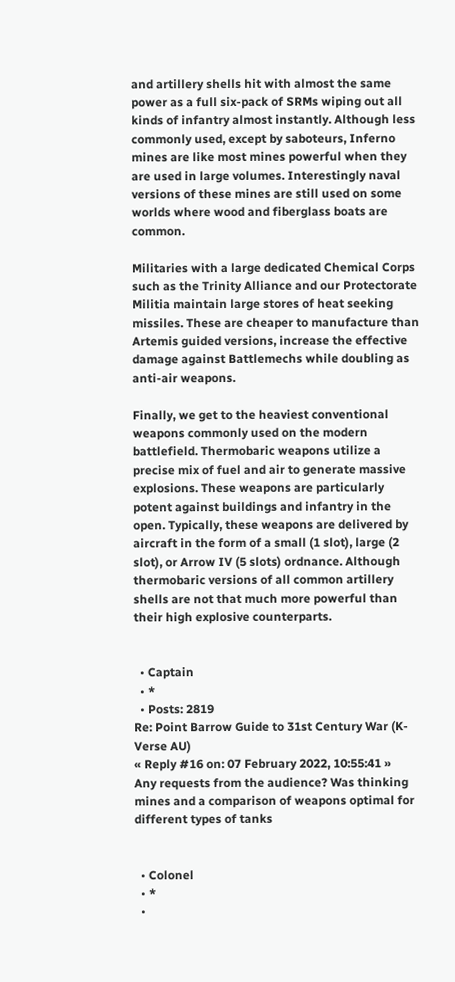and artillery shells hit with almost the same power as a full six-pack of SRMs wiping out all kinds of infantry almost instantly. Although less commonly used, except by saboteurs, Inferno mines are like most mines powerful when they are used in large volumes. Interestingly naval versions of these mines are still used on some worlds where wood and fiberglass boats are common.

Militaries with a large dedicated Chemical Corps such as the Trinity Alliance and our Protectorate Militia maintain large stores of heat seeking missiles. These are cheaper to manufacture than Artemis guided versions, increase the effective damage against Battlemechs while doubling as anti-air weapons.

Finally, we get to the heaviest conventional weapons commonly used on the modern battlefield. Thermobaric weapons utilize a precise mix of fuel and air to generate massive explosions. These weapons are particularly potent against buildings and infantry in the open. Typically, these weapons are delivered by aircraft in the form of a small (1 slot), large (2 slot), or Arrow IV (5 slots) ordnance. Although thermobaric versions of all common artillery shells are not that much more powerful than their high explosive counterparts.


  • Captain
  • *
  • Posts: 2819
Re: Point Barrow Guide to 31st Century War (K-Verse AU)
« Reply #16 on: 07 February 2022, 10:55:41 »
Any requests from the audience? Was thinking mines and a comparison of weapons optimal for different types of tanks


  • Colonel
  • *
  •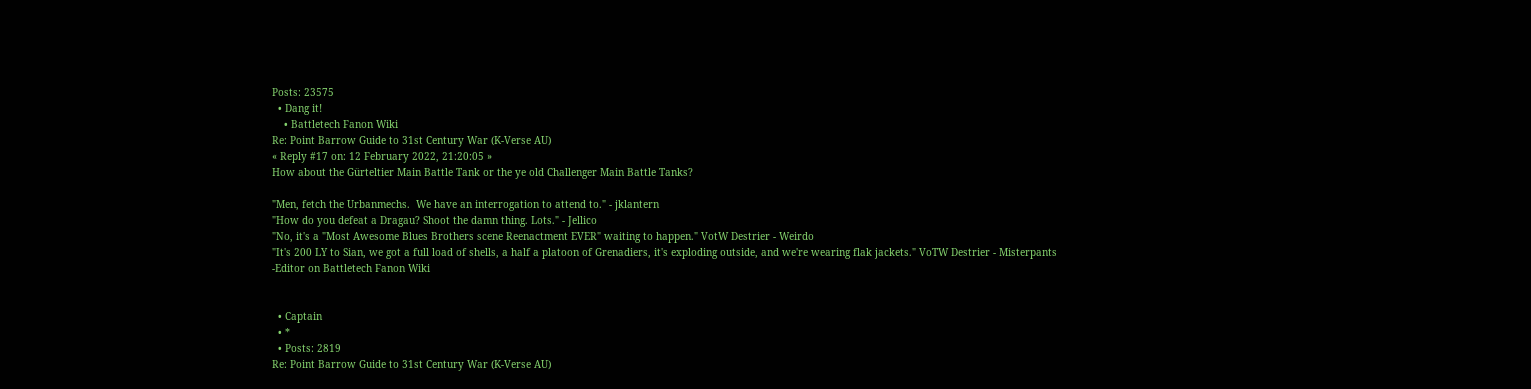Posts: 23575
  • Dang it!
    • Battletech Fanon Wiki
Re: Point Barrow Guide to 31st Century War (K-Verse AU)
« Reply #17 on: 12 February 2022, 21:20:05 »
How about the Gürteltier Main Battle Tank or the ye old Challenger Main Battle Tanks?

"Men, fetch the Urbanmechs.  We have an interrogation to attend to." - jklantern
"How do you defeat a Dragau? Shoot the damn thing. Lots." - Jellico
"No, it's a "Most Awesome Blues Brothers scene Reenactment EVER" waiting to happen." VotW Destrier - Weirdo
"It's 200 LY to Sian, we got a full load of shells, a half a platoon of Grenadiers, it's exploding outside, and we're wearing flak jackets." VoTW Destrier - Misterpants
-Editor on Battletech Fanon Wiki


  • Captain
  • *
  • Posts: 2819
Re: Point Barrow Guide to 31st Century War (K-Verse AU)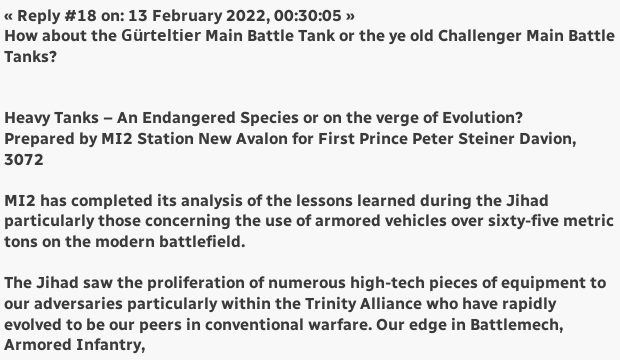« Reply #18 on: 13 February 2022, 00:30:05 »
How about the Gürteltier Main Battle Tank or the ye old Challenger Main Battle Tanks?


Heavy Tanks – An Endangered Species or on the verge of Evolution?
Prepared by MI2 Station New Avalon for First Prince Peter Steiner Davion, 3072

MI2 has completed its analysis of the lessons learned during the Jihad particularly those concerning the use of armored vehicles over sixty-five metric tons on the modern battlefield.

The Jihad saw the proliferation of numerous high-tech pieces of equipment to our adversaries particularly within the Trinity Alliance who have rapidly evolved to be our peers in conventional warfare. Our edge in Battlemech, Armored Infantry,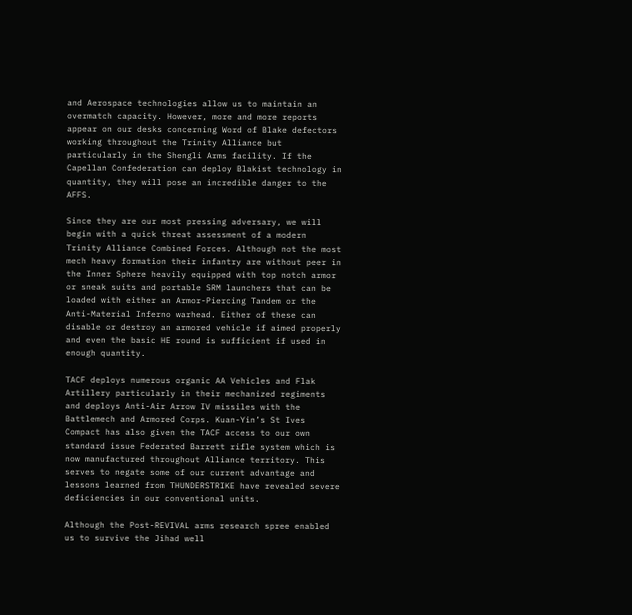and Aerospace technologies allow us to maintain an overmatch capacity. However, more and more reports appear on our desks concerning Word of Blake defectors working throughout the Trinity Alliance but particularly in the Shengli Arms facility. If the Capellan Confederation can deploy Blakist technology in quantity, they will pose an incredible danger to the AFFS.

Since they are our most pressing adversary, we will begin with a quick threat assessment of a modern Trinity Alliance Combined Forces. Although not the most mech heavy formation their infantry are without peer in the Inner Sphere heavily equipped with top notch armor or sneak suits and portable SRM launchers that can be loaded with either an Armor-Piercing Tandem or the Anti-Material Inferno warhead. Either of these can disable or destroy an armored vehicle if aimed properly and even the basic HE round is sufficient if used in enough quantity.

TACF deploys numerous organic AA Vehicles and Flak Artillery particularly in their mechanized regiments and deploys Anti-Air Arrow IV missiles with the Battlemech and Armored Corps. Kuan-Yin’s St Ives Compact has also given the TACF access to our own standard issue Federated Barrett rifle system which is now manufactured throughout Alliance territory. This serves to negate some of our current advantage and lessons learned from THUNDERSTRIKE have revealed severe deficiencies in our conventional units.

Although the Post-REVIVAL arms research spree enabled us to survive the Jihad well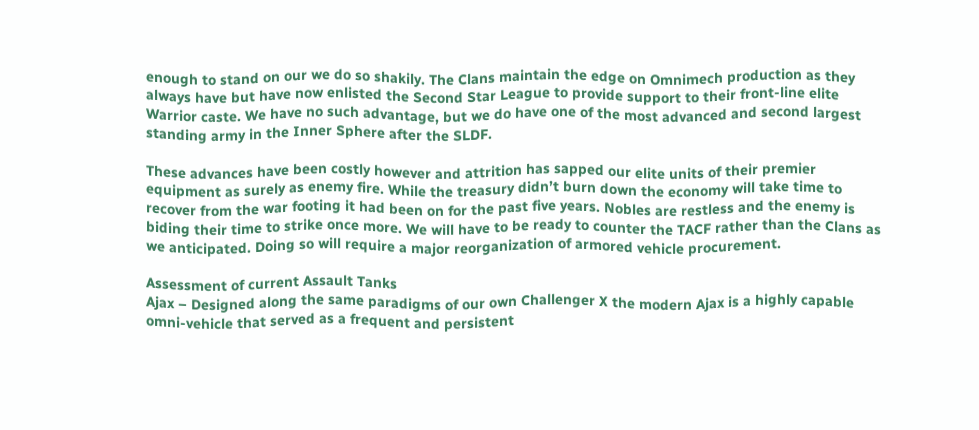enough to stand on our we do so shakily. The Clans maintain the edge on Omnimech production as they always have but have now enlisted the Second Star League to provide support to their front-line elite Warrior caste. We have no such advantage, but we do have one of the most advanced and second largest standing army in the Inner Sphere after the SLDF.

These advances have been costly however and attrition has sapped our elite units of their premier equipment as surely as enemy fire. While the treasury didn’t burn down the economy will take time to recover from the war footing it had been on for the past five years. Nobles are restless and the enemy is biding their time to strike once more. We will have to be ready to counter the TACF rather than the Clans as we anticipated. Doing so will require a major reorganization of armored vehicle procurement.

Assessment of current Assault Tanks
Ajax – Designed along the same paradigms of our own Challenger X the modern Ajax is a highly capable omni-vehicle that served as a frequent and persistent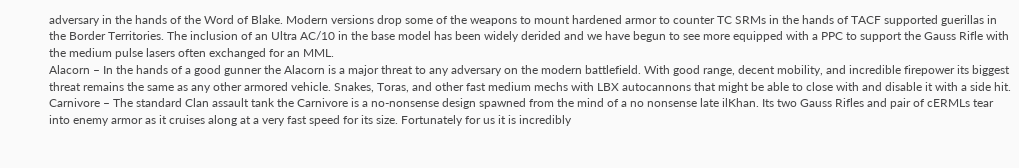adversary in the hands of the Word of Blake. Modern versions drop some of the weapons to mount hardened armor to counter TC SRMs in the hands of TACF supported guerillas in the Border Territories. The inclusion of an Ultra AC/10 in the base model has been widely derided and we have begun to see more equipped with a PPC to support the Gauss Rifle with the medium pulse lasers often exchanged for an MML.
Alacorn – In the hands of a good gunner the Alacorn is a major threat to any adversary on the modern battlefield. With good range, decent mobility, and incredible firepower its biggest threat remains the same as any other armored vehicle. Snakes, Toras, and other fast medium mechs with LBX autocannons that might be able to close with and disable it with a side hit.
Carnivore – The standard Clan assault tank the Carnivore is a no-nonsense design spawned from the mind of a no nonsense late ilKhan. Its two Gauss Rifles and pair of cERMLs tear into enemy armor as it cruises along at a very fast speed for its size. Fortunately for us it is incredibly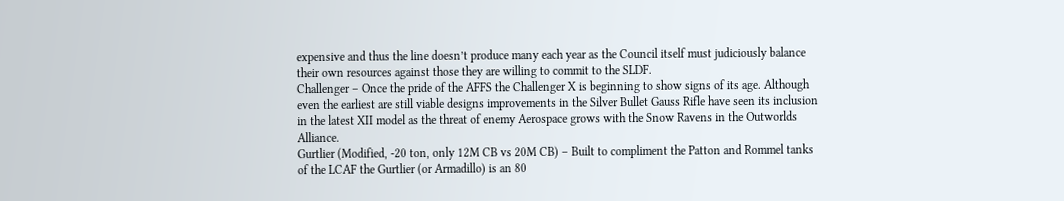expensive and thus the line doesn’t produce many each year as the Council itself must judiciously balance their own resources against those they are willing to commit to the SLDF.
Challenger – Once the pride of the AFFS the Challenger X is beginning to show signs of its age. Although even the earliest are still viable designs improvements in the Silver Bullet Gauss Rifle have seen its inclusion in the latest XII model as the threat of enemy Aerospace grows with the Snow Ravens in the Outworlds Alliance.
Gurtlier (Modified, -20 ton, only 12M CB vs 20M CB) – Built to compliment the Patton and Rommel tanks of the LCAF the Gurtlier (or Armadillo) is an 80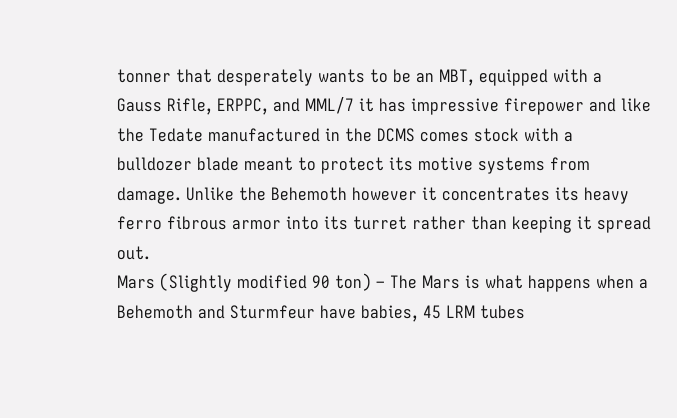tonner that desperately wants to be an MBT, equipped with a Gauss Rifle, ERPPC, and MML/7 it has impressive firepower and like the Tedate manufactured in the DCMS comes stock with a bulldozer blade meant to protect its motive systems from damage. Unlike the Behemoth however it concentrates its heavy ferro fibrous armor into its turret rather than keeping it spread out.
Mars (Slightly modified 90 ton) – The Mars is what happens when a Behemoth and Sturmfeur have babies, 45 LRM tubes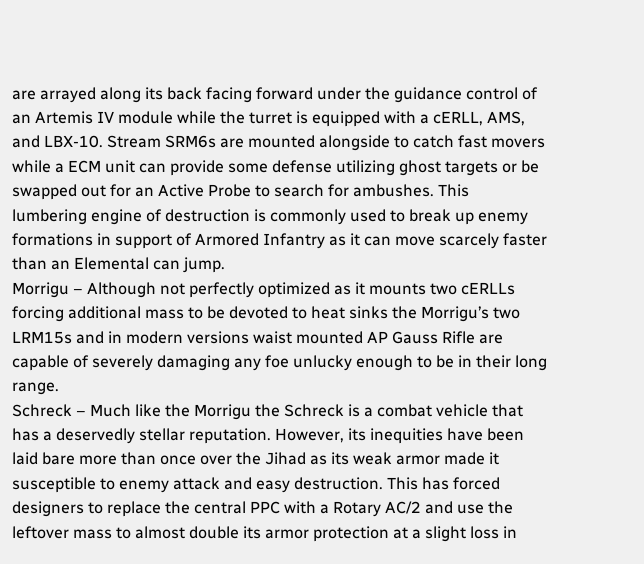are arrayed along its back facing forward under the guidance control of an Artemis IV module while the turret is equipped with a cERLL, AMS, and LBX-10. Stream SRM6s are mounted alongside to catch fast movers while a ECM unit can provide some defense utilizing ghost targets or be swapped out for an Active Probe to search for ambushes. This lumbering engine of destruction is commonly used to break up enemy formations in support of Armored Infantry as it can move scarcely faster than an Elemental can jump.
Morrigu – Although not perfectly optimized as it mounts two cERLLs forcing additional mass to be devoted to heat sinks the Morrigu’s two LRM15s and in modern versions waist mounted AP Gauss Rifle are capable of severely damaging any foe unlucky enough to be in their long range.
Schreck – Much like the Morrigu the Schreck is a combat vehicle that has a deservedly stellar reputation. However, its inequities have been laid bare more than once over the Jihad as its weak armor made it susceptible to enemy attack and easy destruction. This has forced designers to replace the central PPC with a Rotary AC/2 and use the leftover mass to almost double its armor protection at a slight loss in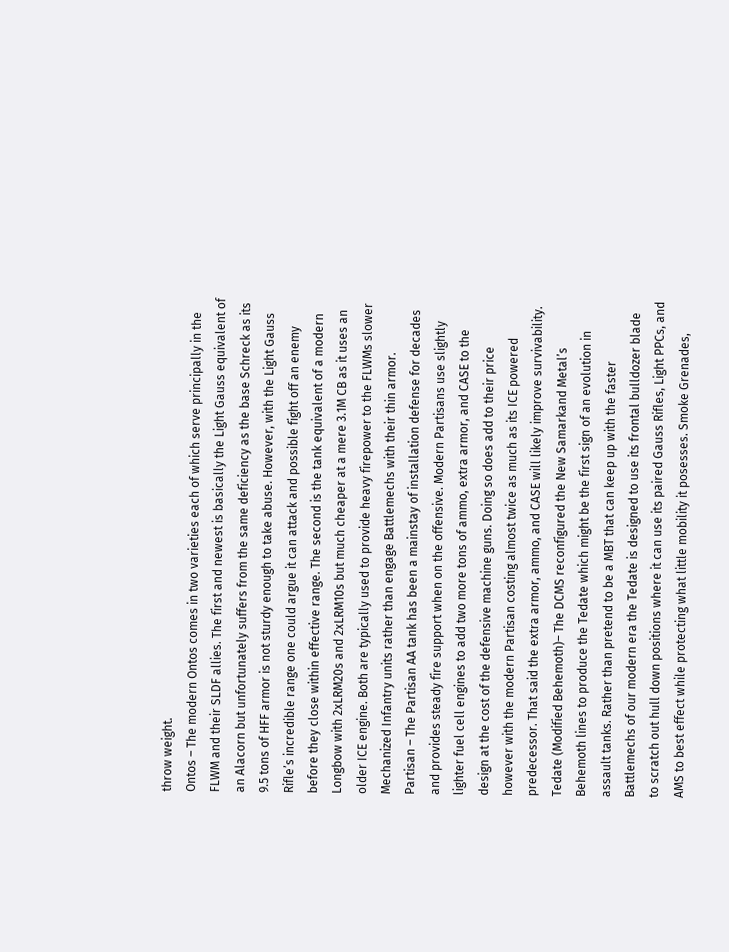throw weight.
Ontos – The modern Ontos comes in two varieties each of which serve principally in the FLWM and their SLDF allies. The first and newest is basically the Light Gauss equivalent of an Alacorn but unfortunately suffers from the same deficiency as the base Schreck as its 9.5 tons of HFF armor is not sturdy enough to take abuse. However, with the Light Gauss Rifle’s incredible range one could argue it can attack and possible fight off an enemy before they close within effective range. The second is the tank equivalent of a modern Longbow with 2xLRM20s and 2xLRM10s but much cheaper at a mere 3.1M CB as it uses an older ICE engine. Both are typically used to provide heavy firepower to the FLWMs slower Mechanized Infantry units rather than engage Battlemechs with their thin armor.
Partisan – The Partisan AA tank has been a mainstay of installation defense for decades and provides steady fire support when on the offensive. Modern Partisans use slightly lighter fuel cell engines to add two more tons of ammo, extra armor, and CASE to the design at the cost of the defensive machine guns. Doing so does add to their price however with the modern Partisan costing almost twice as much as its ICE powered predecessor. That said the extra armor, ammo, and CASE will likely improve survivability.
Tedate (Modified Behemoth)– The DCMS reconfigured the New Samarkand Metal’s Behemoth lines to produce the Tedate which might be the first sign of an evolution in assault tanks. Rather than pretend to be a MBT that can keep up with the faster Battlemechs of our modern era the Tedate is designed to use its frontal bulldozer blade to scratch out hull down positions where it can use its paired Gauss Rifles, Light PPCs, and AMS to best effect while protecting what little mobility it posesses. Smoke Grenades,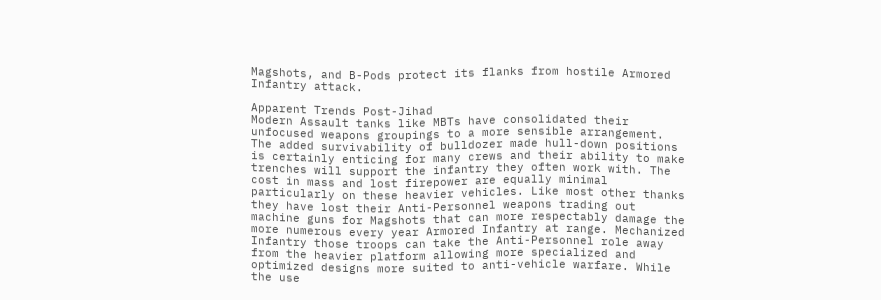Magshots, and B-Pods protect its flanks from hostile Armored Infantry attack.

Apparent Trends Post-Jihad
Modern Assault tanks like MBTs have consolidated their unfocused weapons groupings to a more sensible arrangement. The added survivability of bulldozer made hull-down positions is certainly enticing for many crews and their ability to make trenches will support the infantry they often work with. The cost in mass and lost firepower are equally minimal particularly on these heavier vehicles. Like most other thanks they have lost their Anti-Personnel weapons trading out machine guns for Magshots that can more respectably damage the more numerous every year Armored Infantry at range. Mechanized Infantry those troops can take the Anti-Personnel role away from the heavier platform allowing more specialized and optimized designs more suited to anti-vehicle warfare. While the use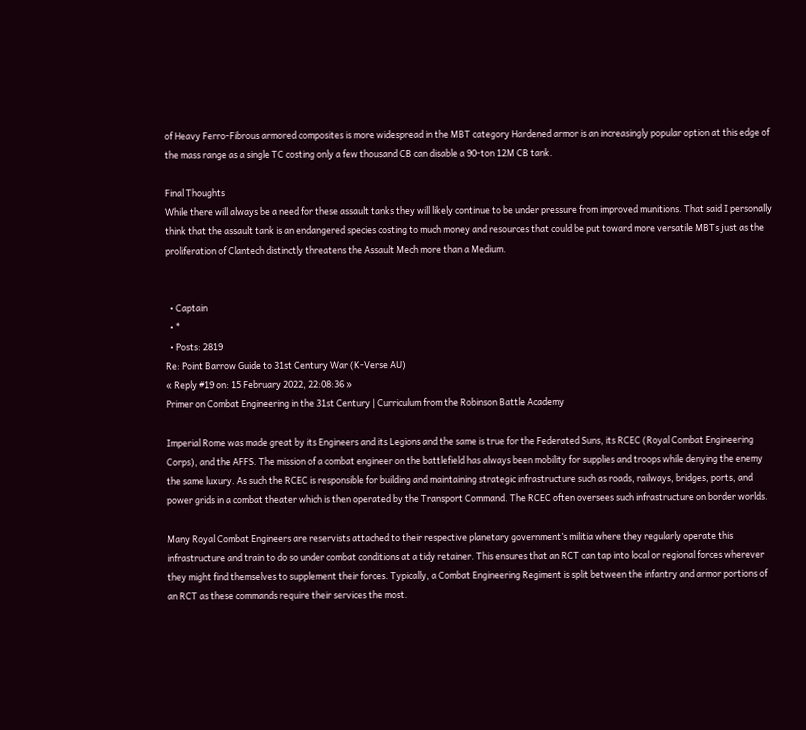of Heavy Ferro-Fibrous armored composites is more widespread in the MBT category Hardened armor is an increasingly popular option at this edge of the mass range as a single TC costing only a few thousand CB can disable a 90-ton 12M CB tank.

Final Thoughts
While there will always be a need for these assault tanks they will likely continue to be under pressure from improved munitions. That said I personally think that the assault tank is an endangered species costing to much money and resources that could be put toward more versatile MBTs just as the proliferation of Clantech distinctly threatens the Assault Mech more than a Medium.


  • Captain
  • *
  • Posts: 2819
Re: Point Barrow Guide to 31st Century War (K-Verse AU)
« Reply #19 on: 15 February 2022, 22:08:36 »
Primer on Combat Engineering in the 31st Century | Curriculum from the Robinson Battle Academy

Imperial Rome was made great by its Engineers and its Legions and the same is true for the Federated Suns, its RCEC (Royal Combat Engineering Corps), and the AFFS. The mission of a combat engineer on the battlefield has always been mobility for supplies and troops while denying the enemy the same luxury. As such the RCEC is responsible for building and maintaining strategic infrastructure such as roads, railways, bridges, ports, and power grids in a combat theater which is then operated by the Transport Command. The RCEC often oversees such infrastructure on border worlds.

Many Royal Combat Engineers are reservists attached to their respective planetary government’s militia where they regularly operate this infrastructure and train to do so under combat conditions at a tidy retainer. This ensures that an RCT can tap into local or regional forces wherever they might find themselves to supplement their forces. Typically, a Combat Engineering Regiment is split between the infantry and armor portions of an RCT as these commands require their services the most.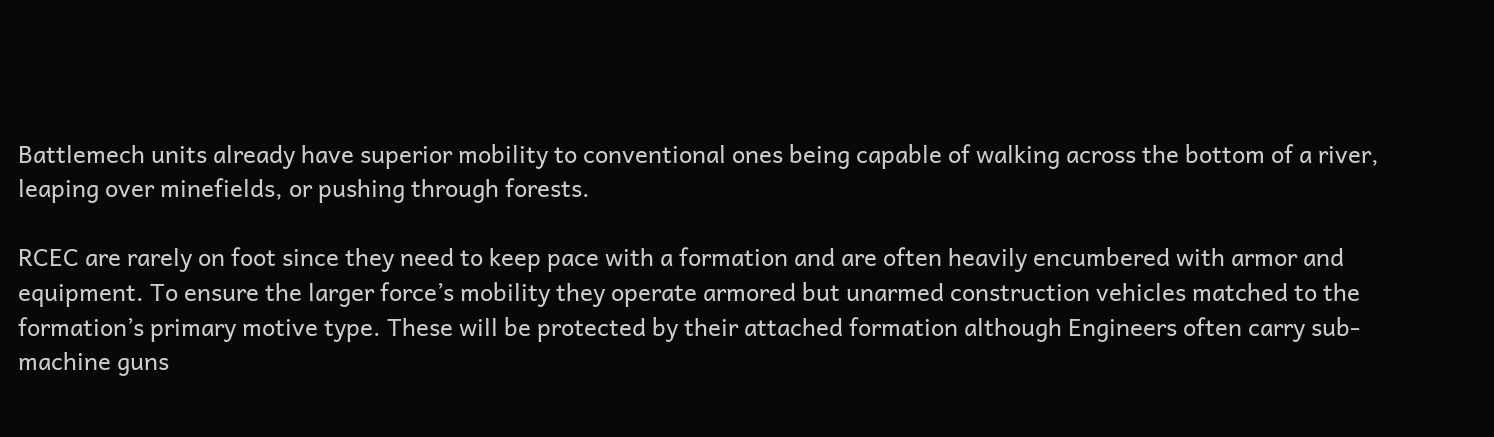Battlemech units already have superior mobility to conventional ones being capable of walking across the bottom of a river, leaping over minefields, or pushing through forests.

RCEC are rarely on foot since they need to keep pace with a formation and are often heavily encumbered with armor and equipment. To ensure the larger force’s mobility they operate armored but unarmed construction vehicles matched to the formation’s primary motive type. These will be protected by their attached formation although Engineers often carry sub-machine guns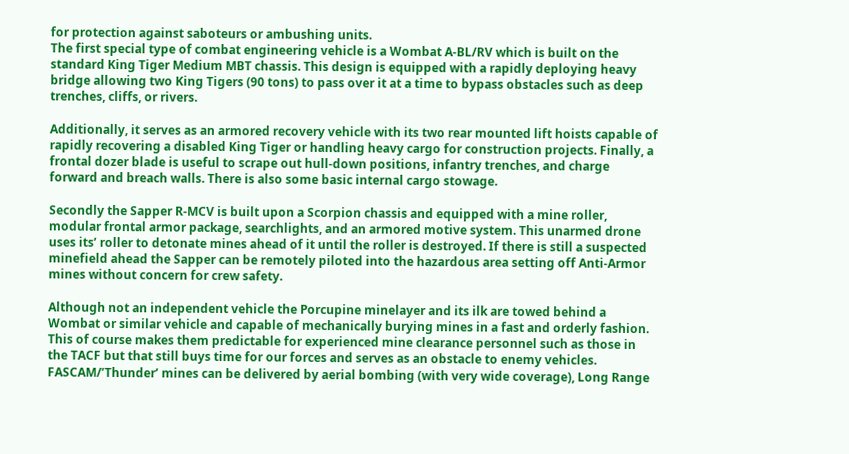for protection against saboteurs or ambushing units.
The first special type of combat engineering vehicle is a Wombat A-BL/RV which is built on the standard King Tiger Medium MBT chassis. This design is equipped with a rapidly deploying heavy bridge allowing two King Tigers (90 tons) to pass over it at a time to bypass obstacles such as deep trenches, cliffs, or rivers.

Additionally, it serves as an armored recovery vehicle with its two rear mounted lift hoists capable of rapidly recovering a disabled King Tiger or handling heavy cargo for construction projects. Finally, a frontal dozer blade is useful to scrape out hull-down positions, infantry trenches, and charge forward and breach walls. There is also some basic internal cargo stowage.

Secondly the Sapper R-MCV is built upon a Scorpion chassis and equipped with a mine roller, modular frontal armor package, searchlights, and an armored motive system. This unarmed drone uses its’ roller to detonate mines ahead of it until the roller is destroyed. If there is still a suspected minefield ahead the Sapper can be remotely piloted into the hazardous area setting off Anti-Armor mines without concern for crew safety.

Although not an independent vehicle the Porcupine minelayer and its ilk are towed behind a Wombat or similar vehicle and capable of mechanically burying mines in a fast and orderly fashion. This of course makes them predictable for experienced mine clearance personnel such as those in the TACF but that still buys time for our forces and serves as an obstacle to enemy vehicles. FASCAM/’Thunder’ mines can be delivered by aerial bombing (with very wide coverage), Long Range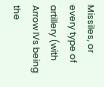Missiles, or every type of artillery (with Arrow IVs being the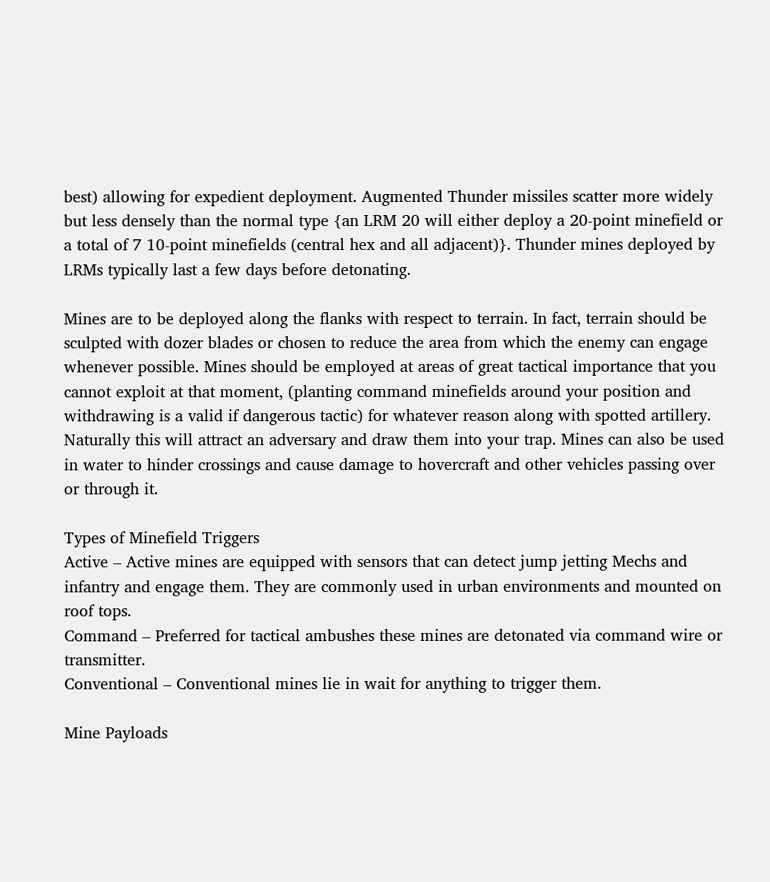best) allowing for expedient deployment. Augmented Thunder missiles scatter more widely but less densely than the normal type {an LRM 20 will either deploy a 20-point minefield or a total of 7 10-point minefields (central hex and all adjacent)}. Thunder mines deployed by LRMs typically last a few days before detonating.

Mines are to be deployed along the flanks with respect to terrain. In fact, terrain should be sculpted with dozer blades or chosen to reduce the area from which the enemy can engage whenever possible. Mines should be employed at areas of great tactical importance that you cannot exploit at that moment, (planting command minefields around your position and withdrawing is a valid if dangerous tactic) for whatever reason along with spotted artillery. Naturally this will attract an adversary and draw them into your trap. Mines can also be used in water to hinder crossings and cause damage to hovercraft and other vehicles passing over or through it.

Types of Minefield Triggers
Active – Active mines are equipped with sensors that can detect jump jetting Mechs and infantry and engage them. They are commonly used in urban environments and mounted on roof tops.
Command – Preferred for tactical ambushes these mines are detonated via command wire or transmitter.
Conventional – Conventional mines lie in wait for anything to trigger them.

Mine Payloads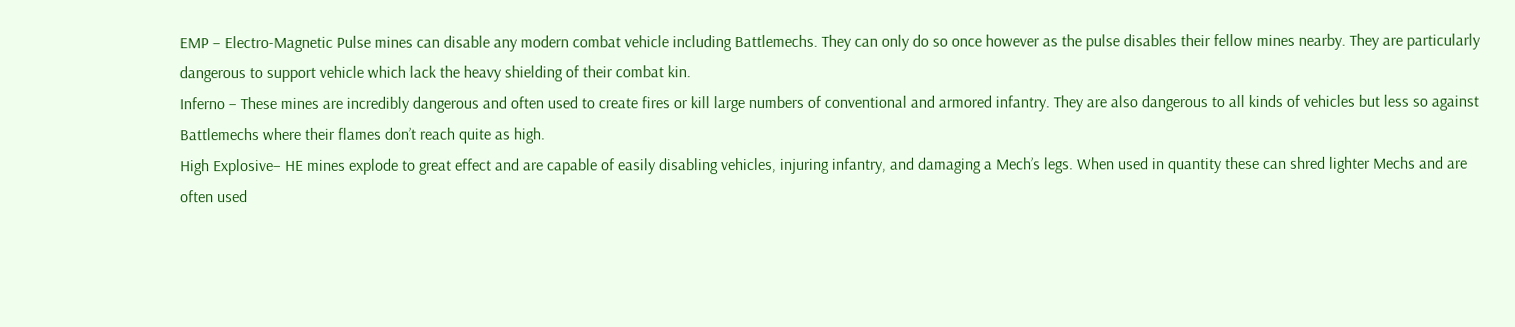EMP – Electro-Magnetic Pulse mines can disable any modern combat vehicle including Battlemechs. They can only do so once however as the pulse disables their fellow mines nearby. They are particularly dangerous to support vehicle which lack the heavy shielding of their combat kin.
Inferno – These mines are incredibly dangerous and often used to create fires or kill large numbers of conventional and armored infantry. They are also dangerous to all kinds of vehicles but less so against Battlemechs where their flames don’t reach quite as high.
High Explosive– HE mines explode to great effect and are capable of easily disabling vehicles, injuring infantry, and damaging a Mech’s legs. When used in quantity these can shred lighter Mechs and are often used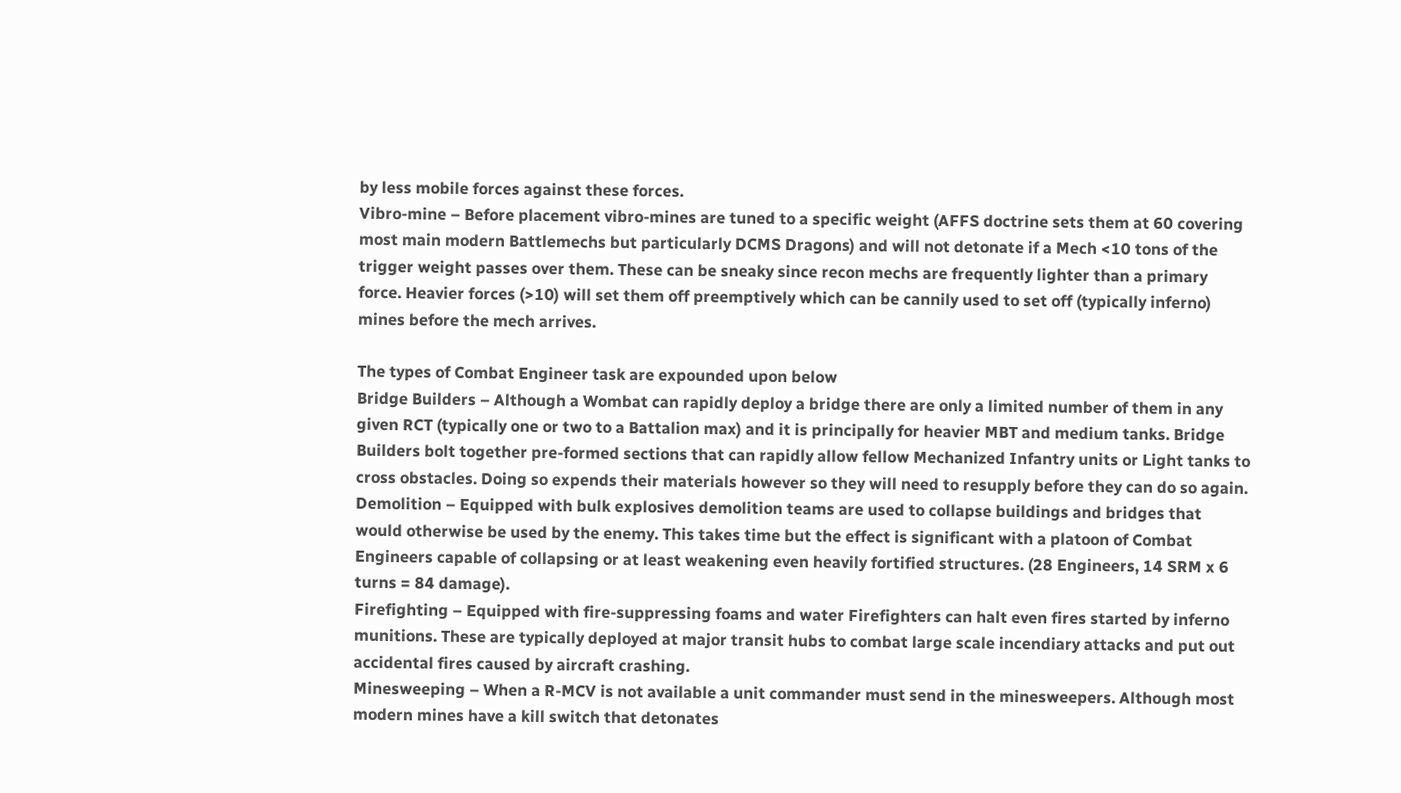by less mobile forces against these forces.
Vibro-mine – Before placement vibro-mines are tuned to a specific weight (AFFS doctrine sets them at 60 covering most main modern Battlemechs but particularly DCMS Dragons) and will not detonate if a Mech <10 tons of the trigger weight passes over them. These can be sneaky since recon mechs are frequently lighter than a primary force. Heavier forces (>10) will set them off preemptively which can be cannily used to set off (typically inferno) mines before the mech arrives.

The types of Combat Engineer task are expounded upon below
Bridge Builders – Although a Wombat can rapidly deploy a bridge there are only a limited number of them in any given RCT (typically one or two to a Battalion max) and it is principally for heavier MBT and medium tanks. Bridge Builders bolt together pre-formed sections that can rapidly allow fellow Mechanized Infantry units or Light tanks to cross obstacles. Doing so expends their materials however so they will need to resupply before they can do so again.
Demolition – Equipped with bulk explosives demolition teams are used to collapse buildings and bridges that would otherwise be used by the enemy. This takes time but the effect is significant with a platoon of Combat Engineers capable of collapsing or at least weakening even heavily fortified structures. (28 Engineers, 14 SRM x 6 turns = 84 damage).
Firefighting – Equipped with fire-suppressing foams and water Firefighters can halt even fires started by inferno munitions. These are typically deployed at major transit hubs to combat large scale incendiary attacks and put out accidental fires caused by aircraft crashing.
Minesweeping – When a R-MCV is not available a unit commander must send in the minesweepers. Although most modern mines have a kill switch that detonates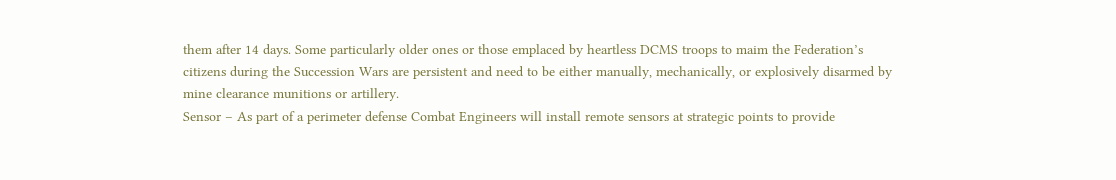them after 14 days. Some particularly older ones or those emplaced by heartless DCMS troops to maim the Federation’s citizens during the Succession Wars are persistent and need to be either manually, mechanically, or explosively disarmed by mine clearance munitions or artillery.
Sensor – As part of a perimeter defense Combat Engineers will install remote sensors at strategic points to provide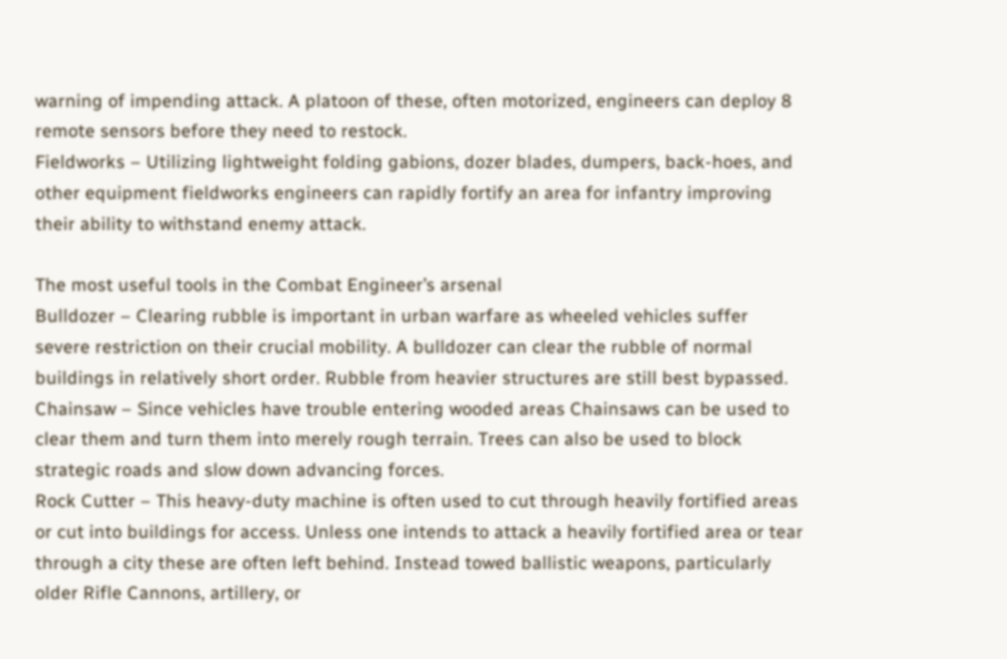warning of impending attack. A platoon of these, often motorized, engineers can deploy 8 remote sensors before they need to restock.
Fieldworks – Utilizing lightweight folding gabions, dozer blades, dumpers, back-hoes, and other equipment fieldworks engineers can rapidly fortify an area for infantry improving their ability to withstand enemy attack.

The most useful tools in the Combat Engineer’s arsenal
Bulldozer – Clearing rubble is important in urban warfare as wheeled vehicles suffer severe restriction on their crucial mobility. A bulldozer can clear the rubble of normal buildings in relatively short order. Rubble from heavier structures are still best bypassed.
Chainsaw – Since vehicles have trouble entering wooded areas Chainsaws can be used to clear them and turn them into merely rough terrain. Trees can also be used to block strategic roads and slow down advancing forces.
Rock Cutter – This heavy-duty machine is often used to cut through heavily fortified areas or cut into buildings for access. Unless one intends to attack a heavily fortified area or tear through a city these are often left behind. Instead towed ballistic weapons, particularly older Rifle Cannons, artillery, or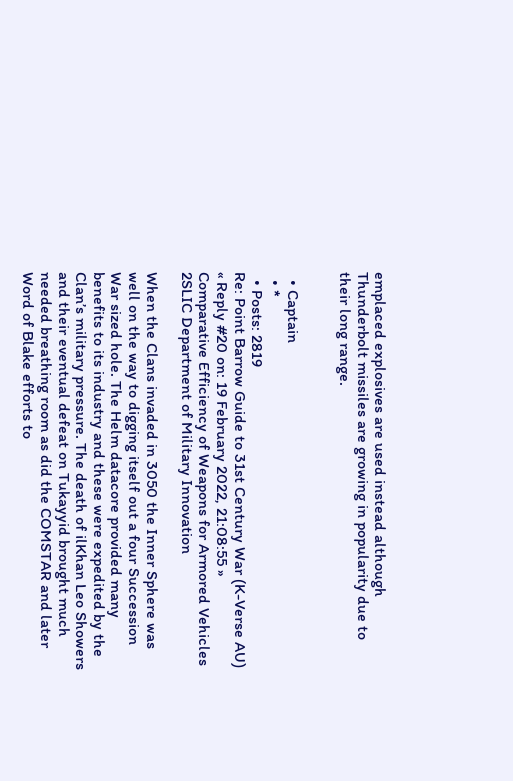emplaced explosives are used instead although Thunderbolt missiles are growing in popularity due to their long range.


  • Captain
  • *
  • Posts: 2819
Re: Point Barrow Guide to 31st Century War (K-Verse AU)
« Reply #20 on: 19 February 2022, 21:08:55 »
Comparative Efficiency of Weapons for Armored Vehicles
2SLIC Department of Military Innovation

When the Clans invaded in 3050 the Inner Sphere was well on the way to digging itself out a four Succession War sized hole. The Helm datacore provided many benefits to its industry and these were expedited by the Clan’s military pressure. The death of ilKhan Leo Showers and their eventual defeat on Tukayyid brought much needed breathing room as did the COMSTAR and later Word of Blake efforts to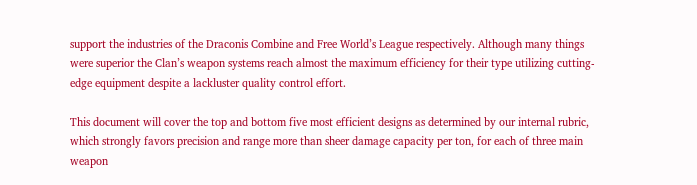support the industries of the Draconis Combine and Free World’s League respectively. Although many things were superior the Clan’s weapon systems reach almost the maximum efficiency for their type utilizing cutting-edge equipment despite a lackluster quality control effort.

This document will cover the top and bottom five most efficient designs as determined by our internal rubric, which strongly favors precision and range more than sheer damage capacity per ton, for each of three main weapon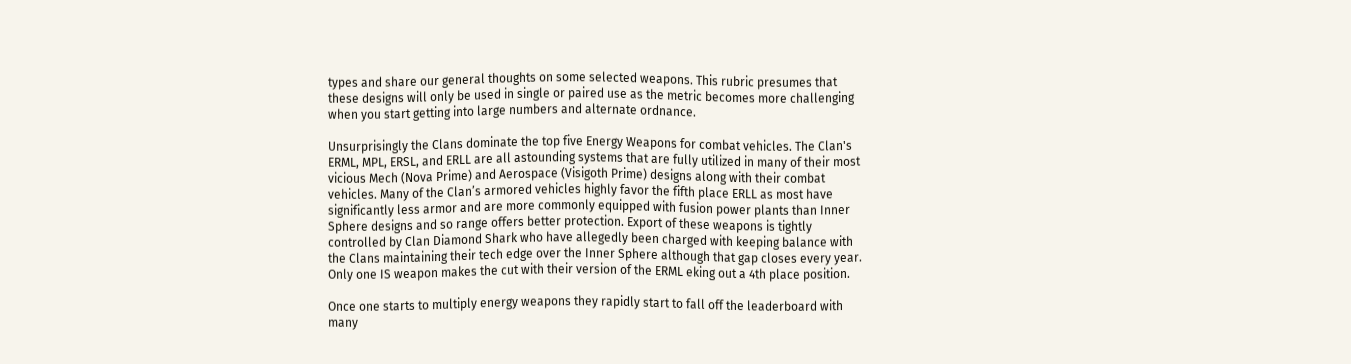types and share our general thoughts on some selected weapons. This rubric presumes that these designs will only be used in single or paired use as the metric becomes more challenging when you start getting into large numbers and alternate ordnance.

Unsurprisingly the Clans dominate the top five Energy Weapons for combat vehicles. The Clan's ERML, MPL, ERSL, and ERLL are all astounding systems that are fully utilized in many of their most vicious Mech (Nova Prime) and Aerospace (Visigoth Prime) designs along with their combat vehicles. Many of the Clan’s armored vehicles highly favor the fifth place ERLL as most have significantly less armor and are more commonly equipped with fusion power plants than Inner Sphere designs and so range offers better protection. Export of these weapons is tightly controlled by Clan Diamond Shark who have allegedly been charged with keeping balance with the Clans maintaining their tech edge over the Inner Sphere although that gap closes every year. Only one IS weapon makes the cut with their version of the ERML eking out a 4th place position.

Once one starts to multiply energy weapons they rapidly start to fall off the leaderboard with many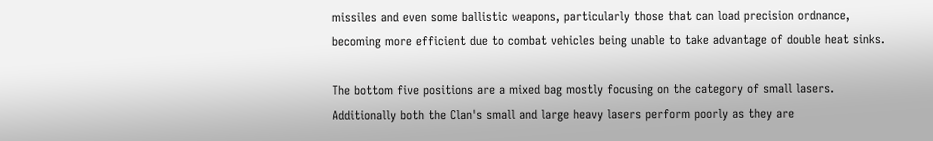missiles and even some ballistic weapons, particularly those that can load precision ordnance, becoming more efficient due to combat vehicles being unable to take advantage of double heat sinks.

The bottom five positions are a mixed bag mostly focusing on the category of small lasers. Additionally both the Clan's small and large heavy lasers perform poorly as they are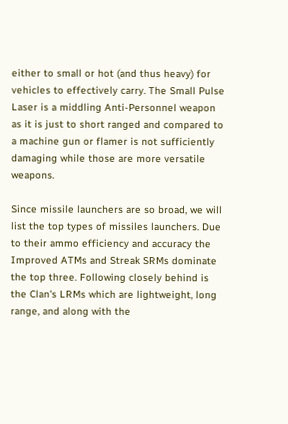either to small or hot (and thus heavy) for vehicles to effectively carry. The Small Pulse Laser is a middling Anti-Personnel weapon as it is just to short ranged and compared to a machine gun or flamer is not sufficiently damaging while those are more versatile weapons.

Since missile launchers are so broad, we will list the top types of missiles launchers. Due to their ammo efficiency and accuracy the Improved ATMs and Streak SRMs dominate the top three. Following closely behind is the Clan's LRMs which are lightweight, long range, and along with the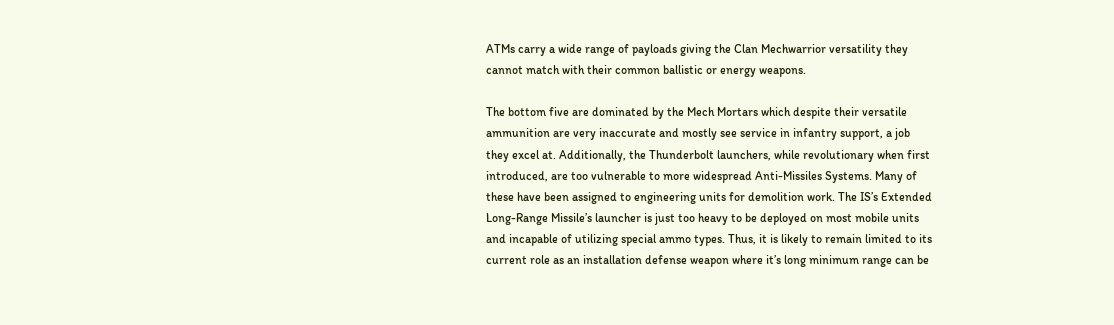ATMs carry a wide range of payloads giving the Clan Mechwarrior versatility they cannot match with their common ballistic or energy weapons.

The bottom five are dominated by the Mech Mortars which despite their versatile ammunition are very inaccurate and mostly see service in infantry support, a job they excel at. Additionally, the Thunderbolt launchers, while revolutionary when first introduced, are too vulnerable to more widespread Anti-Missiles Systems. Many of these have been assigned to engineering units for demolition work. The IS’s Extended Long-Range Missile’s launcher is just too heavy to be deployed on most mobile units and incapable of utilizing special ammo types. Thus, it is likely to remain limited to its current role as an installation defense weapon where it’s long minimum range can be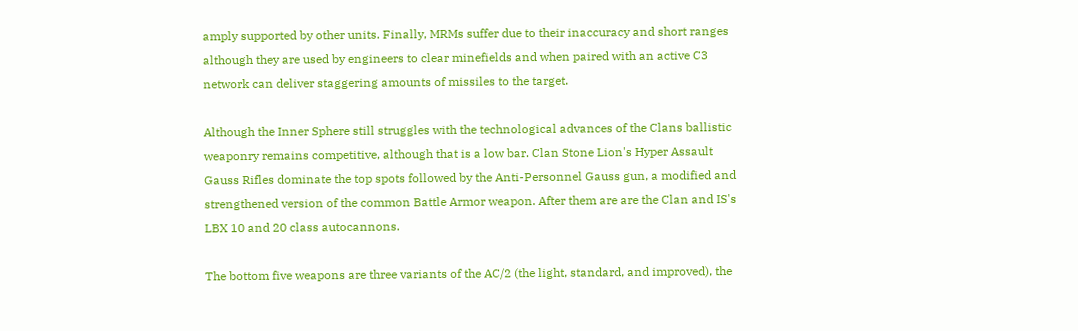amply supported by other units. Finally, MRMs suffer due to their inaccuracy and short ranges although they are used by engineers to clear minefields and when paired with an active C3 network can deliver staggering amounts of missiles to the target.

Although the Inner Sphere still struggles with the technological advances of the Clans ballistic weaponry remains competitive, although that is a low bar. Clan Stone Lion's Hyper Assault Gauss Rifles dominate the top spots followed by the Anti-Personnel Gauss gun, a modified and strengthened version of the common Battle Armor weapon. After them are are the Clan and IS's LBX 10 and 20 class autocannons.

The bottom five weapons are three variants of the AC/2 (the light, standard, and improved), the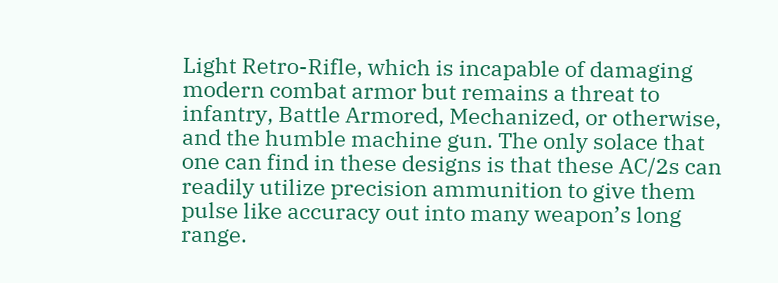Light Retro-Rifle, which is incapable of damaging modern combat armor but remains a threat to infantry, Battle Armored, Mechanized, or otherwise, and the humble machine gun. The only solace that one can find in these designs is that these AC/2s can readily utilize precision ammunition to give them pulse like accuracy out into many weapon’s long range.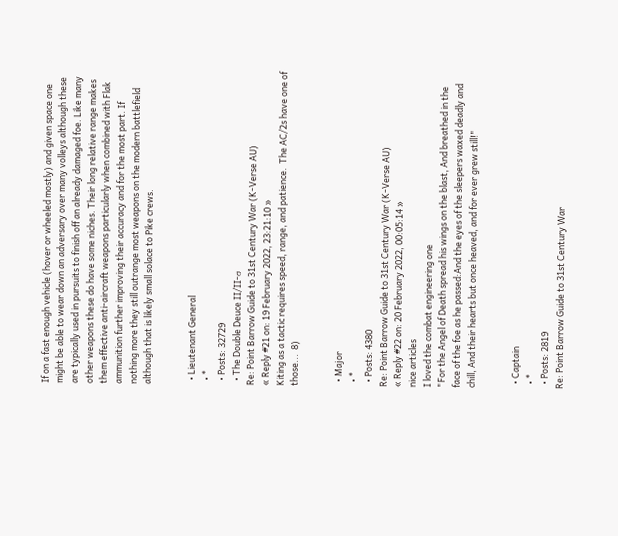If on a fast enough vehicle (hover or wheeled mostly) and given space one might be able to wear down an adversary over many volleys although these are typically used in pursuits to finish off an already damaged foe. Like many other weapons these do have some niches. Their long relative range makes them effective anti-aircraft weapons particularly when combined with Flak ammunition further improving their accuracy and for the most part. If nothing more they still outrange most weapons on the modern battlefield although that is likely small solace to Pike crews.


  • Lieutenant General
  • *
  • Posts: 32729
  • The Double Deuce II/II-σ
Re: Point Barrow Guide to 31st Century War (K-Verse AU)
« Reply #21 on: 19 February 2022, 23:21:10 »
Kiting as a tactic requires speed, range, and patience.  The AC/2s have one of those...  8)


  • Major
  • *
  • Posts: 4380
Re: Point Barrow Guide to 31st Century War (K-Verse AU)
« Reply #22 on: 20 February 2022, 00:05:14 »
nice articles
I loved the combat engineering one
"For the Angel of Death spread his wings on the blast, And breathed in the face of the foe as he passed:And the eyes of the sleepers waxed deadly and chill, And their hearts but once heaved, and for ever grew still!"


  • Captain
  • *
  • Posts: 2819
Re: Point Barrow Guide to 31st Century War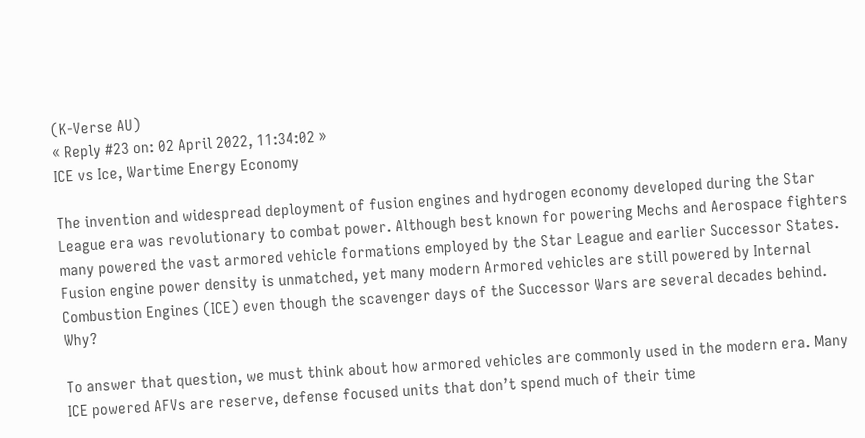(K-Verse AU)
« Reply #23 on: 02 April 2022, 11:34:02 »
ICE vs Ice, Wartime Energy Economy

The invention and widespread deployment of fusion engines and hydrogen economy developed during the Star League era was revolutionary to combat power. Although best known for powering Mechs and Aerospace fighters many powered the vast armored vehicle formations employed by the Star League and earlier Successor States. Fusion engine power density is unmatched, yet many modern Armored vehicles are still powered by Internal Combustion Engines (ICE) even though the scavenger days of the Successor Wars are several decades behind. Why?

To answer that question, we must think about how armored vehicles are commonly used in the modern era. Many ICE powered AFVs are reserve, defense focused units that don’t spend much of their time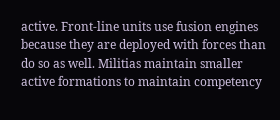active. Front-line units use fusion engines because they are deployed with forces than do so as well. Militias maintain smaller active formations to maintain competency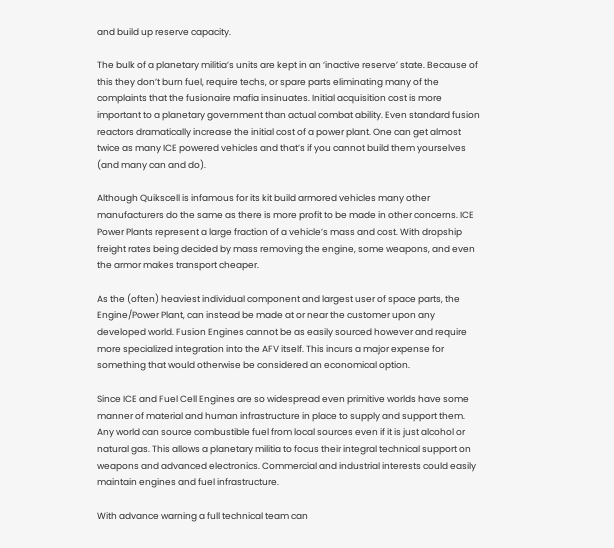and build up reserve capacity.

The bulk of a planetary militia’s units are kept in an ‘inactive reserve’ state. Because of this they don’t burn fuel, require techs, or spare parts eliminating many of the complaints that the fusionaire mafia insinuates. Initial acquisition cost is more important to a planetary government than actual combat ability. Even standard fusion reactors dramatically increase the initial cost of a power plant. One can get almost twice as many ICE powered vehicles and that’s if you cannot build them yourselves (and many can and do).

Although Quikscell is infamous for its kit build armored vehicles many other manufacturers do the same as there is more profit to be made in other concerns. ICE Power Plants represent a large fraction of a vehicle’s mass and cost. With dropship freight rates being decided by mass removing the engine, some weapons, and even the armor makes transport cheaper.

As the (often) heaviest individual component and largest user of space parts, the Engine/Power Plant, can instead be made at or near the customer upon any developed world. Fusion Engines cannot be as easily sourced however and require more specialized integration into the AFV itself. This incurs a major expense for something that would otherwise be considered an economical option.

Since ICE and Fuel Cell Engines are so widespread even primitive worlds have some manner of material and human infrastructure in place to supply and support them. Any world can source combustible fuel from local sources even if it is just alcohol or natural gas. This allows a planetary militia to focus their integral technical support on weapons and advanced electronics. Commercial and industrial interests could easily maintain engines and fuel infrastructure.

With advance warning a full technical team can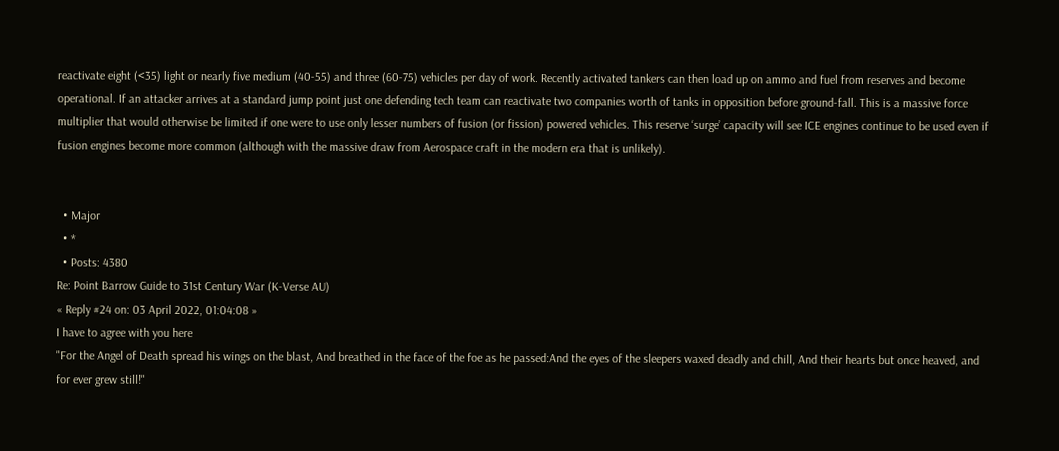reactivate eight (<35) light or nearly five medium (40-55) and three (60-75) vehicles per day of work. Recently activated tankers can then load up on ammo and fuel from reserves and become operational. If an attacker arrives at a standard jump point just one defending tech team can reactivate two companies worth of tanks in opposition before ground-fall. This is a massive force multiplier that would otherwise be limited if one were to use only lesser numbers of fusion (or fission) powered vehicles. This reserve ‘surge’ capacity will see ICE engines continue to be used even if fusion engines become more common (although with the massive draw from Aerospace craft in the modern era that is unlikely).


  • Major
  • *
  • Posts: 4380
Re: Point Barrow Guide to 31st Century War (K-Verse AU)
« Reply #24 on: 03 April 2022, 01:04:08 »
I have to agree with you here
"For the Angel of Death spread his wings on the blast, And breathed in the face of the foe as he passed:And the eyes of the sleepers waxed deadly and chill, And their hearts but once heaved, and for ever grew still!"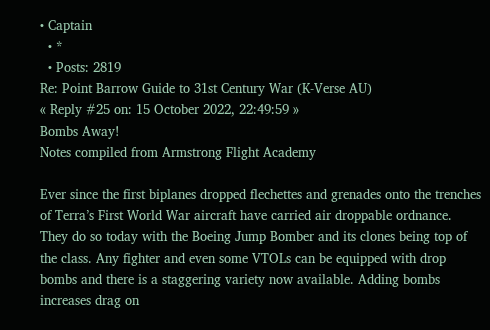• Captain
  • *
  • Posts: 2819
Re: Point Barrow Guide to 31st Century War (K-Verse AU)
« Reply #25 on: 15 October 2022, 22:49:59 »
Bombs Away!
Notes compiled from Armstrong Flight Academy

Ever since the first biplanes dropped flechettes and grenades onto the trenches of Terra’s First World War aircraft have carried air droppable ordnance. They do so today with the Boeing Jump Bomber and its clones being top of the class. Any fighter and even some VTOLs can be equipped with drop bombs and there is a staggering variety now available. Adding bombs increases drag on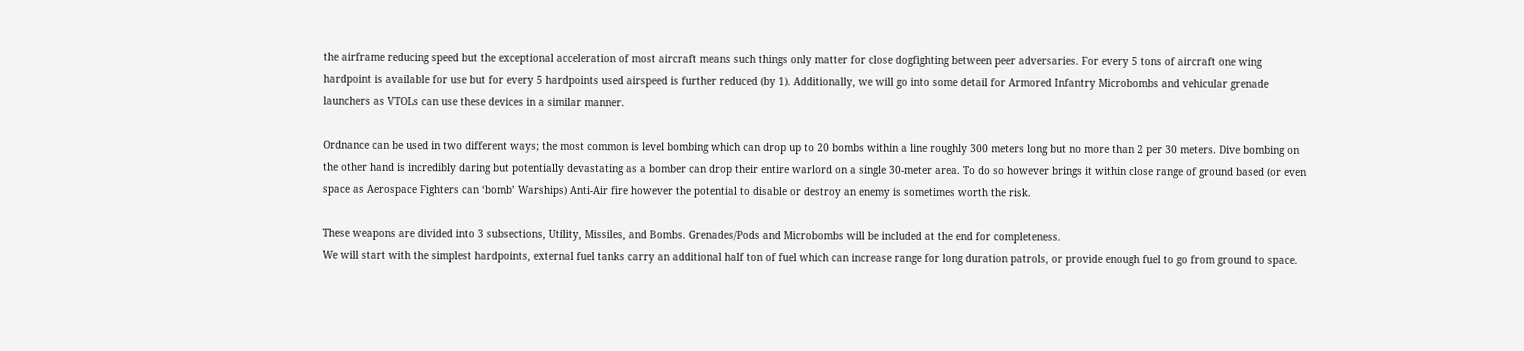the airframe reducing speed but the exceptional acceleration of most aircraft means such things only matter for close dogfighting between peer adversaries. For every 5 tons of aircraft one wing hardpoint is available for use but for every 5 hardpoints used airspeed is further reduced (by 1). Additionally, we will go into some detail for Armored Infantry Microbombs and vehicular grenade launchers as VTOLs can use these devices in a similar manner.

Ordnance can be used in two different ways; the most common is level bombing which can drop up to 20 bombs within a line roughly 300 meters long but no more than 2 per 30 meters. Dive bombing on the other hand is incredibly daring but potentially devastating as a bomber can drop their entire warlord on a single 30-meter area. To do so however brings it within close range of ground based (or even space as Aerospace Fighters can ‘bomb’ Warships) Anti-Air fire however the potential to disable or destroy an enemy is sometimes worth the risk.

These weapons are divided into 3 subsections, Utility, Missiles, and Bombs. Grenades/Pods and Microbombs will be included at the end for completeness.
We will start with the simplest hardpoints, external fuel tanks carry an additional half ton of fuel which can increase range for long duration patrols, or provide enough fuel to go from ground to space.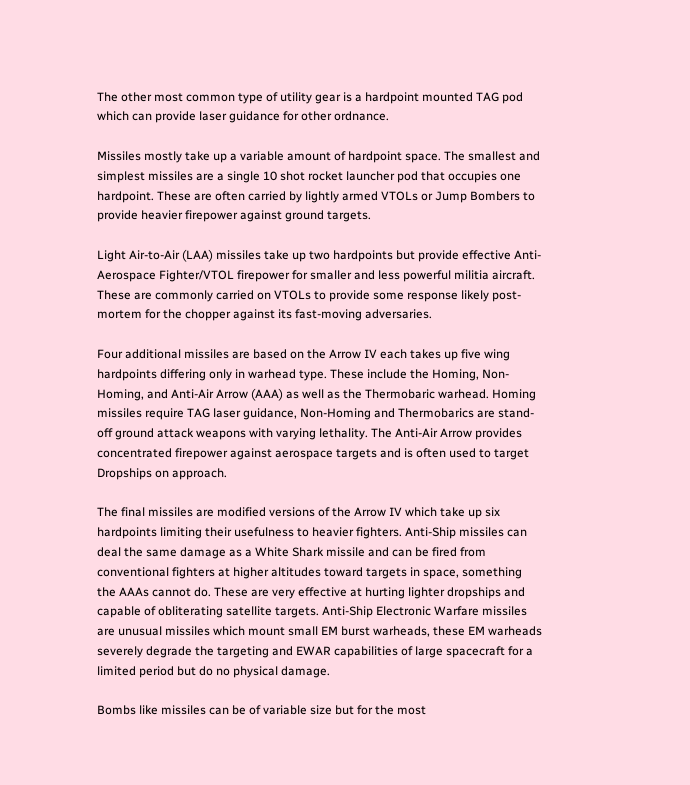The other most common type of utility gear is a hardpoint mounted TAG pod which can provide laser guidance for other ordnance.

Missiles mostly take up a variable amount of hardpoint space. The smallest and simplest missiles are a single 10 shot rocket launcher pod that occupies one hardpoint. These are often carried by lightly armed VTOLs or Jump Bombers to provide heavier firepower against ground targets.

Light Air-to-Air (LAA) missiles take up two hardpoints but provide effective Anti-Aerospace Fighter/VTOL firepower for smaller and less powerful militia aircraft. These are commonly carried on VTOLs to provide some response likely post-mortem for the chopper against its fast-moving adversaries.

Four additional missiles are based on the Arrow IV each takes up five wing hardpoints differing only in warhead type. These include the Homing, Non-Homing, and Anti-Air Arrow (AAA) as well as the Thermobaric warhead. Homing missiles require TAG laser guidance, Non-Homing and Thermobarics are stand-off ground attack weapons with varying lethality. The Anti-Air Arrow provides concentrated firepower against aerospace targets and is often used to target Dropships on approach.

The final missiles are modified versions of the Arrow IV which take up six hardpoints limiting their usefulness to heavier fighters. Anti-Ship missiles can deal the same damage as a White Shark missile and can be fired from conventional fighters at higher altitudes toward targets in space, something the AAAs cannot do. These are very effective at hurting lighter dropships and capable of obliterating satellite targets. Anti-Ship Electronic Warfare missiles are unusual missiles which mount small EM burst warheads, these EM warheads severely degrade the targeting and EWAR capabilities of large spacecraft for a limited period but do no physical damage.

Bombs like missiles can be of variable size but for the most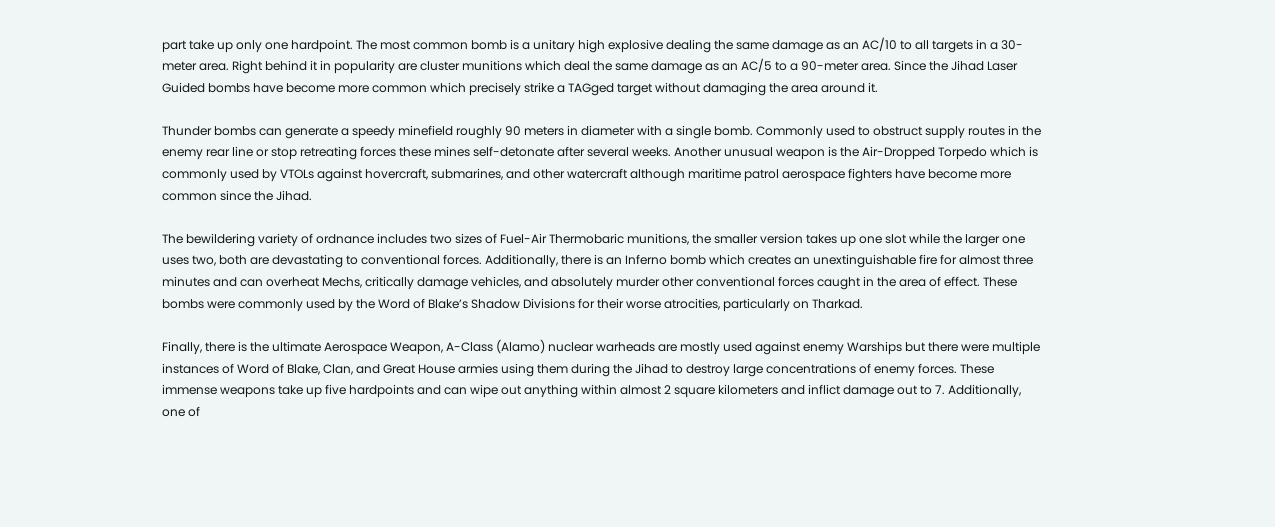part take up only one hardpoint. The most common bomb is a unitary high explosive dealing the same damage as an AC/10 to all targets in a 30-meter area. Right behind it in popularity are cluster munitions which deal the same damage as an AC/5 to a 90-meter area. Since the Jihad Laser Guided bombs have become more common which precisely strike a TAGged target without damaging the area around it.

Thunder bombs can generate a speedy minefield roughly 90 meters in diameter with a single bomb. Commonly used to obstruct supply routes in the enemy rear line or stop retreating forces these mines self-detonate after several weeks. Another unusual weapon is the Air-Dropped Torpedo which is commonly used by VTOLs against hovercraft, submarines, and other watercraft although maritime patrol aerospace fighters have become more common since the Jihad.

The bewildering variety of ordnance includes two sizes of Fuel-Air Thermobaric munitions, the smaller version takes up one slot while the larger one uses two, both are devastating to conventional forces. Additionally, there is an Inferno bomb which creates an unextinguishable fire for almost three minutes and can overheat Mechs, critically damage vehicles, and absolutely murder other conventional forces caught in the area of effect. These bombs were commonly used by the Word of Blake’s Shadow Divisions for their worse atrocities, particularly on Tharkad.

Finally, there is the ultimate Aerospace Weapon, A-Class (Alamo) nuclear warheads are mostly used against enemy Warships but there were multiple instances of Word of Blake, Clan, and Great House armies using them during the Jihad to destroy large concentrations of enemy forces. These immense weapons take up five hardpoints and can wipe out anything within almost 2 square kilometers and inflict damage out to 7. Additionally, one of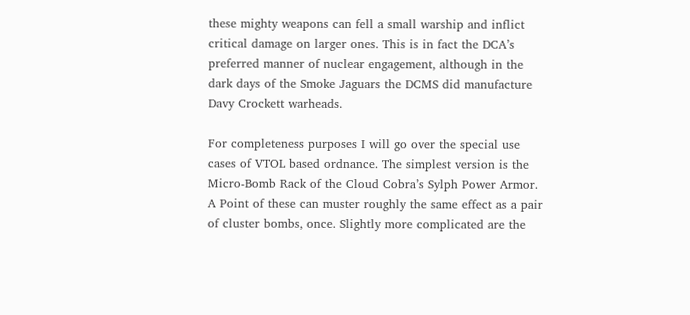these mighty weapons can fell a small warship and inflict critical damage on larger ones. This is in fact the DCA’s preferred manner of nuclear engagement, although in the dark days of the Smoke Jaguars the DCMS did manufacture Davy Crockett warheads.

For completeness purposes I will go over the special use cases of VTOL based ordnance. The simplest version is the Micro-Bomb Rack of the Cloud Cobra’s Sylph Power Armor. A Point of these can muster roughly the same effect as a pair of cluster bombs, once. Slightly more complicated are the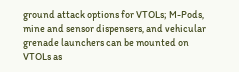ground attack options for VTOLs; M-Pods, mine and sensor dispensers, and vehicular grenade launchers can be mounted on VTOLs as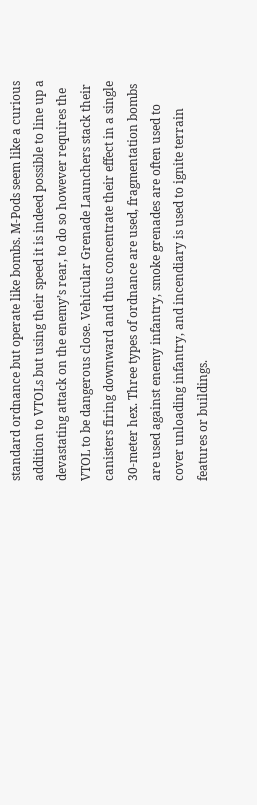standard ordnance but operate like bombs. M-Pods seem like a curious addition to VTOLs but using their speed it is indeed possible to line up a devastating attack on the enemy’s rear, to do so however requires the VTOL to be dangerous close. Vehicular Grenade Launchers stack their canisters firing downward and thus concentrate their effect in a single 30-meter hex. Three types of ordnance are used, fragmentation bombs are used against enemy infantry, smoke grenades are often used to cover unloading infantry, and incendiary is used to ignite terrain features or buildings.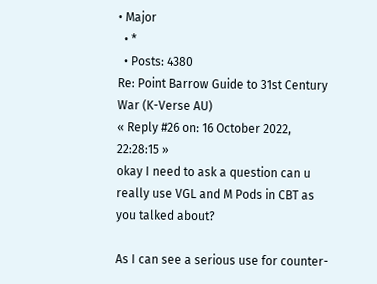• Major
  • *
  • Posts: 4380
Re: Point Barrow Guide to 31st Century War (K-Verse AU)
« Reply #26 on: 16 October 2022, 22:28:15 »
okay I need to ask a question can u really use VGL and M Pods in CBT as you talked about?

As I can see a serious use for counter-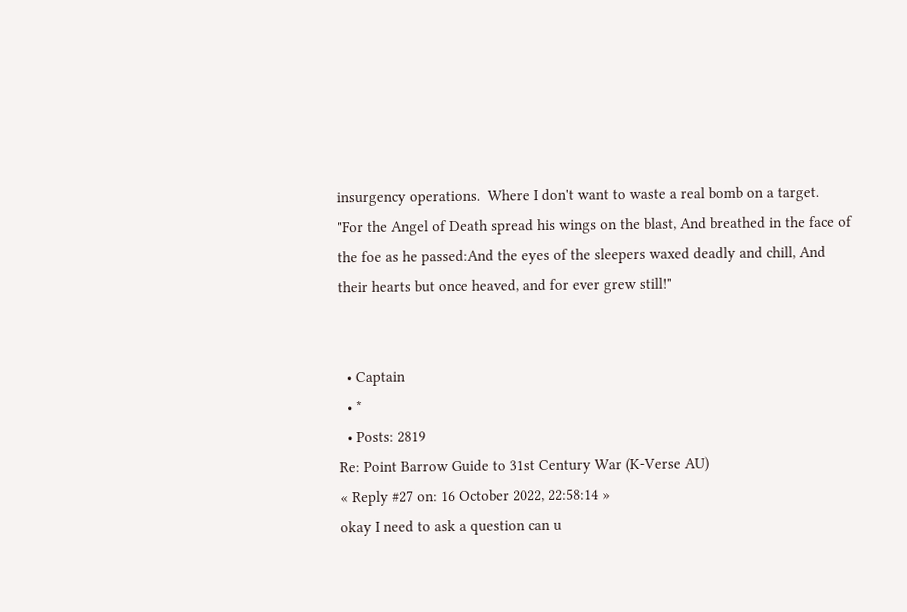insurgency operations.  Where I don't want to waste a real bomb on a target.
"For the Angel of Death spread his wings on the blast, And breathed in the face of the foe as he passed:And the eyes of the sleepers waxed deadly and chill, And their hearts but once heaved, and for ever grew still!"


  • Captain
  • *
  • Posts: 2819
Re: Point Barrow Guide to 31st Century War (K-Verse AU)
« Reply #27 on: 16 October 2022, 22:58:14 »
okay I need to ask a question can u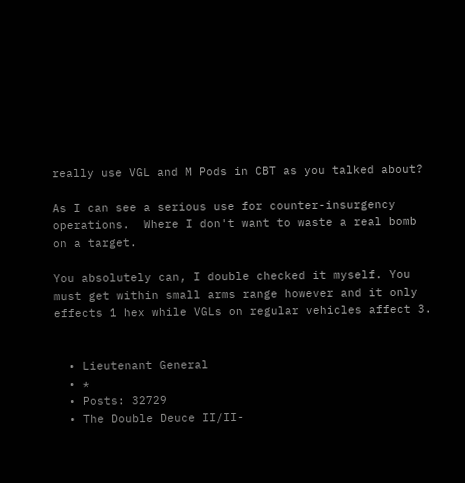really use VGL and M Pods in CBT as you talked about?

As I can see a serious use for counter-insurgency operations.  Where I don't want to waste a real bomb on a target.

You absolutely can, I double checked it myself. You must get within small arms range however and it only effects 1 hex while VGLs on regular vehicles affect 3.


  • Lieutenant General
  • *
  • Posts: 32729
  • The Double Deuce II/II-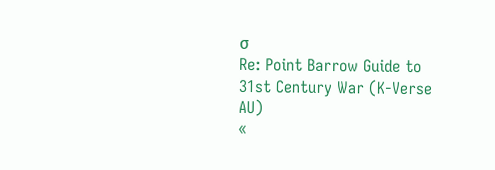σ
Re: Point Barrow Guide to 31st Century War (K-Verse AU)
«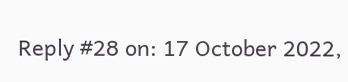Reply #28 on: 17 October 2022,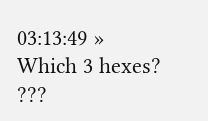03:13:49 »
Which 3 hexes? ???